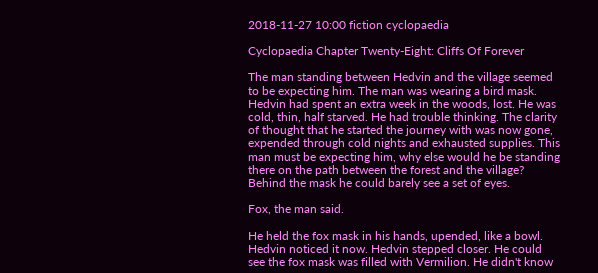2018-11-27 10:00 fiction cyclopaedia

Cyclopaedia Chapter Twenty-Eight: Cliffs Of Forever

The man standing between Hedvin and the village seemed to be expecting him. The man was wearing a bird mask. Hedvin had spent an extra week in the woods, lost. He was cold, thin, half starved. He had trouble thinking. The clarity of thought that he started the journey with was now gone, expended through cold nights and exhausted supplies. This man must be expecting him, why else would he be standing there on the path between the forest and the village? Behind the mask he could barely see a set of eyes.

Fox, the man said.

He held the fox mask in his hands, upended, like a bowl. Hedvin noticed it now. Hedvin stepped closer. He could see the fox mask was filled with Vermilion. He didn't know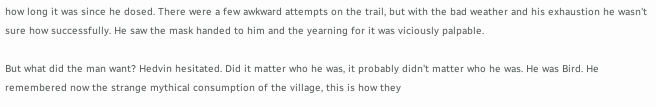how long it was since he dosed. There were a few awkward attempts on the trail, but with the bad weather and his exhaustion he wasn't sure how successfully. He saw the mask handed to him and the yearning for it was viciously palpable.

But what did the man want? Hedvin hesitated. Did it matter who he was, it probably didn't matter who he was. He was Bird. He remembered now the strange mythical consumption of the village, this is how they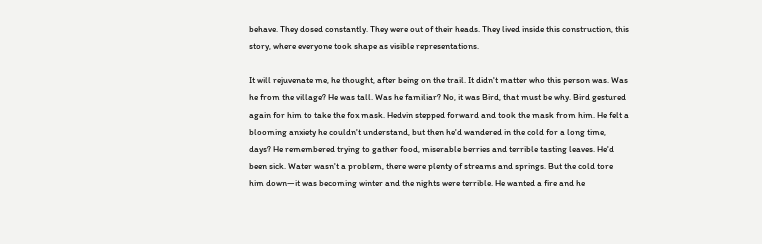behave. They dosed constantly. They were out of their heads. They lived inside this construction, this story, where everyone took shape as visible representations.

It will rejuvenate me, he thought, after being on the trail. It didn't matter who this person was. Was he from the village? He was tall. Was he familiar? No, it was Bird, that must be why. Bird gestured again for him to take the fox mask. Hedvin stepped forward and took the mask from him. He felt a blooming anxiety he couldn't understand, but then he'd wandered in the cold for a long time, days? He remembered trying to gather food, miserable berries and terrible tasting leaves. He'd been sick. Water wasn't a problem, there were plenty of streams and springs. But the cold tore him down—it was becoming winter and the nights were terrible. He wanted a fire and he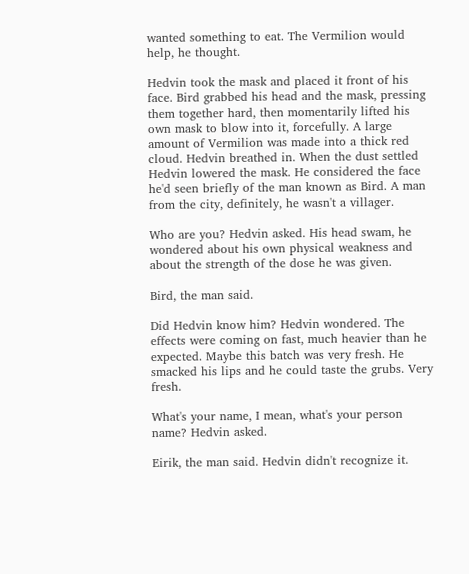wanted something to eat. The Vermilion would help, he thought.

Hedvin took the mask and placed it front of his face. Bird grabbed his head and the mask, pressing them together hard, then momentarily lifted his own mask to blow into it, forcefully. A large amount of Vermilion was made into a thick red cloud. Hedvin breathed in. When the dust settled Hedvin lowered the mask. He considered the face he'd seen briefly of the man known as Bird. A man from the city, definitely, he wasn't a villager.

Who are you? Hedvin asked. His head swam, he wondered about his own physical weakness and about the strength of the dose he was given.

Bird, the man said.

Did Hedvin know him? Hedvin wondered. The effects were coming on fast, much heavier than he expected. Maybe this batch was very fresh. He smacked his lips and he could taste the grubs. Very fresh.

What's your name, I mean, what's your person name? Hedvin asked.

Eirik, the man said. Hedvin didn't recognize it.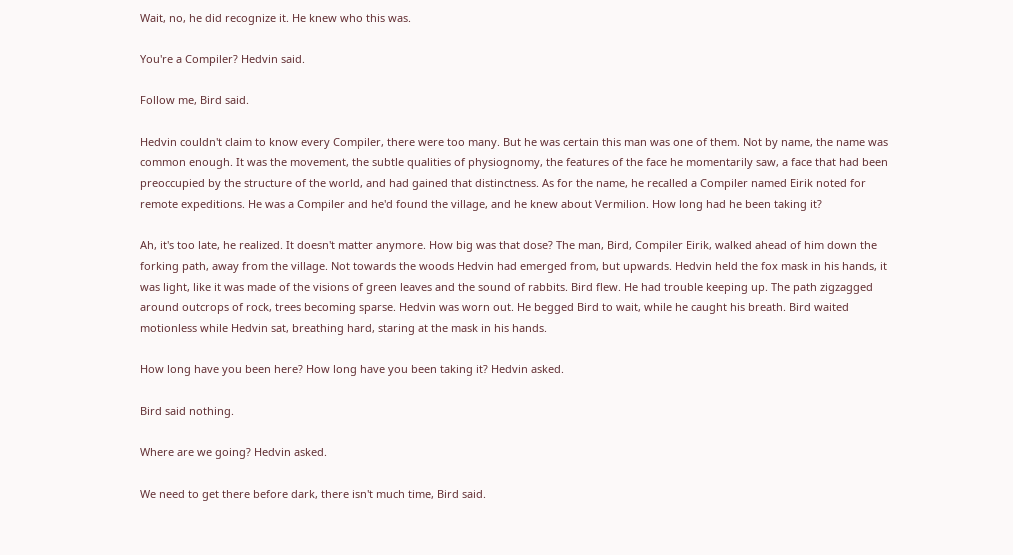Wait, no, he did recognize it. He knew who this was.

You're a Compiler? Hedvin said.

Follow me, Bird said.

Hedvin couldn't claim to know every Compiler, there were too many. But he was certain this man was one of them. Not by name, the name was common enough. It was the movement, the subtle qualities of physiognomy, the features of the face he momentarily saw, a face that had been preoccupied by the structure of the world, and had gained that distinctness. As for the name, he recalled a Compiler named Eirik noted for remote expeditions. He was a Compiler and he'd found the village, and he knew about Vermilion. How long had he been taking it?

Ah, it's too late, he realized. It doesn't matter anymore. How big was that dose? The man, Bird, Compiler Eirik, walked ahead of him down the forking path, away from the village. Not towards the woods Hedvin had emerged from, but upwards. Hedvin held the fox mask in his hands, it was light, like it was made of the visions of green leaves and the sound of rabbits. Bird flew. He had trouble keeping up. The path zigzagged around outcrops of rock, trees becoming sparse. Hedvin was worn out. He begged Bird to wait, while he caught his breath. Bird waited motionless while Hedvin sat, breathing hard, staring at the mask in his hands.

How long have you been here? How long have you been taking it? Hedvin asked.

Bird said nothing.

Where are we going? Hedvin asked.

We need to get there before dark, there isn't much time, Bird said.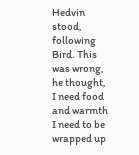Hedvin stood, following Bird. This was wrong, he thought, I need food and warmth I need to be wrapped up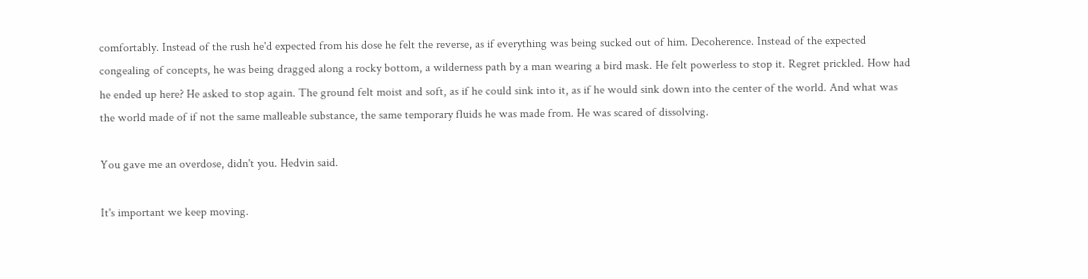comfortably. Instead of the rush he'd expected from his dose he felt the reverse, as if everything was being sucked out of him. Decoherence. Instead of the expected congealing of concepts, he was being dragged along a rocky bottom, a wilderness path by a man wearing a bird mask. He felt powerless to stop it. Regret prickled. How had he ended up here? He asked to stop again. The ground felt moist and soft, as if he could sink into it, as if he would sink down into the center of the world. And what was the world made of if not the same malleable substance, the same temporary fluids he was made from. He was scared of dissolving.

You gave me an overdose, didn't you. Hedvin said.

It's important we keep moving.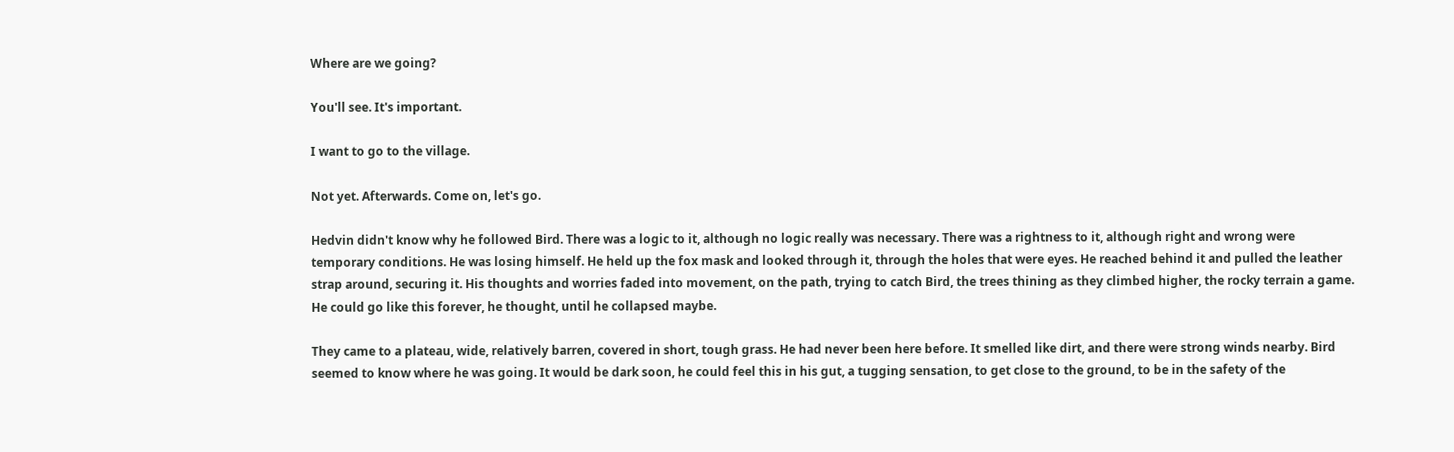Where are we going?

You'll see. It's important.

I want to go to the village.

Not yet. Afterwards. Come on, let's go.

Hedvin didn't know why he followed Bird. There was a logic to it, although no logic really was necessary. There was a rightness to it, although right and wrong were temporary conditions. He was losing himself. He held up the fox mask and looked through it, through the holes that were eyes. He reached behind it and pulled the leather strap around, securing it. His thoughts and worries faded into movement, on the path, trying to catch Bird, the trees thining as they climbed higher, the rocky terrain a game. He could go like this forever, he thought, until he collapsed maybe.

They came to a plateau, wide, relatively barren, covered in short, tough grass. He had never been here before. It smelled like dirt, and there were strong winds nearby. Bird seemed to know where he was going. It would be dark soon, he could feel this in his gut, a tugging sensation, to get close to the ground, to be in the safety of the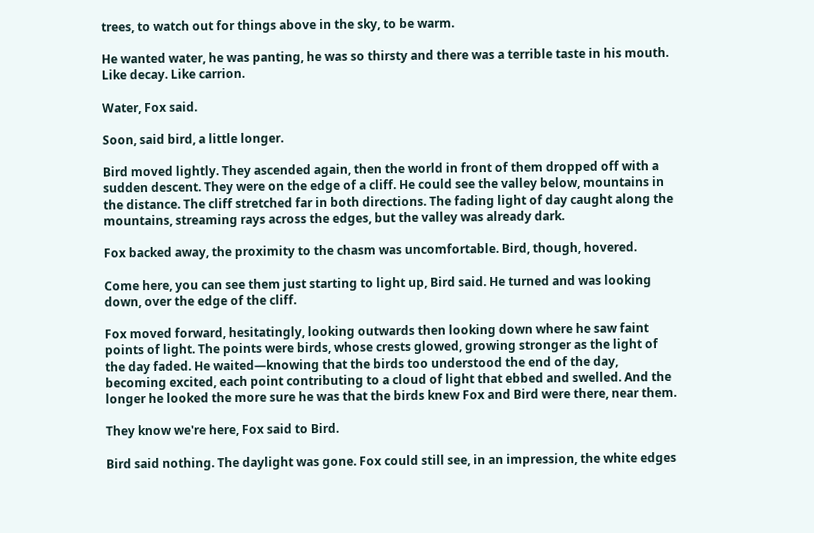trees, to watch out for things above in the sky, to be warm.

He wanted water, he was panting, he was so thirsty and there was a terrible taste in his mouth. Like decay. Like carrion.

Water, Fox said.

Soon, said bird, a little longer.

Bird moved lightly. They ascended again, then the world in front of them dropped off with a sudden descent. They were on the edge of a cliff. He could see the valley below, mountains in the distance. The cliff stretched far in both directions. The fading light of day caught along the mountains, streaming rays across the edges, but the valley was already dark.

Fox backed away, the proximity to the chasm was uncomfortable. Bird, though, hovered.

Come here, you can see them just starting to light up, Bird said. He turned and was looking down, over the edge of the cliff.

Fox moved forward, hesitatingly, looking outwards then looking down where he saw faint points of light. The points were birds, whose crests glowed, growing stronger as the light of the day faded. He waited—knowing that the birds too understood the end of the day, becoming excited, each point contributing to a cloud of light that ebbed and swelled. And the longer he looked the more sure he was that the birds knew Fox and Bird were there, near them.

They know we're here, Fox said to Bird.

Bird said nothing. The daylight was gone. Fox could still see, in an impression, the white edges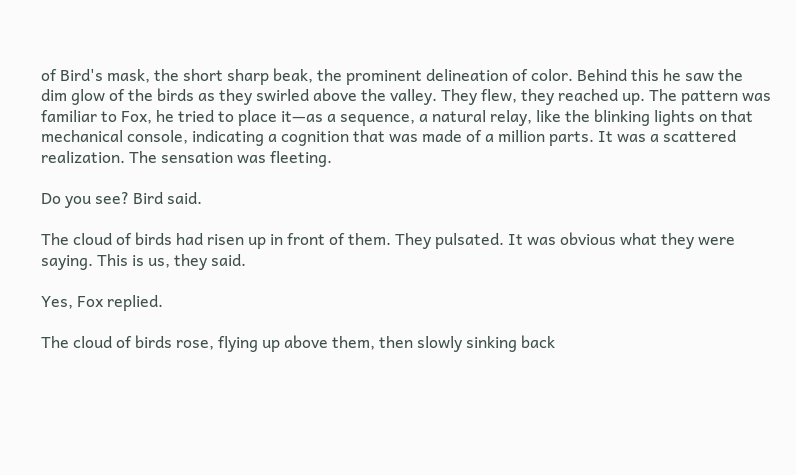of Bird's mask, the short sharp beak, the prominent delineation of color. Behind this he saw the dim glow of the birds as they swirled above the valley. They flew, they reached up. The pattern was familiar to Fox, he tried to place it—as a sequence, a natural relay, like the blinking lights on that mechanical console, indicating a cognition that was made of a million parts. It was a scattered realization. The sensation was fleeting.

Do you see? Bird said.

The cloud of birds had risen up in front of them. They pulsated. It was obvious what they were saying. This is us, they said.

Yes, Fox replied.

The cloud of birds rose, flying up above them, then slowly sinking back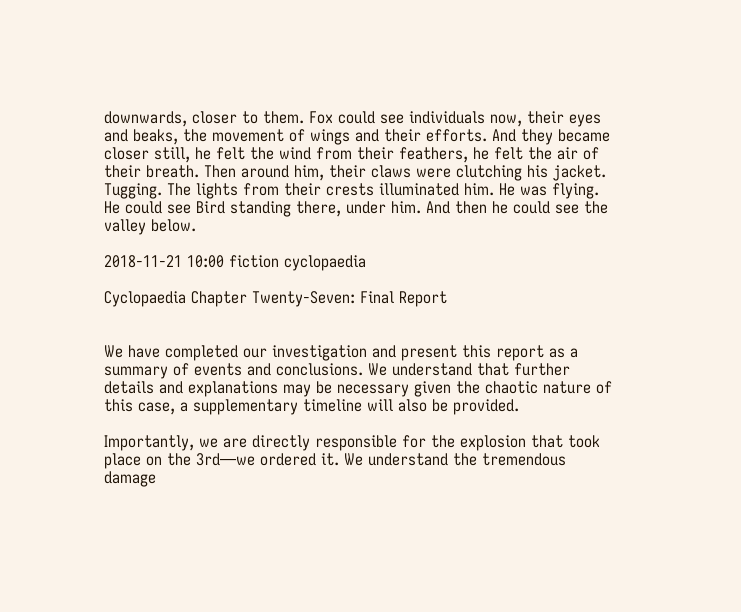downwards, closer to them. Fox could see individuals now, their eyes and beaks, the movement of wings and their efforts. And they became closer still, he felt the wind from their feathers, he felt the air of their breath. Then around him, their claws were clutching his jacket. Tugging. The lights from their crests illuminated him. He was flying. He could see Bird standing there, under him. And then he could see the valley below.

2018-11-21 10:00 fiction cyclopaedia

Cyclopaedia Chapter Twenty-Seven: Final Report


We have completed our investigation and present this report as a summary of events and conclusions. We understand that further details and explanations may be necessary given the chaotic nature of this case, a supplementary timeline will also be provided.

Importantly, we are directly responsible for the explosion that took place on the 3rd—we ordered it. We understand the tremendous damage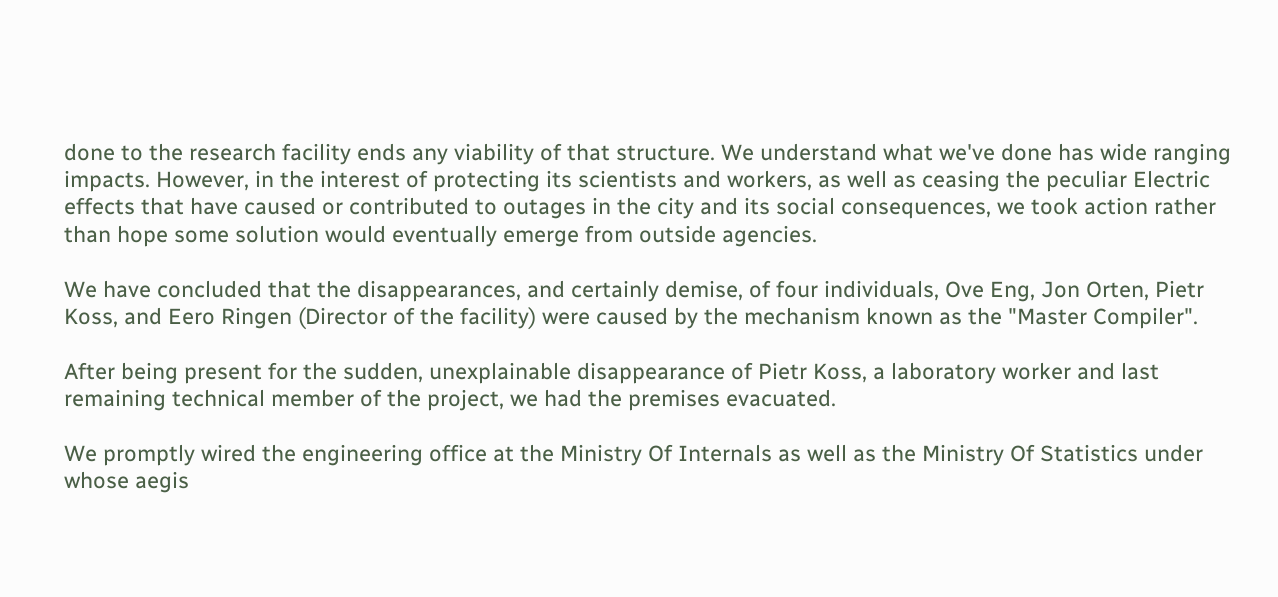done to the research facility ends any viability of that structure. We understand what we've done has wide ranging impacts. However, in the interest of protecting its scientists and workers, as well as ceasing the peculiar Electric effects that have caused or contributed to outages in the city and its social consequences, we took action rather than hope some solution would eventually emerge from outside agencies.

We have concluded that the disappearances, and certainly demise, of four individuals, Ove Eng, Jon Orten, Pietr Koss, and Eero Ringen (Director of the facility) were caused by the mechanism known as the "Master Compiler".

After being present for the sudden, unexplainable disappearance of Pietr Koss, a laboratory worker and last remaining technical member of the project, we had the premises evacuated.

We promptly wired the engineering office at the Ministry Of Internals as well as the Ministry Of Statistics under whose aegis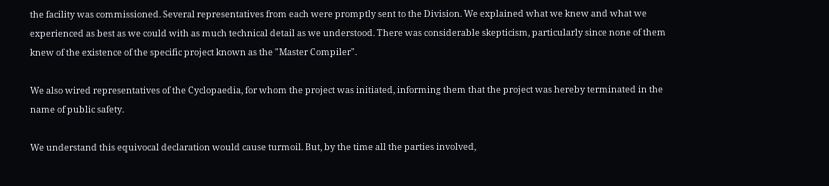the facility was commissioned. Several representatives from each were promptly sent to the Division. We explained what we knew and what we experienced as best as we could with as much technical detail as we understood. There was considerable skepticism, particularly since none of them knew of the existence of the specific project known as the "Master Compiler".

We also wired representatives of the Cyclopaedia, for whom the project was initiated, informing them that the project was hereby terminated in the name of public safety.

We understand this equivocal declaration would cause turmoil. But, by the time all the parties involved,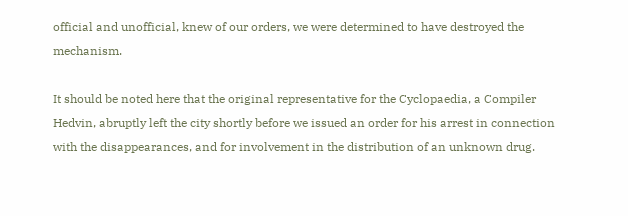official and unofficial, knew of our orders, we were determined to have destroyed the mechanism.

It should be noted here that the original representative for the Cyclopaedia, a Compiler Hedvin, abruptly left the city shortly before we issued an order for his arrest in connection with the disappearances, and for involvement in the distribution of an unknown drug.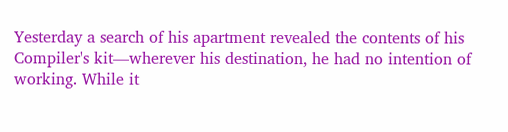Yesterday a search of his apartment revealed the contents of his Compiler's kit—wherever his destination, he had no intention of working. While it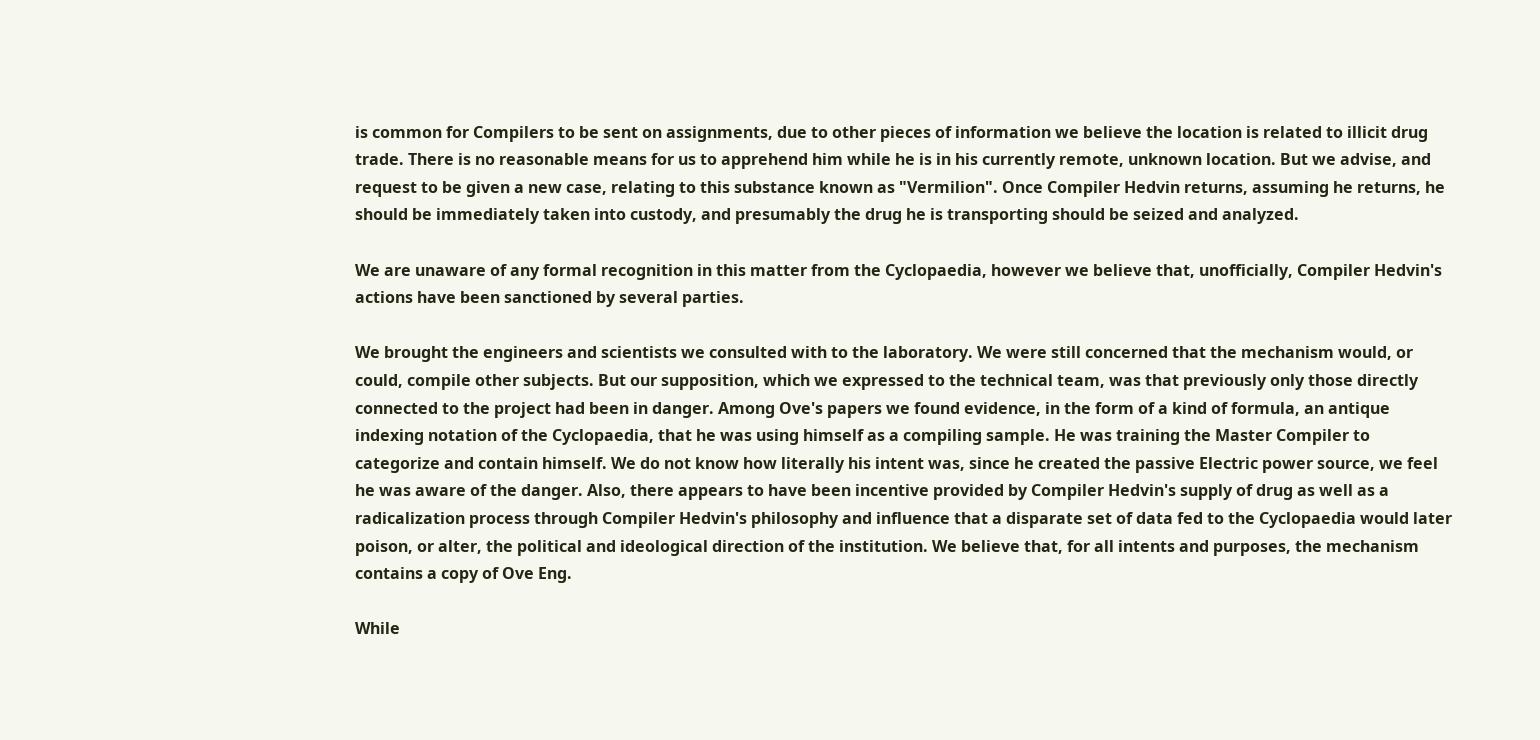is common for Compilers to be sent on assignments, due to other pieces of information we believe the location is related to illicit drug trade. There is no reasonable means for us to apprehend him while he is in his currently remote, unknown location. But we advise, and request to be given a new case, relating to this substance known as "Vermilion". Once Compiler Hedvin returns, assuming he returns, he should be immediately taken into custody, and presumably the drug he is transporting should be seized and analyzed.

We are unaware of any formal recognition in this matter from the Cyclopaedia, however we believe that, unofficially, Compiler Hedvin's actions have been sanctioned by several parties.

We brought the engineers and scientists we consulted with to the laboratory. We were still concerned that the mechanism would, or could, compile other subjects. But our supposition, which we expressed to the technical team, was that previously only those directly connected to the project had been in danger. Among Ove's papers we found evidence, in the form of a kind of formula, an antique indexing notation of the Cyclopaedia, that he was using himself as a compiling sample. He was training the Master Compiler to categorize and contain himself. We do not know how literally his intent was, since he created the passive Electric power source, we feel he was aware of the danger. Also, there appears to have been incentive provided by Compiler Hedvin's supply of drug as well as a radicalization process through Compiler Hedvin's philosophy and influence that a disparate set of data fed to the Cyclopaedia would later poison, or alter, the political and ideological direction of the institution. We believe that, for all intents and purposes, the mechanism contains a copy of Ove Eng.

While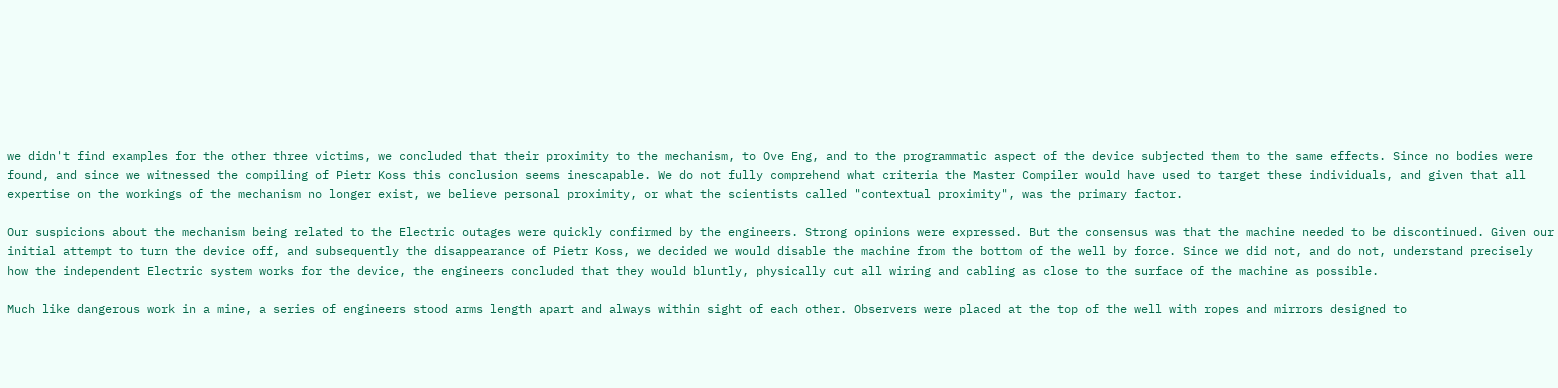we didn't find examples for the other three victims, we concluded that their proximity to the mechanism, to Ove Eng, and to the programmatic aspect of the device subjected them to the same effects. Since no bodies were found, and since we witnessed the compiling of Pietr Koss this conclusion seems inescapable. We do not fully comprehend what criteria the Master Compiler would have used to target these individuals, and given that all expertise on the workings of the mechanism no longer exist, we believe personal proximity, or what the scientists called "contextual proximity", was the primary factor.

Our suspicions about the mechanism being related to the Electric outages were quickly confirmed by the engineers. Strong opinions were expressed. But the consensus was that the machine needed to be discontinued. Given our initial attempt to turn the device off, and subsequently the disappearance of Pietr Koss, we decided we would disable the machine from the bottom of the well by force. Since we did not, and do not, understand precisely how the independent Electric system works for the device, the engineers concluded that they would bluntly, physically cut all wiring and cabling as close to the surface of the machine as possible.

Much like dangerous work in a mine, a series of engineers stood arms length apart and always within sight of each other. Observers were placed at the top of the well with ropes and mirrors designed to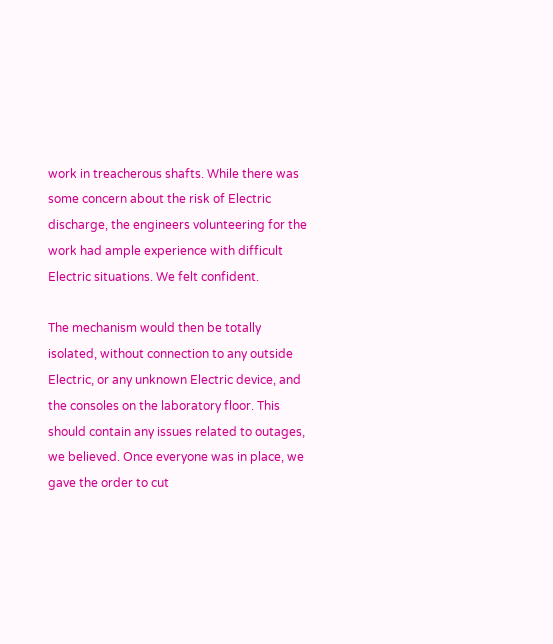work in treacherous shafts. While there was some concern about the risk of Electric discharge, the engineers volunteering for the work had ample experience with difficult Electric situations. We felt confident.

The mechanism would then be totally isolated, without connection to any outside Electric, or any unknown Electric device, and the consoles on the laboratory floor. This should contain any issues related to outages, we believed. Once everyone was in place, we gave the order to cut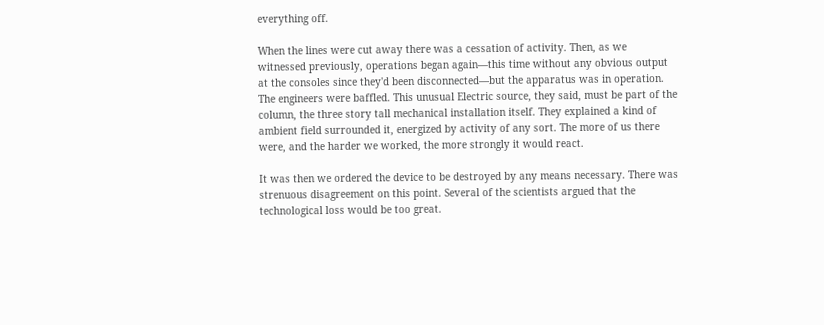everything off.

When the lines were cut away there was a cessation of activity. Then, as we witnessed previously, operations began again—this time without any obvious output at the consoles since they'd been disconnected—but the apparatus was in operation. The engineers were baffled. This unusual Electric source, they said, must be part of the column, the three story tall mechanical installation itself. They explained a kind of ambient field surrounded it, energized by activity of any sort. The more of us there were, and the harder we worked, the more strongly it would react.

It was then we ordered the device to be destroyed by any means necessary. There was strenuous disagreement on this point. Several of the scientists argued that the technological loss would be too great.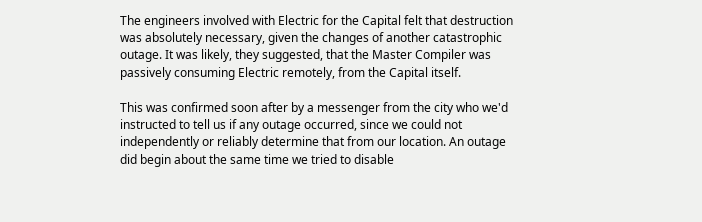The engineers involved with Electric for the Capital felt that destruction was absolutely necessary, given the changes of another catastrophic outage. It was likely, they suggested, that the Master Compiler was passively consuming Electric remotely, from the Capital itself.

This was confirmed soon after by a messenger from the city who we'd instructed to tell us if any outage occurred, since we could not independently or reliably determine that from our location. An outage did begin about the same time we tried to disable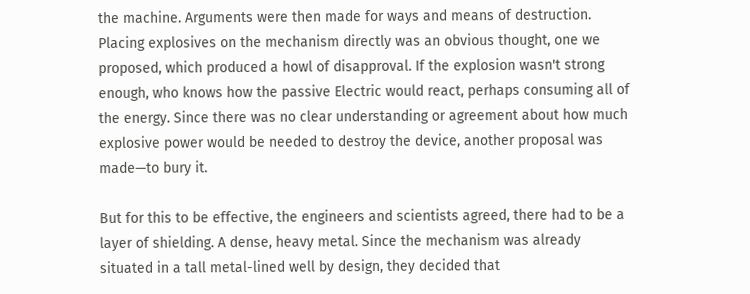the machine. Arguments were then made for ways and means of destruction. Placing explosives on the mechanism directly was an obvious thought, one we proposed, which produced a howl of disapproval. If the explosion wasn't strong enough, who knows how the passive Electric would react, perhaps consuming all of the energy. Since there was no clear understanding or agreement about how much explosive power would be needed to destroy the device, another proposal was made—to bury it.

But for this to be effective, the engineers and scientists agreed, there had to be a layer of shielding. A dense, heavy metal. Since the mechanism was already situated in a tall metal-lined well by design, they decided that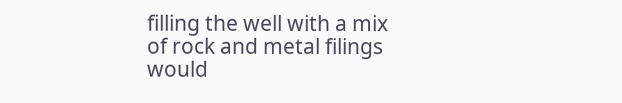filling the well with a mix of rock and metal filings would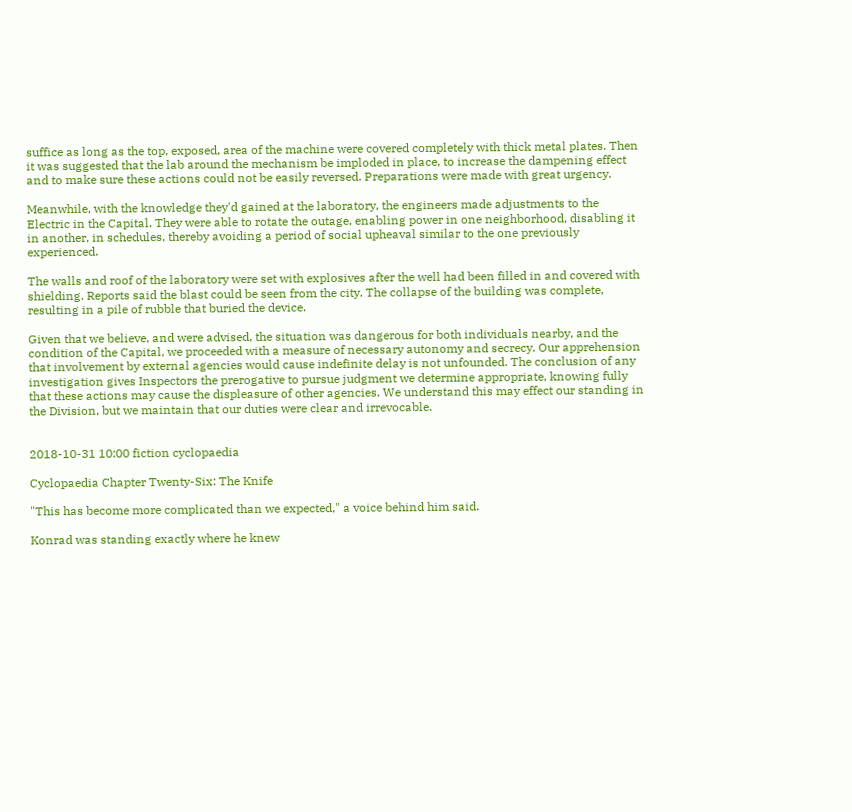suffice as long as the top, exposed, area of the machine were covered completely with thick metal plates. Then it was suggested that the lab around the mechanism be imploded in place, to increase the dampening effect and to make sure these actions could not be easily reversed. Preparations were made with great urgency.

Meanwhile, with the knowledge they'd gained at the laboratory, the engineers made adjustments to the Electric in the Capital. They were able to rotate the outage, enabling power in one neighborhood, disabling it in another, in schedules, thereby avoiding a period of social upheaval similar to the one previously experienced.

The walls and roof of the laboratory were set with explosives after the well had been filled in and covered with shielding. Reports said the blast could be seen from the city. The collapse of the building was complete, resulting in a pile of rubble that buried the device.

Given that we believe, and were advised, the situation was dangerous for both individuals nearby, and the condition of the Capital, we proceeded with a measure of necessary autonomy and secrecy. Our apprehension that involvement by external agencies would cause indefinite delay is not unfounded. The conclusion of any investigation gives Inspectors the prerogative to pursue judgment we determine appropriate, knowing fully that these actions may cause the displeasure of other agencies. We understand this may effect our standing in the Division, but we maintain that our duties were clear and irrevocable.


2018-10-31 10:00 fiction cyclopaedia

Cyclopaedia Chapter Twenty-Six: The Knife

"This has become more complicated than we expected," a voice behind him said.

Konrad was standing exactly where he knew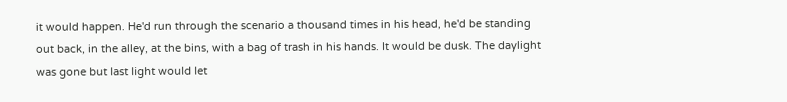it would happen. He'd run through the scenario a thousand times in his head, he'd be standing out back, in the alley, at the bins, with a bag of trash in his hands. It would be dusk. The daylight was gone but last light would let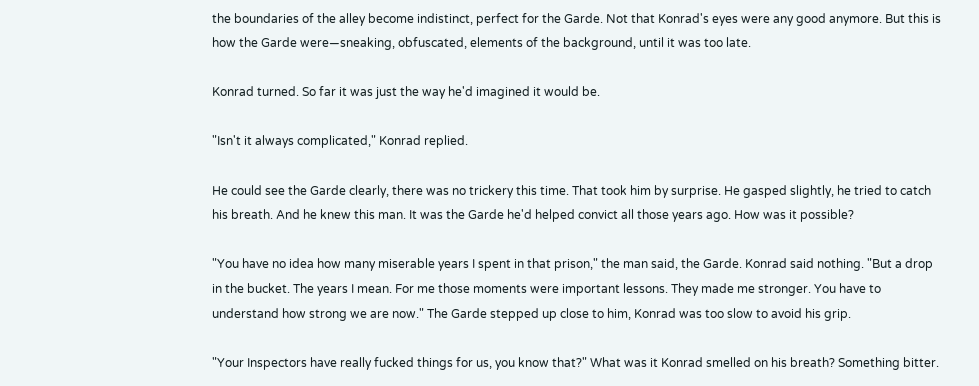the boundaries of the alley become indistinct, perfect for the Garde. Not that Konrad's eyes were any good anymore. But this is how the Garde were—sneaking, obfuscated, elements of the background, until it was too late.

Konrad turned. So far it was just the way he'd imagined it would be.

"Isn't it always complicated," Konrad replied.

He could see the Garde clearly, there was no trickery this time. That took him by surprise. He gasped slightly, he tried to catch his breath. And he knew this man. It was the Garde he'd helped convict all those years ago. How was it possible?

"You have no idea how many miserable years I spent in that prison," the man said, the Garde. Konrad said nothing. "But a drop in the bucket. The years I mean. For me those moments were important lessons. They made me stronger. You have to understand how strong we are now." The Garde stepped up close to him, Konrad was too slow to avoid his grip.

"Your Inspectors have really fucked things for us, you know that?" What was it Konrad smelled on his breath? Something bitter.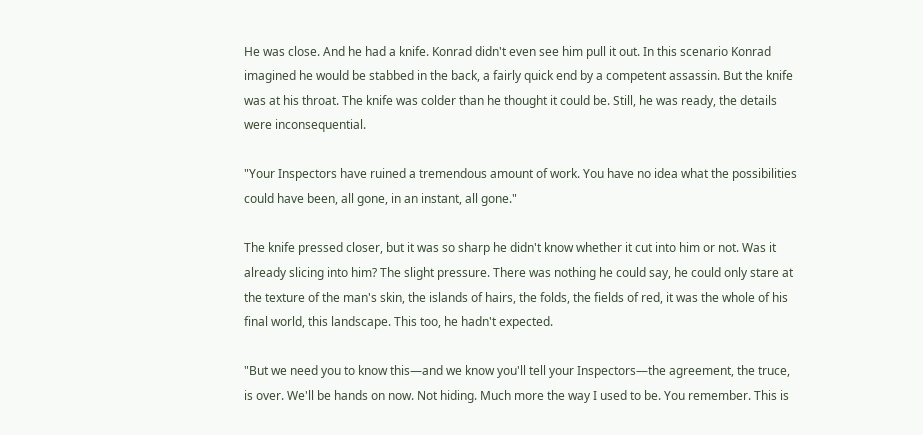He was close. And he had a knife. Konrad didn't even see him pull it out. In this scenario Konrad imagined he would be stabbed in the back, a fairly quick end by a competent assassin. But the knife was at his throat. The knife was colder than he thought it could be. Still, he was ready, the details were inconsequential.

"Your Inspectors have ruined a tremendous amount of work. You have no idea what the possibilities could have been, all gone, in an instant, all gone."

The knife pressed closer, but it was so sharp he didn't know whether it cut into him or not. Was it already slicing into him? The slight pressure. There was nothing he could say, he could only stare at the texture of the man's skin, the islands of hairs, the folds, the fields of red, it was the whole of his final world, this landscape. This too, he hadn't expected.

"But we need you to know this—and we know you'll tell your Inspectors—the agreement, the truce, is over. We'll be hands on now. Not hiding. Much more the way I used to be. You remember. This is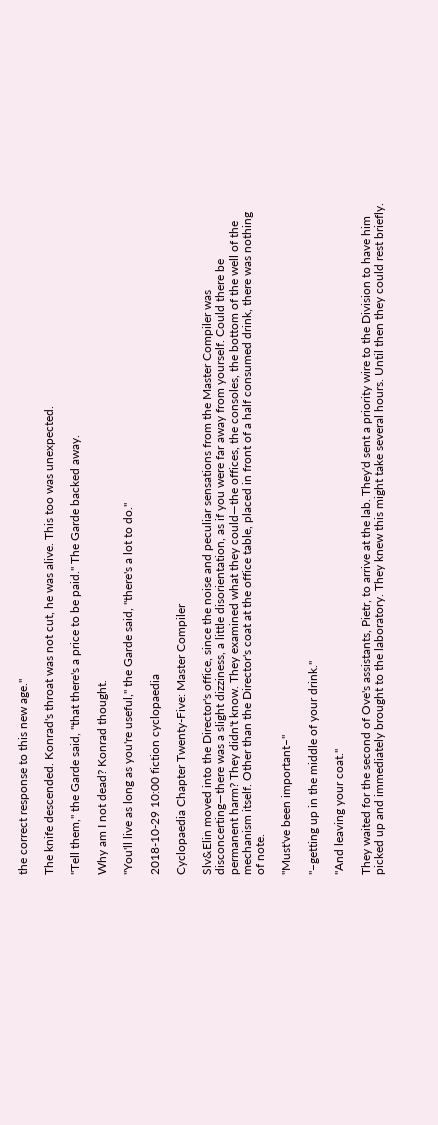the correct response to this new age."

The knife descended. Konrad's throat was not cut, he was alive. This too was unexpected.

"Tell them," the Garde said, "that there's a price to be paid." The Garde backed away.

Why am I not dead? Konrad thought.

"You'll live as long as you're useful," the Garde said, "there's a lot to do."

2018-10-29 10:00 fiction cyclopaedia

Cyclopaedia Chapter Twenty-Five: Master Compiler

Slv&Elin moved into the Director's office, since the noise and peculiar sensations from the Master Compiler was disconcerting—there was a slight dizziness, a little disorientation, as if you were far away from yourself. Could there be permanent harm? They didn't know. They examined what they could—the offices, the consoles, the bottom of the well of the mechanism itself. Other than the Director's coat at the office table, placed in front of a half consumed drink, there was nothing of note.

"Must've been important–"

"–getting up in the middle of your drink."

"And leaving your coat."

They waited for the second of Ove's assistants, Pietr, to arrive at the lab. They'd sent a priority wire to the Division to have him picked up and immediately brought to the laboratory. They knew this might take several hours. Until then they could rest briefly.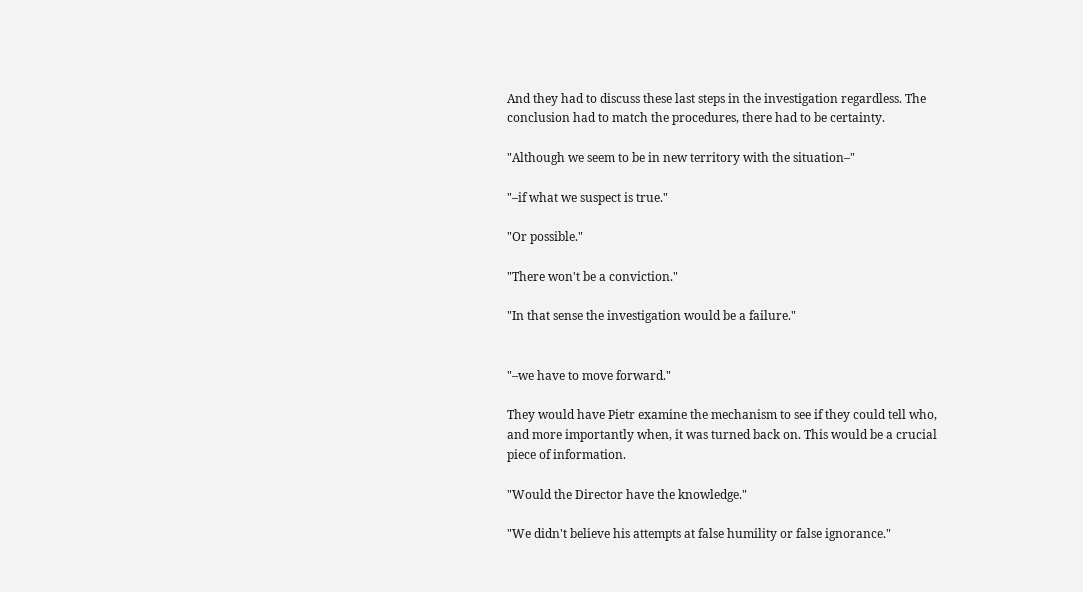And they had to discuss these last steps in the investigation regardless. The conclusion had to match the procedures, there had to be certainty.

"Although we seem to be in new territory with the situation–"

"–if what we suspect is true."

"Or possible."

"There won't be a conviction."

"In that sense the investigation would be a failure."


"–we have to move forward."

They would have Pietr examine the mechanism to see if they could tell who, and more importantly when, it was turned back on. This would be a crucial piece of information.

"Would the Director have the knowledge."

"We didn't believe his attempts at false humility or false ignorance."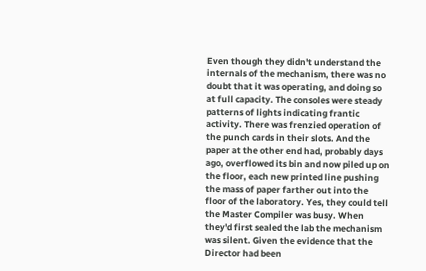Even though they didn't understand the internals of the mechanism, there was no doubt that it was operating, and doing so at full capacity. The consoles were steady patterns of lights indicating frantic activity. There was frenzied operation of the punch cards in their slots. And the paper at the other end had, probably days ago, overflowed its bin and now piled up on the floor, each new printed line pushing the mass of paper farther out into the floor of the laboratory. Yes, they could tell the Master Compiler was busy. When they'd first sealed the lab the mechanism was silent. Given the evidence that the Director had been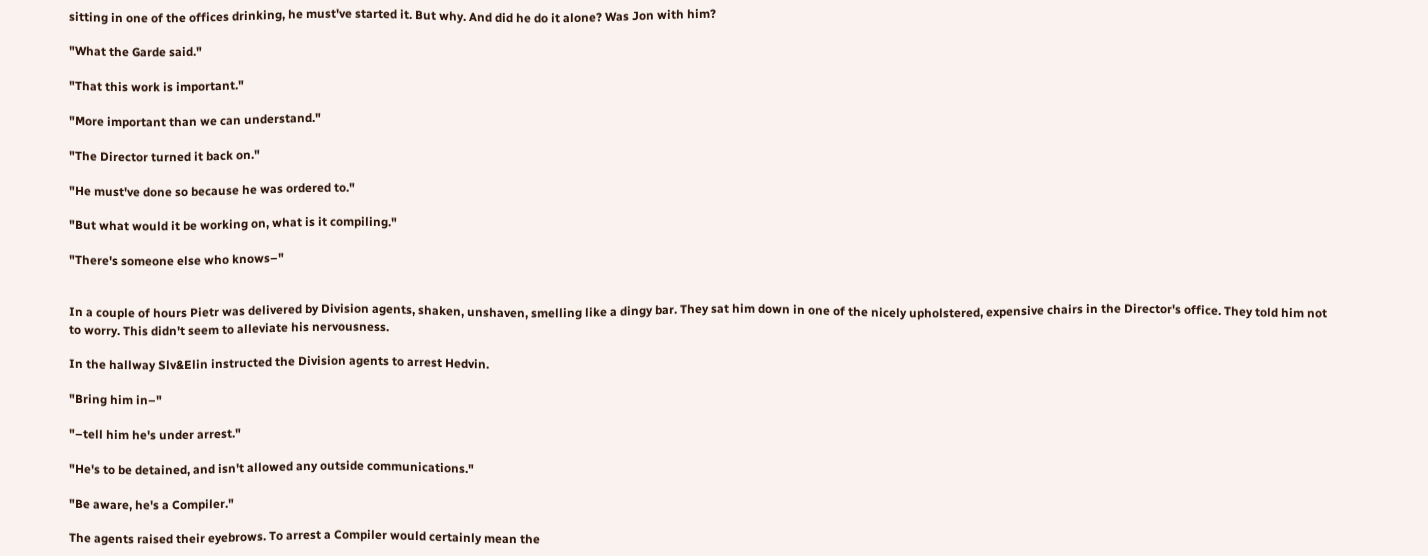sitting in one of the offices drinking, he must've started it. But why. And did he do it alone? Was Jon with him?

"What the Garde said."

"That this work is important."

"More important than we can understand."

"The Director turned it back on."

"He must've done so because he was ordered to."

"But what would it be working on, what is it compiling."

"There's someone else who knows–"


In a couple of hours Pietr was delivered by Division agents, shaken, unshaven, smelling like a dingy bar. They sat him down in one of the nicely upholstered, expensive chairs in the Director's office. They told him not to worry. This didn't seem to alleviate his nervousness.

In the hallway Slv&Elin instructed the Division agents to arrest Hedvin.

"Bring him in–"

"–tell him he's under arrest."

"He's to be detained, and isn't allowed any outside communications."

"Be aware, he's a Compiler."

The agents raised their eyebrows. To arrest a Compiler would certainly mean the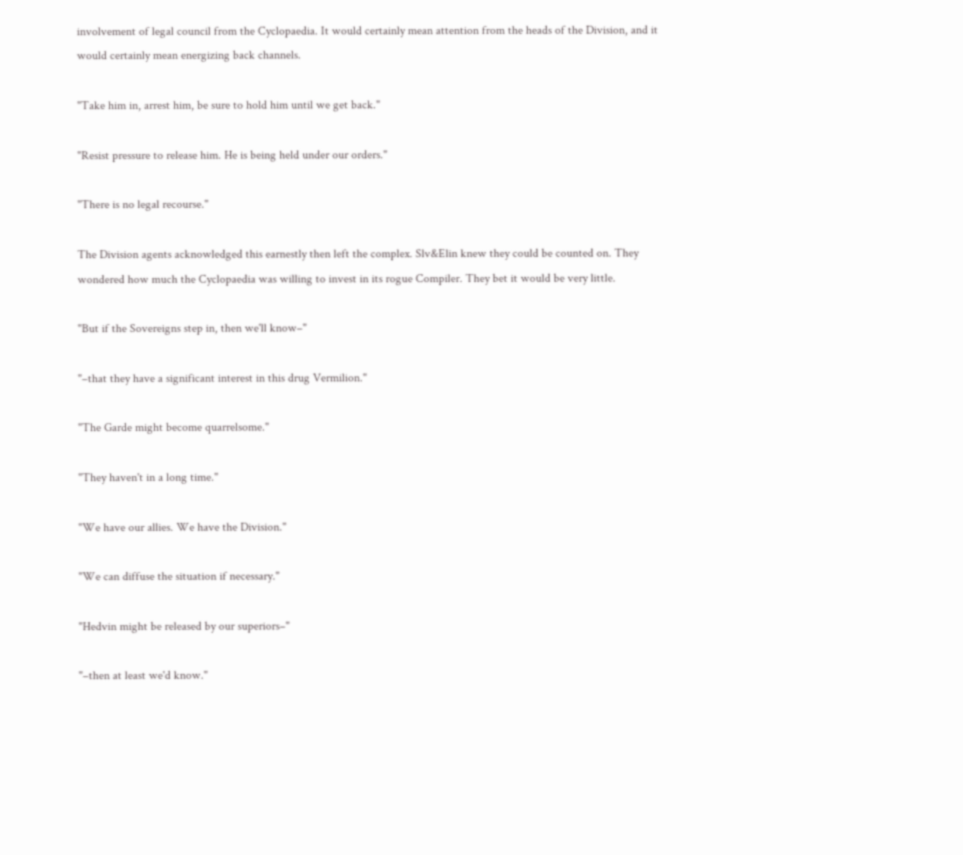involvement of legal council from the Cyclopaedia. It would certainly mean attention from the heads of the Division, and it would certainly mean energizing back channels.

"Take him in, arrest him, be sure to hold him until we get back."

"Resist pressure to release him. He is being held under our orders."

"There is no legal recourse."

The Division agents acknowledged this earnestly then left the complex. Slv&Elin knew they could be counted on. They wondered how much the Cyclopaedia was willing to invest in its rogue Compiler. They bet it would be very little.

"But if the Sovereigns step in, then we'll know–"

"–that they have a significant interest in this drug Vermilion."

"The Garde might become quarrelsome."

"They haven't in a long time."

"We have our allies. We have the Division."

"We can diffuse the situation if necessary."

"Hedvin might be released by our superiors–"

"–then at least we'd know."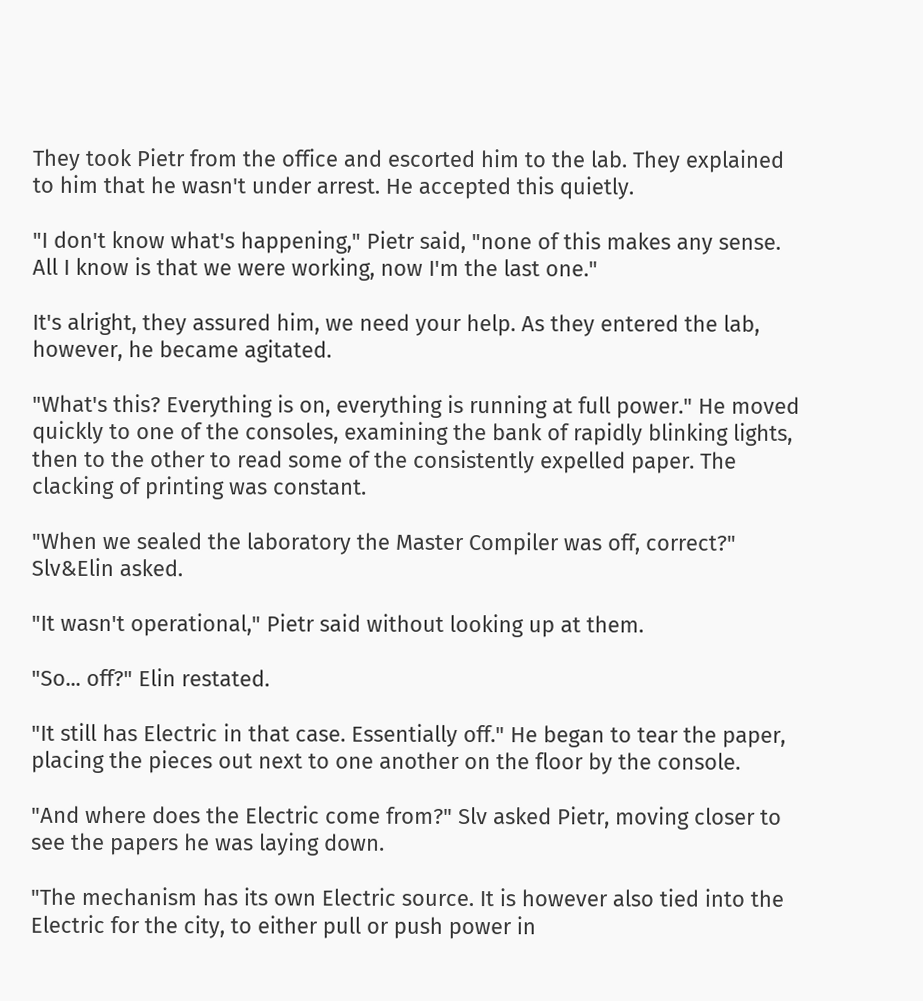They took Pietr from the office and escorted him to the lab. They explained to him that he wasn't under arrest. He accepted this quietly.

"I don't know what's happening," Pietr said, "none of this makes any sense. All I know is that we were working, now I'm the last one."

It's alright, they assured him, we need your help. As they entered the lab, however, he became agitated.

"What's this? Everything is on, everything is running at full power." He moved quickly to one of the consoles, examining the bank of rapidly blinking lights, then to the other to read some of the consistently expelled paper. The clacking of printing was constant.

"When we sealed the laboratory the Master Compiler was off, correct?" Slv&Elin asked.

"It wasn't operational," Pietr said without looking up at them.

"So... off?" Elin restated.

"It still has Electric in that case. Essentially off." He began to tear the paper, placing the pieces out next to one another on the floor by the console.

"And where does the Electric come from?" Slv asked Pietr, moving closer to see the papers he was laying down.

"The mechanism has its own Electric source. It is however also tied into the Electric for the city, to either pull or push power in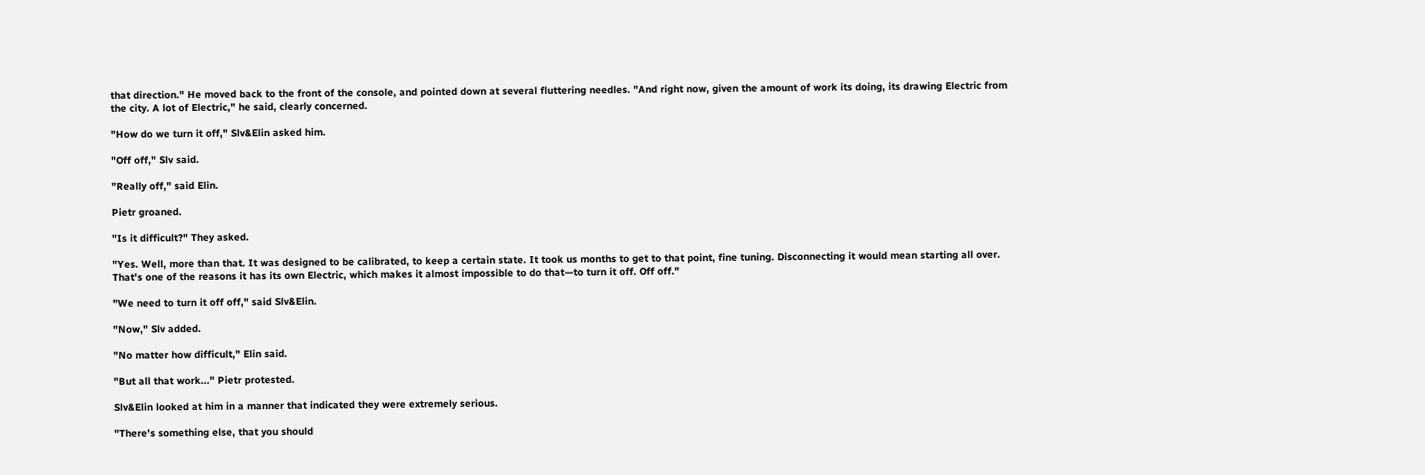that direction." He moved back to the front of the console, and pointed down at several fluttering needles. "And right now, given the amount of work its doing, its drawing Electric from the city. A lot of Electric," he said, clearly concerned.

"How do we turn it off," Slv&Elin asked him.

"Off off," Slv said.

"Really off," said Elin.

Pietr groaned.

"Is it difficult?" They asked.

"Yes. Well, more than that. It was designed to be calibrated, to keep a certain state. It took us months to get to that point, fine tuning. Disconnecting it would mean starting all over. That's one of the reasons it has its own Electric, which makes it almost impossible to do that—to turn it off. Off off."

"We need to turn it off off," said Slv&Elin.

"Now," Slv added.

"No matter how difficult," Elin said.

"But all that work..." Pietr protested.

Slv&Elin looked at him in a manner that indicated they were extremely serious.

"There's something else, that you should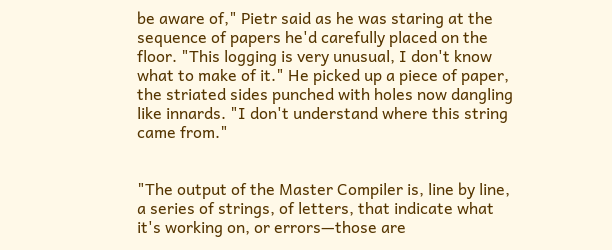be aware of," Pietr said as he was staring at the sequence of papers he'd carefully placed on the floor. "This logging is very unusual, I don't know what to make of it." He picked up a piece of paper, the striated sides punched with holes now dangling like innards. "I don't understand where this string came from."


"The output of the Master Compiler is, line by line, a series of strings, of letters, that indicate what it's working on, or errors—those are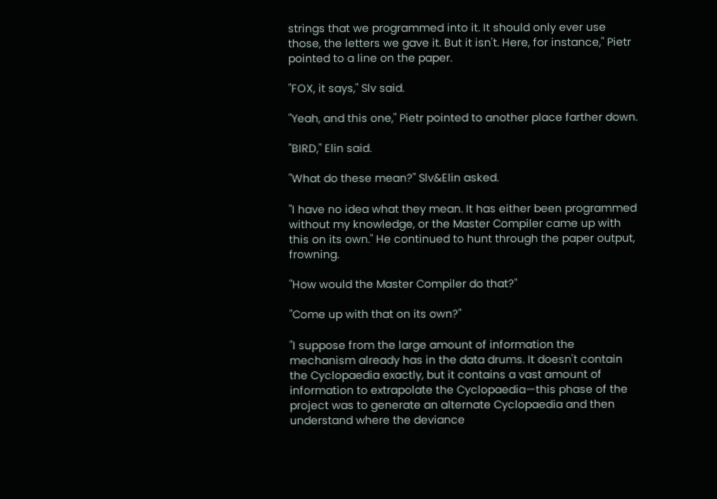strings that we programmed into it. It should only ever use those, the letters we gave it. But it isn't. Here, for instance," Pietr pointed to a line on the paper.

"FOX, it says," Slv said.

"Yeah, and this one," Pietr pointed to another place farther down.

"BIRD," Elin said.

"What do these mean?" Slv&Elin asked.

"I have no idea what they mean. It has either been programmed without my knowledge, or the Master Compiler came up with this on its own." He continued to hunt through the paper output, frowning.

"How would the Master Compiler do that?"

"Come up with that on its own?"

"I suppose from the large amount of information the mechanism already has in the data drums. It doesn't contain the Cyclopaedia exactly, but it contains a vast amount of information to extrapolate the Cyclopaedia—this phase of the project was to generate an alternate Cyclopaedia and then understand where the deviance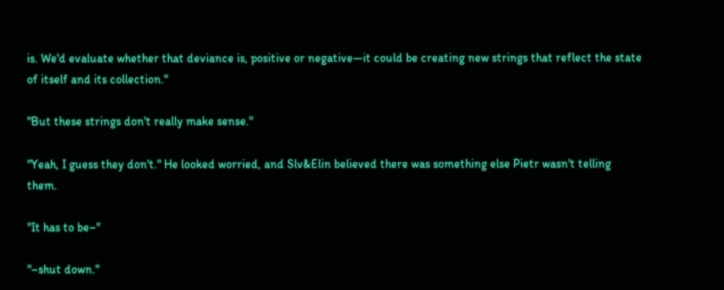is. We'd evaluate whether that deviance is, positive or negative—it could be creating new strings that reflect the state of itself and its collection."

"But these strings don't really make sense."

"Yeah, I guess they don't." He looked worried, and Slv&Elin believed there was something else Pietr wasn't telling them.

"It has to be–"

"–shut down."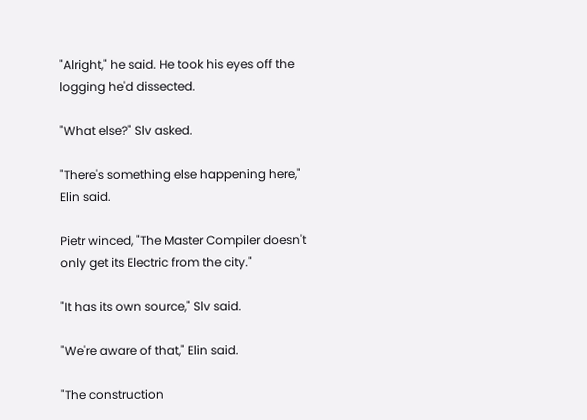"Alright," he said. He took his eyes off the logging he'd dissected.

"What else?" Slv asked.

"There's something else happening here," Elin said.

Pietr winced, "The Master Compiler doesn't only get its Electric from the city."

"It has its own source," Slv said.

"We're aware of that," Elin said.

"The construction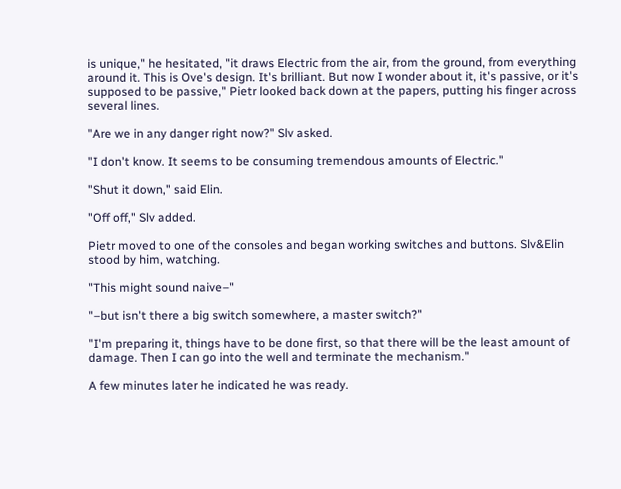is unique," he hesitated, "it draws Electric from the air, from the ground, from everything around it. This is Ove's design. It's brilliant. But now I wonder about it, it's passive, or it's supposed to be passive," Pietr looked back down at the papers, putting his finger across several lines.

"Are we in any danger right now?" Slv asked.

"I don't know. It seems to be consuming tremendous amounts of Electric."

"Shut it down," said Elin.

"Off off," Slv added.

Pietr moved to one of the consoles and began working switches and buttons. Slv&Elin stood by him, watching.

"This might sound naive–"

"–but isn't there a big switch somewhere, a master switch?"

"I'm preparing it, things have to be done first, so that there will be the least amount of damage. Then I can go into the well and terminate the mechanism."

A few minutes later he indicated he was ready.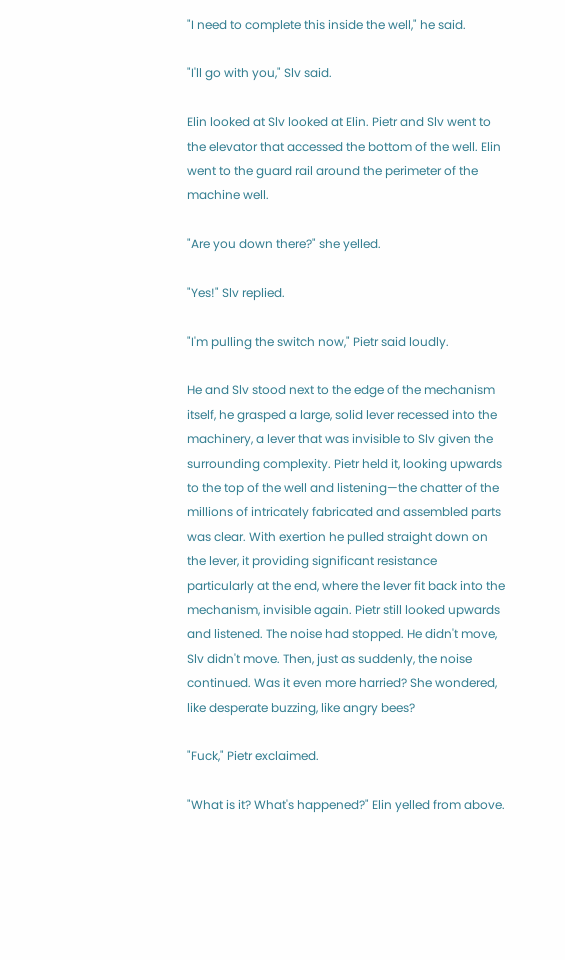"I need to complete this inside the well," he said.

"I'll go with you," Slv said.

Elin looked at Slv looked at Elin. Pietr and Slv went to the elevator that accessed the bottom of the well. Elin went to the guard rail around the perimeter of the machine well.

"Are you down there?" she yelled.

"Yes!" Slv replied.

"I'm pulling the switch now," Pietr said loudly.

He and Slv stood next to the edge of the mechanism itself, he grasped a large, solid lever recessed into the machinery, a lever that was invisible to Slv given the surrounding complexity. Pietr held it, looking upwards to the top of the well and listening—the chatter of the millions of intricately fabricated and assembled parts was clear. With exertion he pulled straight down on the lever, it providing significant resistance particularly at the end, where the lever fit back into the mechanism, invisible again. Pietr still looked upwards and listened. The noise had stopped. He didn't move, Slv didn't move. Then, just as suddenly, the noise continued. Was it even more harried? She wondered, like desperate buzzing, like angry bees?

"Fuck," Pietr exclaimed.

"What is it? What's happened?" Elin yelled from above.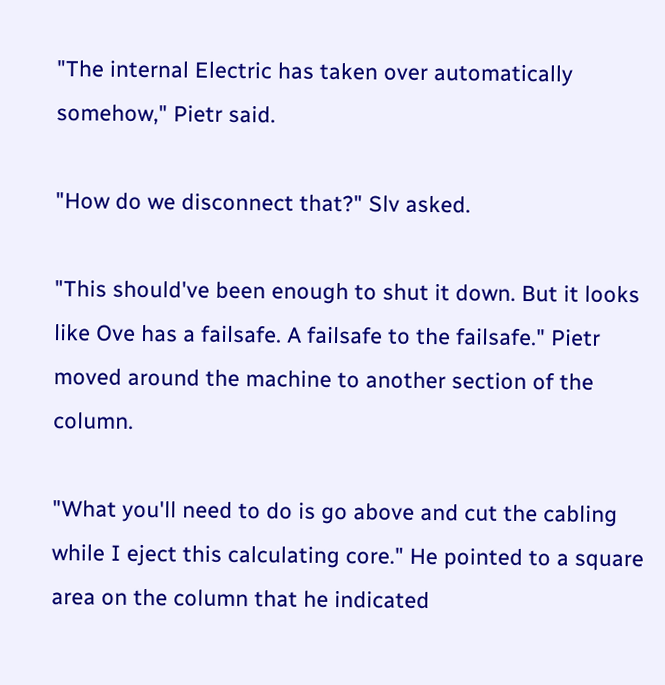"The internal Electric has taken over automatically somehow," Pietr said.

"How do we disconnect that?" Slv asked.

"This should've been enough to shut it down. But it looks like Ove has a failsafe. A failsafe to the failsafe." Pietr moved around the machine to another section of the column.

"What you'll need to do is go above and cut the cabling while I eject this calculating core." He pointed to a square area on the column that he indicated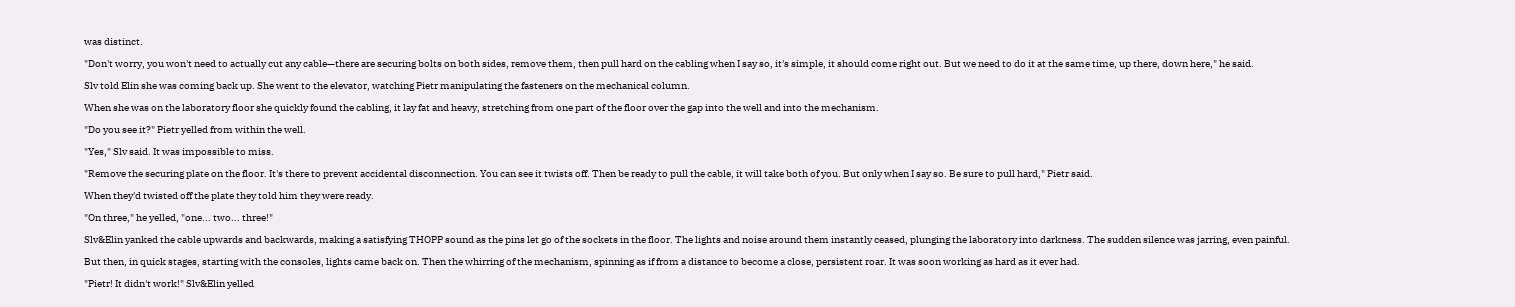was distinct.

"Don't worry, you won't need to actually cut any cable—there are securing bolts on both sides, remove them, then pull hard on the cabling when I say so, it's simple, it should come right out. But we need to do it at the same time, up there, down here," he said.

Slv told Elin she was coming back up. She went to the elevator, watching Pietr manipulating the fasteners on the mechanical column.

When she was on the laboratory floor she quickly found the cabling, it lay fat and heavy, stretching from one part of the floor over the gap into the well and into the mechanism.

"Do you see it?" Pietr yelled from within the well.

"Yes," Slv said. It was impossible to miss.

"Remove the securing plate on the floor. It's there to prevent accidental disconnection. You can see it twists off. Then be ready to pull the cable, it will take both of you. But only when I say so. Be sure to pull hard," Pietr said.

When they'd twisted off the plate they told him they were ready.

"On three," he yelled, "one... two... three!"

Slv&Elin yanked the cable upwards and backwards, making a satisfying THOPP sound as the pins let go of the sockets in the floor. The lights and noise around them instantly ceased, plunging the laboratory into darkness. The sudden silence was jarring, even painful.

But then, in quick stages, starting with the consoles, lights came back on. Then the whirring of the mechanism, spinning as if from a distance to become a close, persistent roar. It was soon working as hard as it ever had.

"Pietr! It didn't work!" Slv&Elin yelled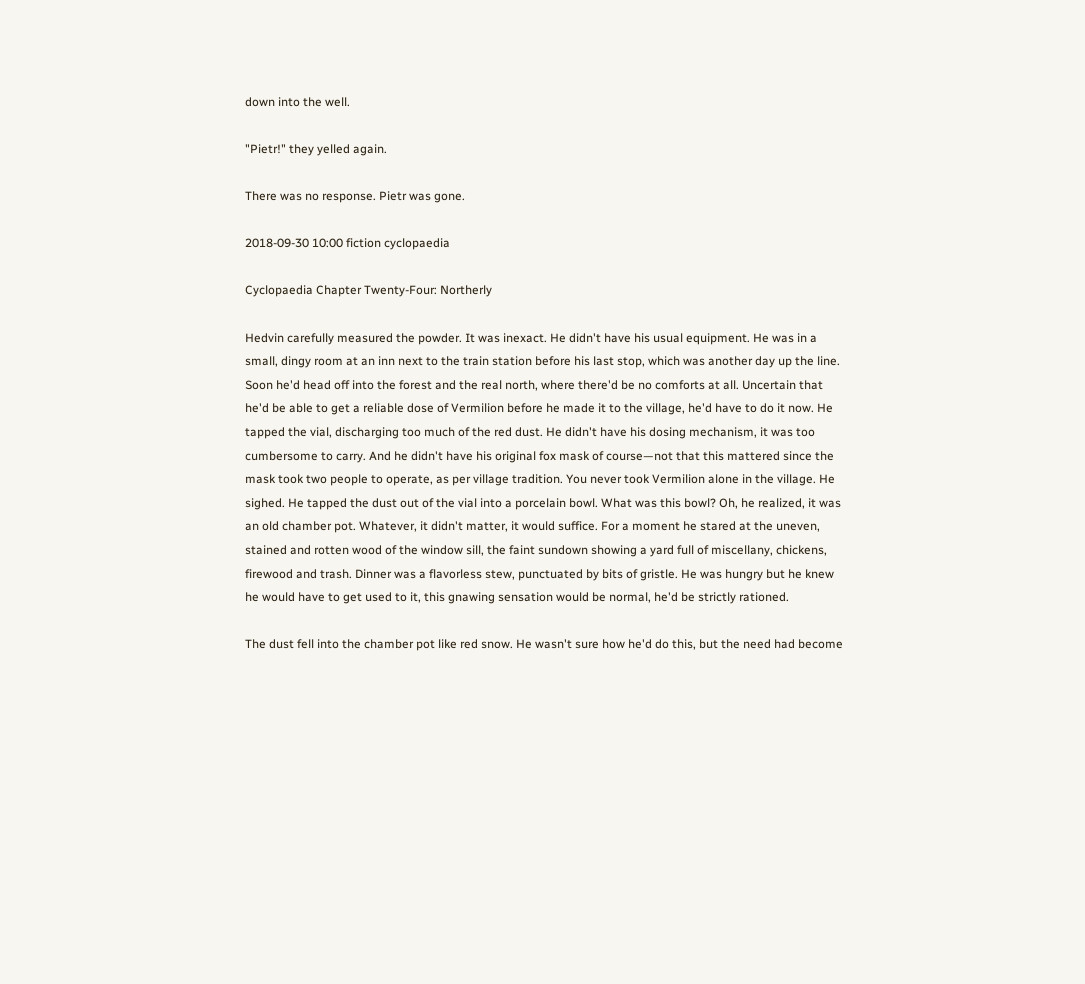down into the well.

"Pietr!" they yelled again.

There was no response. Pietr was gone.

2018-09-30 10:00 fiction cyclopaedia

Cyclopaedia Chapter Twenty-Four: Northerly

Hedvin carefully measured the powder. It was inexact. He didn't have his usual equipment. He was in a small, dingy room at an inn next to the train station before his last stop, which was another day up the line. Soon he'd head off into the forest and the real north, where there'd be no comforts at all. Uncertain that he'd be able to get a reliable dose of Vermilion before he made it to the village, he'd have to do it now. He tapped the vial, discharging too much of the red dust. He didn't have his dosing mechanism, it was too cumbersome to carry. And he didn't have his original fox mask of course—not that this mattered since the mask took two people to operate, as per village tradition. You never took Vermilion alone in the village. He sighed. He tapped the dust out of the vial into a porcelain bowl. What was this bowl? Oh, he realized, it was an old chamber pot. Whatever, it didn't matter, it would suffice. For a moment he stared at the uneven, stained and rotten wood of the window sill, the faint sundown showing a yard full of miscellany, chickens, firewood and trash. Dinner was a flavorless stew, punctuated by bits of gristle. He was hungry but he knew he would have to get used to it, this gnawing sensation would be normal, he'd be strictly rationed.

The dust fell into the chamber pot like red snow. He wasn't sure how he'd do this, but the need had become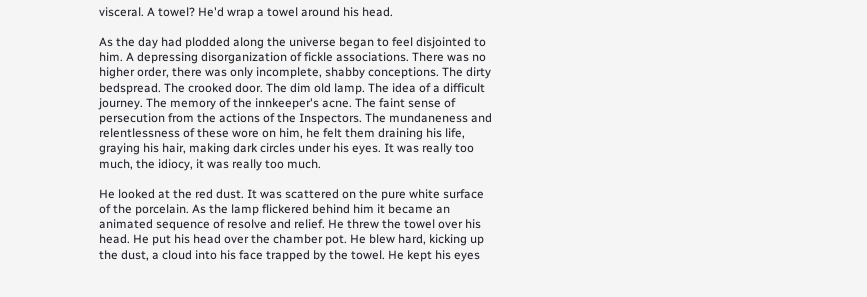visceral. A towel? He'd wrap a towel around his head.

As the day had plodded along the universe began to feel disjointed to him. A depressing disorganization of fickle associations. There was no higher order, there was only incomplete, shabby conceptions. The dirty bedspread. The crooked door. The dim old lamp. The idea of a difficult journey. The memory of the innkeeper's acne. The faint sense of persecution from the actions of the Inspectors. The mundaneness and relentlessness of these wore on him, he felt them draining his life, graying his hair, making dark circles under his eyes. It was really too much, the idiocy, it was really too much.

He looked at the red dust. It was scattered on the pure white surface of the porcelain. As the lamp flickered behind him it became an animated sequence of resolve and relief. He threw the towel over his head. He put his head over the chamber pot. He blew hard, kicking up the dust, a cloud into his face trapped by the towel. He kept his eyes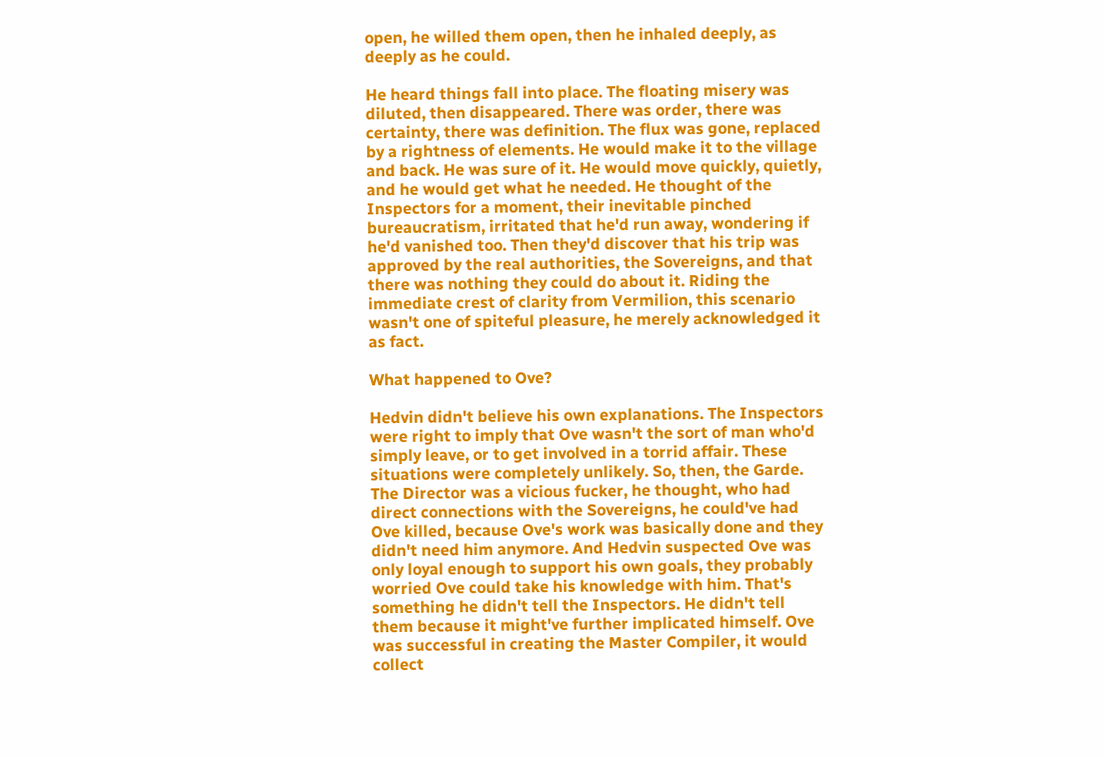open, he willed them open, then he inhaled deeply, as deeply as he could.

He heard things fall into place. The floating misery was diluted, then disappeared. There was order, there was certainty, there was definition. The flux was gone, replaced by a rightness of elements. He would make it to the village and back. He was sure of it. He would move quickly, quietly, and he would get what he needed. He thought of the Inspectors for a moment, their inevitable pinched bureaucratism, irritated that he'd run away, wondering if he'd vanished too. Then they'd discover that his trip was approved by the real authorities, the Sovereigns, and that there was nothing they could do about it. Riding the immediate crest of clarity from Vermilion, this scenario wasn't one of spiteful pleasure, he merely acknowledged it as fact.

What happened to Ove?

Hedvin didn't believe his own explanations. The Inspectors were right to imply that Ove wasn't the sort of man who'd simply leave, or to get involved in a torrid affair. These situations were completely unlikely. So, then, the Garde. The Director was a vicious fucker, he thought, who had direct connections with the Sovereigns, he could've had Ove killed, because Ove's work was basically done and they didn't need him anymore. And Hedvin suspected Ove was only loyal enough to support his own goals, they probably worried Ove could take his knowledge with him. That's something he didn't tell the Inspectors. He didn't tell them because it might've further implicated himself. Ove was successful in creating the Master Compiler, it would collect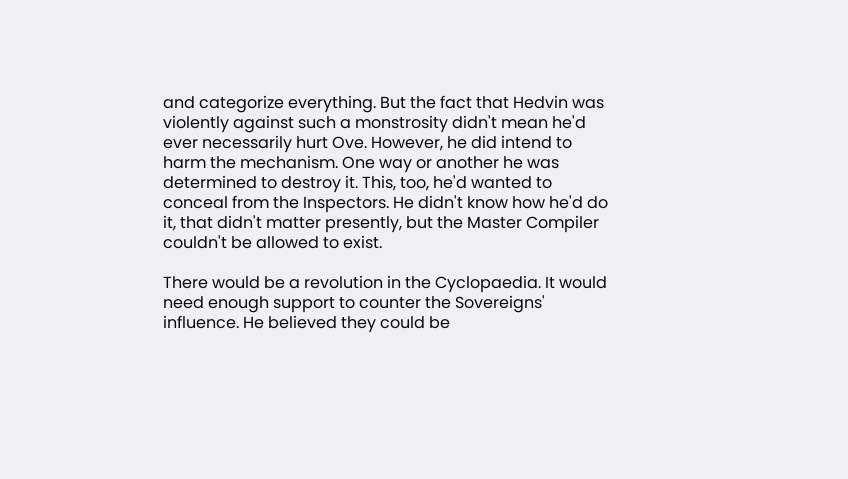and categorize everything. But the fact that Hedvin was violently against such a monstrosity didn't mean he'd ever necessarily hurt Ove. However, he did intend to harm the mechanism. One way or another he was determined to destroy it. This, too, he'd wanted to conceal from the Inspectors. He didn't know how he'd do it, that didn't matter presently, but the Master Compiler couldn't be allowed to exist.

There would be a revolution in the Cyclopaedia. It would need enough support to counter the Sovereigns' influence. He believed they could be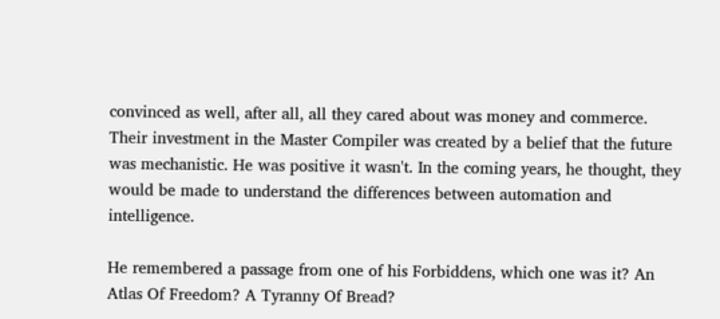convinced as well, after all, all they cared about was money and commerce. Their investment in the Master Compiler was created by a belief that the future was mechanistic. He was positive it wasn't. In the coming years, he thought, they would be made to understand the differences between automation and intelligence.

He remembered a passage from one of his Forbiddens, which one was it? An Atlas Of Freedom? A Tyranny Of Bread?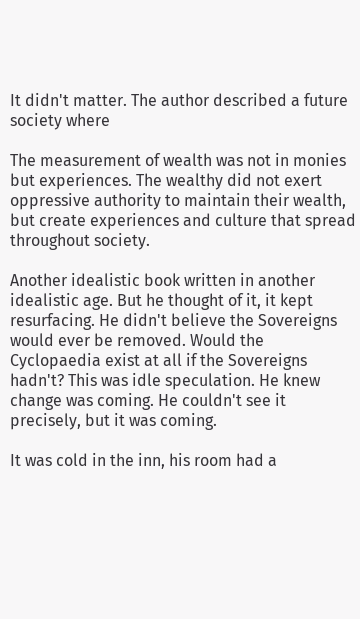It didn't matter. The author described a future society where

The measurement of wealth was not in monies but experiences. The wealthy did not exert oppressive authority to maintain their wealth, but create experiences and culture that spread throughout society.

Another idealistic book written in another idealistic age. But he thought of it, it kept resurfacing. He didn't believe the Sovereigns would ever be removed. Would the Cyclopaedia exist at all if the Sovereigns hadn't? This was idle speculation. He knew change was coming. He couldn't see it precisely, but it was coming.

It was cold in the inn, his room had a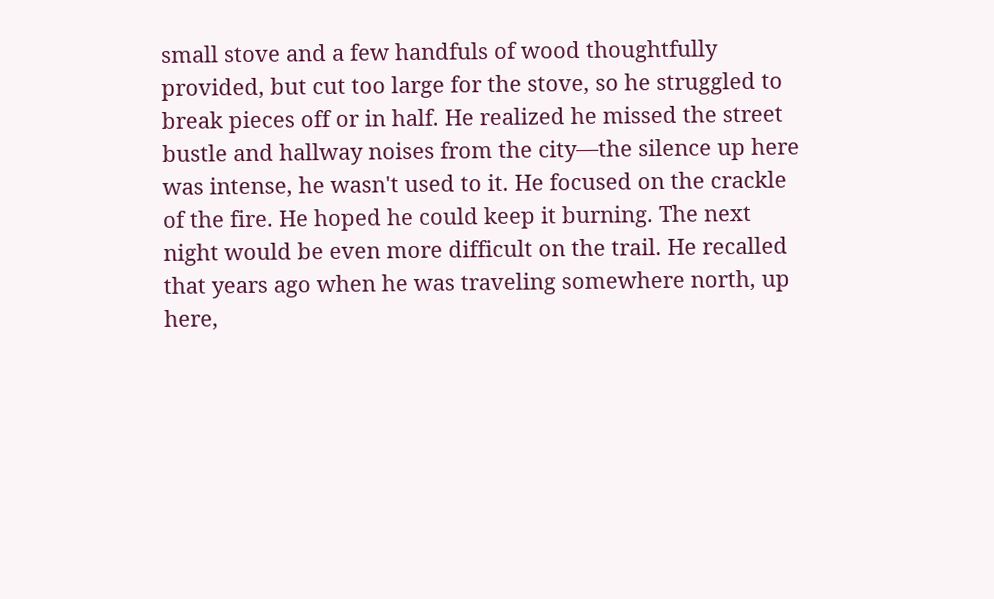small stove and a few handfuls of wood thoughtfully provided, but cut too large for the stove, so he struggled to break pieces off or in half. He realized he missed the street bustle and hallway noises from the city—the silence up here was intense, he wasn't used to it. He focused on the crackle of the fire. He hoped he could keep it burning. The next night would be even more difficult on the trail. He recalled that years ago when he was traveling somewhere north, up here,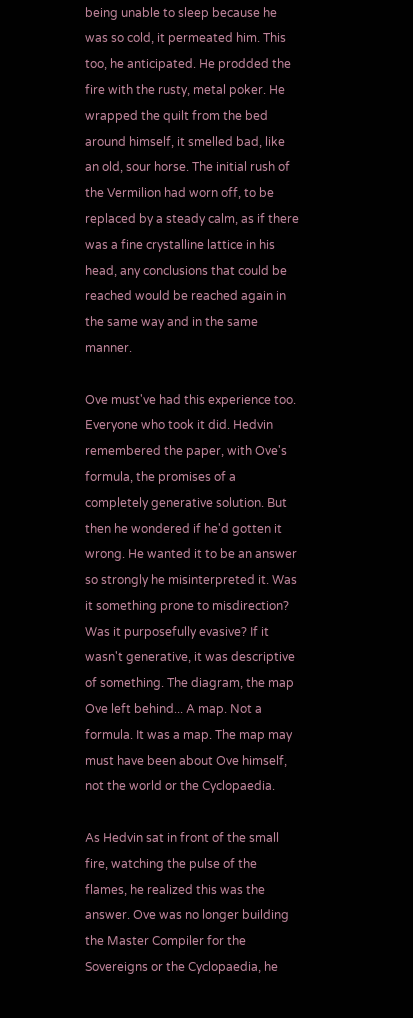being unable to sleep because he was so cold, it permeated him. This too, he anticipated. He prodded the fire with the rusty, metal poker. He wrapped the quilt from the bed around himself, it smelled bad, like an old, sour horse. The initial rush of the Vermilion had worn off, to be replaced by a steady calm, as if there was a fine crystalline lattice in his head, any conclusions that could be reached would be reached again in the same way and in the same manner.

Ove must've had this experience too. Everyone who took it did. Hedvin remembered the paper, with Ove's formula, the promises of a completely generative solution. But then he wondered if he'd gotten it wrong. He wanted it to be an answer so strongly he misinterpreted it. Was it something prone to misdirection? Was it purposefully evasive? If it wasn't generative, it was descriptive of something. The diagram, the map Ove left behind... A map. Not a formula. It was a map. The map may must have been about Ove himself, not the world or the Cyclopaedia.

As Hedvin sat in front of the small fire, watching the pulse of the flames, he realized this was the answer. Ove was no longer building the Master Compiler for the Sovereigns or the Cyclopaedia, he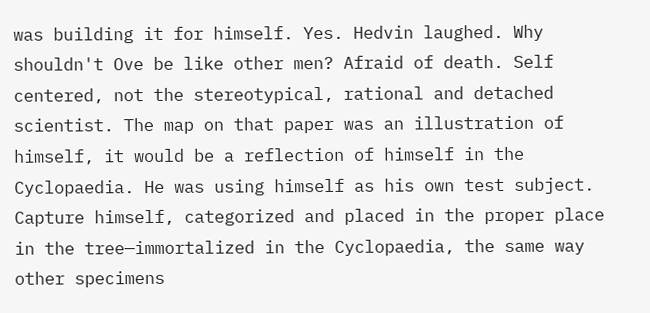was building it for himself. Yes. Hedvin laughed. Why shouldn't Ove be like other men? Afraid of death. Self centered, not the stereotypical, rational and detached scientist. The map on that paper was an illustration of himself, it would be a reflection of himself in the Cyclopaedia. He was using himself as his own test subject. Capture himself, categorized and placed in the proper place in the tree—immortalized in the Cyclopaedia, the same way other specimens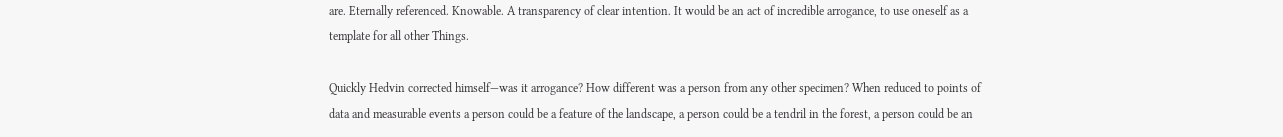are. Eternally referenced. Knowable. A transparency of clear intention. It would be an act of incredible arrogance, to use oneself as a template for all other Things.

Quickly Hedvin corrected himself—was it arrogance? How different was a person from any other specimen? When reduced to points of data and measurable events a person could be a feature of the landscape, a person could be a tendril in the forest, a person could be an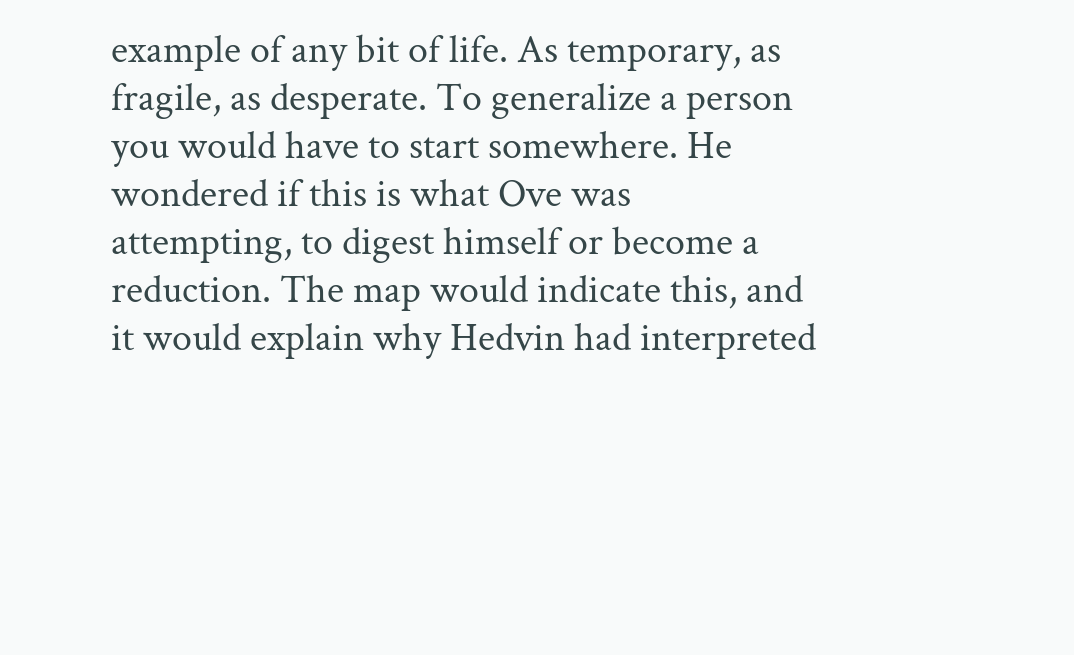example of any bit of life. As temporary, as fragile, as desperate. To generalize a person you would have to start somewhere. He wondered if this is what Ove was attempting, to digest himself or become a reduction. The map would indicate this, and it would explain why Hedvin had interpreted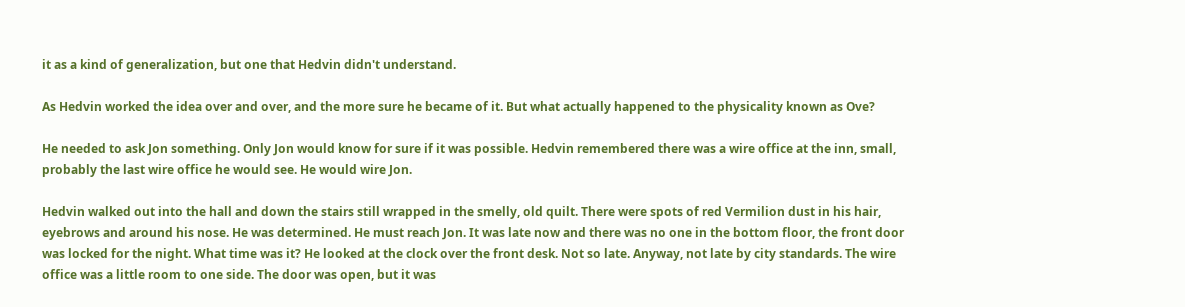it as a kind of generalization, but one that Hedvin didn't understand.

As Hedvin worked the idea over and over, and the more sure he became of it. But what actually happened to the physicality known as Ove?

He needed to ask Jon something. Only Jon would know for sure if it was possible. Hedvin remembered there was a wire office at the inn, small, probably the last wire office he would see. He would wire Jon.

Hedvin walked out into the hall and down the stairs still wrapped in the smelly, old quilt. There were spots of red Vermilion dust in his hair, eyebrows and around his nose. He was determined. He must reach Jon. It was late now and there was no one in the bottom floor, the front door was locked for the night. What time was it? He looked at the clock over the front desk. Not so late. Anyway, not late by city standards. The wire office was a little room to one side. The door was open, but it was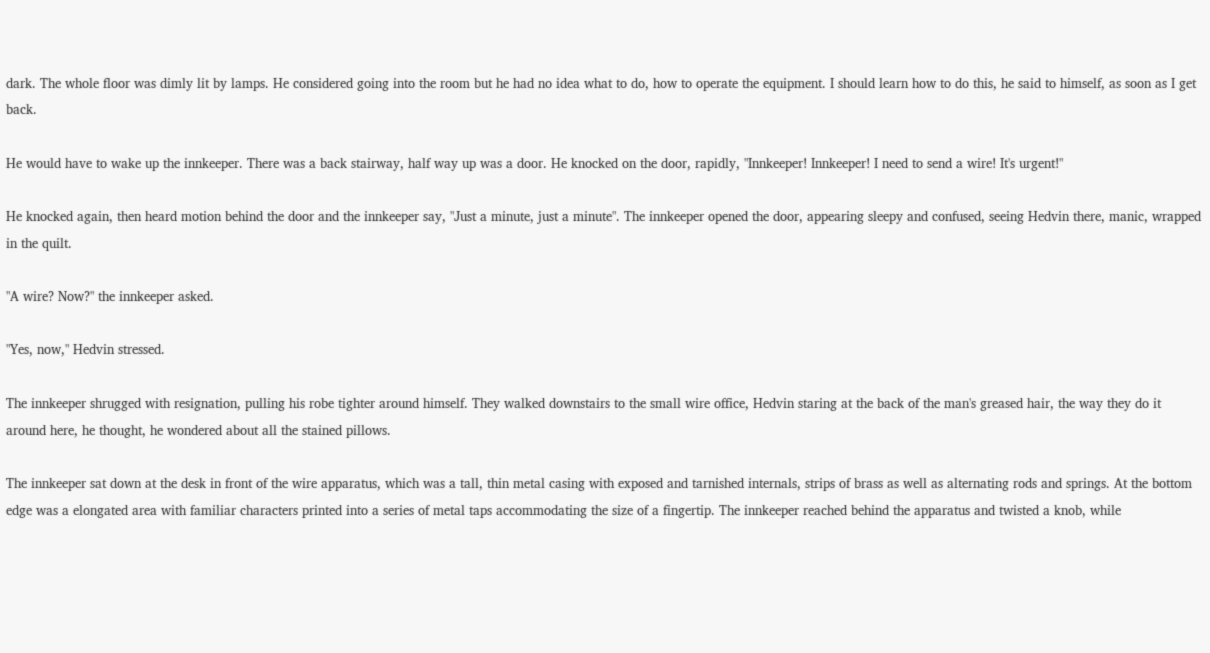dark. The whole floor was dimly lit by lamps. He considered going into the room but he had no idea what to do, how to operate the equipment. I should learn how to do this, he said to himself, as soon as I get back.

He would have to wake up the innkeeper. There was a back stairway, half way up was a door. He knocked on the door, rapidly, "Innkeeper! Innkeeper! I need to send a wire! It's urgent!"

He knocked again, then heard motion behind the door and the innkeeper say, "Just a minute, just a minute". The innkeeper opened the door, appearing sleepy and confused, seeing Hedvin there, manic, wrapped in the quilt.

"A wire? Now?" the innkeeper asked.

"Yes, now," Hedvin stressed.

The innkeeper shrugged with resignation, pulling his robe tighter around himself. They walked downstairs to the small wire office, Hedvin staring at the back of the man's greased hair, the way they do it around here, he thought, he wondered about all the stained pillows.

The innkeeper sat down at the desk in front of the wire apparatus, which was a tall, thin metal casing with exposed and tarnished internals, strips of brass as well as alternating rods and springs. At the bottom edge was a elongated area with familiar characters printed into a series of metal taps accommodating the size of a fingertip. The innkeeper reached behind the apparatus and twisted a knob, while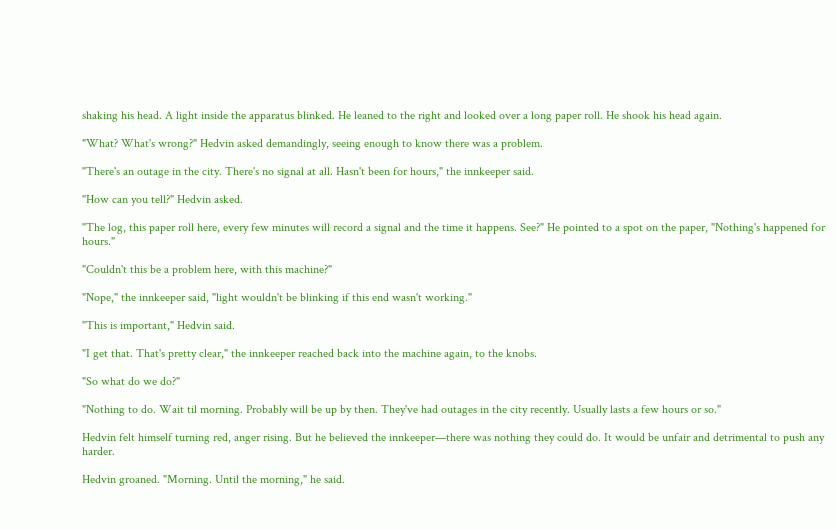shaking his head. A light inside the apparatus blinked. He leaned to the right and looked over a long paper roll. He shook his head again.

"What? What's wrong?" Hedvin asked demandingly, seeing enough to know there was a problem.

"There's an outage in the city. There's no signal at all. Hasn't been for hours," the innkeeper said.

"How can you tell?" Hedvin asked.

"The log, this paper roll here, every few minutes will record a signal and the time it happens. See?" He pointed to a spot on the paper, "Nothing's happened for hours."

"Couldn't this be a problem here, with this machine?"

"Nope," the innkeeper said, "light wouldn't be blinking if this end wasn't working."

"This is important," Hedvin said.

"I get that. That's pretty clear," the innkeeper reached back into the machine again, to the knobs.

"So what do we do?"

"Nothing to do. Wait til morning. Probably will be up by then. They've had outages in the city recently. Usually lasts a few hours or so."

Hedvin felt himself turning red, anger rising. But he believed the innkeeper—there was nothing they could do. It would be unfair and detrimental to push any harder.

Hedvin groaned. "Morning. Until the morning," he said.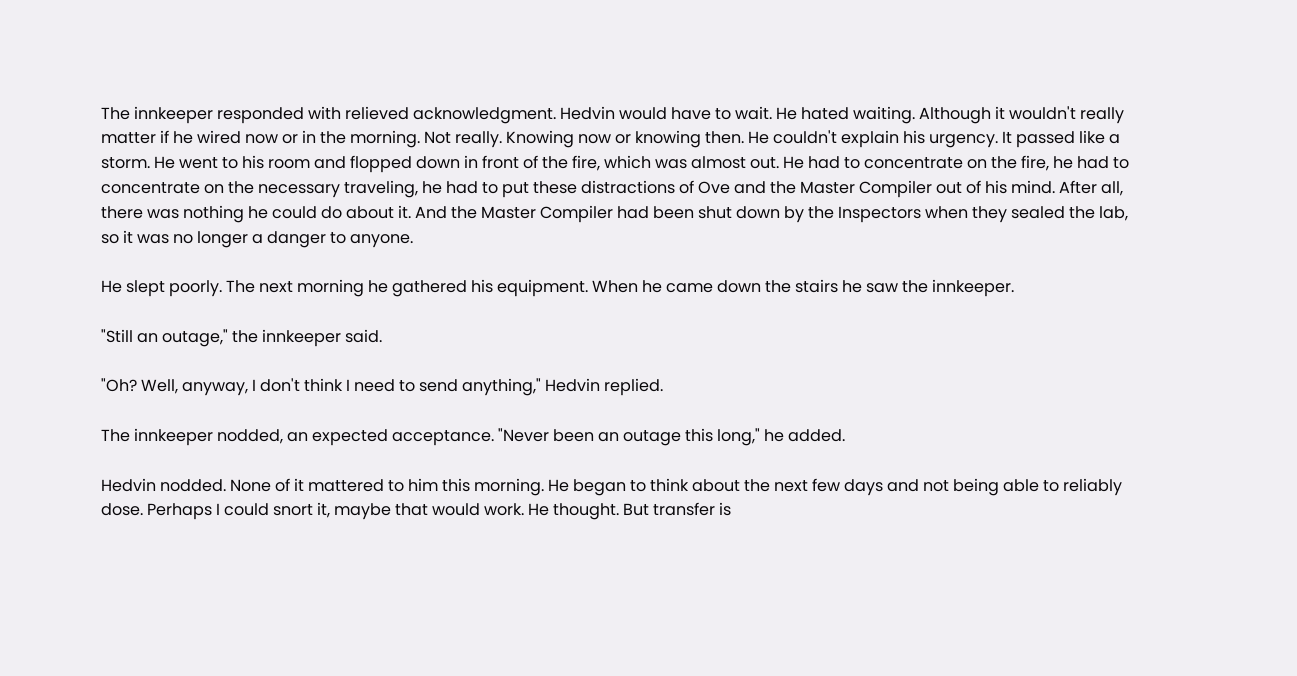The innkeeper responded with relieved acknowledgment. Hedvin would have to wait. He hated waiting. Although it wouldn't really matter if he wired now or in the morning. Not really. Knowing now or knowing then. He couldn't explain his urgency. It passed like a storm. He went to his room and flopped down in front of the fire, which was almost out. He had to concentrate on the fire, he had to concentrate on the necessary traveling, he had to put these distractions of Ove and the Master Compiler out of his mind. After all, there was nothing he could do about it. And the Master Compiler had been shut down by the Inspectors when they sealed the lab, so it was no longer a danger to anyone.

He slept poorly. The next morning he gathered his equipment. When he came down the stairs he saw the innkeeper.

"Still an outage," the innkeeper said.

"Oh? Well, anyway, I don't think I need to send anything," Hedvin replied.

The innkeeper nodded, an expected acceptance. "Never been an outage this long," he added.

Hedvin nodded. None of it mattered to him this morning. He began to think about the next few days and not being able to reliably dose. Perhaps I could snort it, maybe that would work. He thought. But transfer is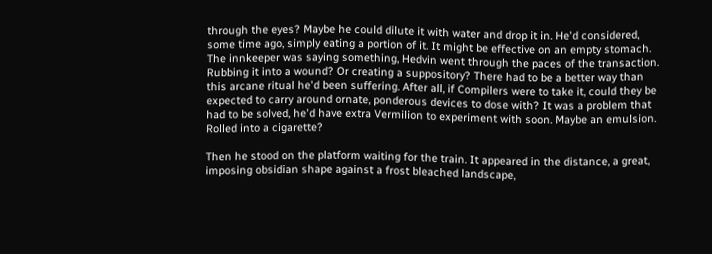through the eyes? Maybe he could dilute it with water and drop it in. He'd considered, some time ago, simply eating a portion of it. It might be effective on an empty stomach. The innkeeper was saying something, Hedvin went through the paces of the transaction. Rubbing it into a wound? Or creating a suppository? There had to be a better way than this arcane ritual he'd been suffering. After all, if Compilers were to take it, could they be expected to carry around ornate, ponderous devices to dose with? It was a problem that had to be solved, he'd have extra Vermilion to experiment with soon. Maybe an emulsion. Rolled into a cigarette?

Then he stood on the platform waiting for the train. It appeared in the distance, a great, imposing obsidian shape against a frost bleached landscape,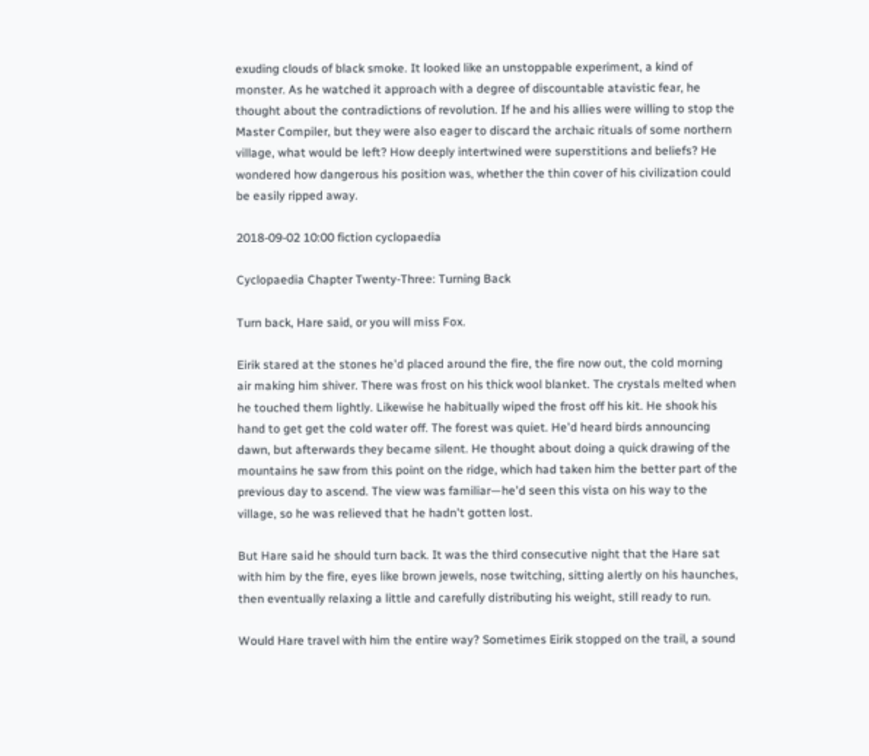exuding clouds of black smoke. It looked like an unstoppable experiment, a kind of monster. As he watched it approach with a degree of discountable atavistic fear, he thought about the contradictions of revolution. If he and his allies were willing to stop the Master Compiler, but they were also eager to discard the archaic rituals of some northern village, what would be left? How deeply intertwined were superstitions and beliefs? He wondered how dangerous his position was, whether the thin cover of his civilization could be easily ripped away.

2018-09-02 10:00 fiction cyclopaedia

Cyclopaedia Chapter Twenty-Three: Turning Back

Turn back, Hare said, or you will miss Fox.

Eirik stared at the stones he'd placed around the fire, the fire now out, the cold morning air making him shiver. There was frost on his thick wool blanket. The crystals melted when he touched them lightly. Likewise he habitually wiped the frost off his kit. He shook his hand to get get the cold water off. The forest was quiet. He'd heard birds announcing dawn, but afterwards they became silent. He thought about doing a quick drawing of the mountains he saw from this point on the ridge, which had taken him the better part of the previous day to ascend. The view was familiar—he'd seen this vista on his way to the village, so he was relieved that he hadn't gotten lost.

But Hare said he should turn back. It was the third consecutive night that the Hare sat with him by the fire, eyes like brown jewels, nose twitching, sitting alertly on his haunches, then eventually relaxing a little and carefully distributing his weight, still ready to run.

Would Hare travel with him the entire way? Sometimes Eirik stopped on the trail, a sound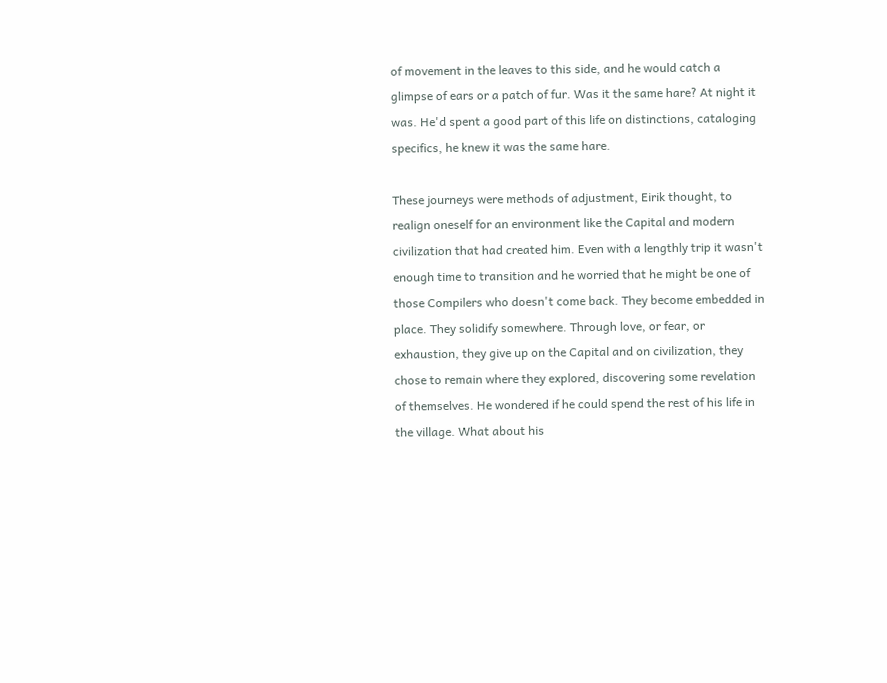of movement in the leaves to this side, and he would catch a glimpse of ears or a patch of fur. Was it the same hare? At night it was. He'd spent a good part of this life on distinctions, cataloging specifics, he knew it was the same hare.

These journeys were methods of adjustment, Eirik thought, to realign oneself for an environment like the Capital and modern civilization that had created him. Even with a lengthly trip it wasn't enough time to transition and he worried that he might be one of those Compilers who doesn't come back. They become embedded in place. They solidify somewhere. Through love, or fear, or exhaustion, they give up on the Capital and on civilization, they chose to remain where they explored, discovering some revelation of themselves. He wondered if he could spend the rest of his life in the village. What about his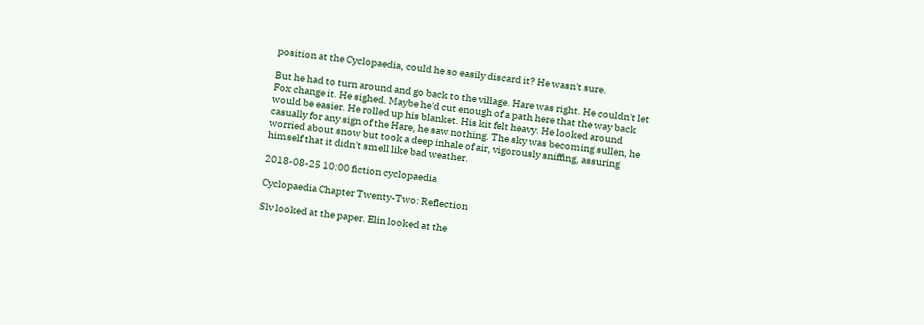position at the Cyclopaedia, could he so easily discard it? He wasn't sure.

But he had to turn around and go back to the village. Hare was right. He couldn't let Fox change it. He sighed. Maybe he'd cut enough of a path here that the way back would be easier. He rolled up his blanket. His kit felt heavy. He looked around casually for any sign of the Hare, he saw nothing. The sky was becoming sullen, he worried about snow but took a deep inhale of air, vigorously sniffing, assuring himself that it didn't smell like bad weather.

2018-08-25 10:00 fiction cyclopaedia

Cyclopaedia Chapter Twenty-Two: Reflection

Slv looked at the paper. Elin looked at the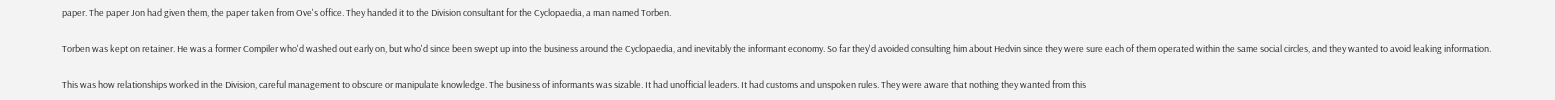paper. The paper Jon had given them, the paper taken from Ove's office. They handed it to the Division consultant for the Cyclopaedia, a man named Torben.

Torben was kept on retainer. He was a former Compiler who'd washed out early on, but who'd since been swept up into the business around the Cyclopaedia, and inevitably the informant economy. So far they'd avoided consulting him about Hedvin since they were sure each of them operated within the same social circles, and they wanted to avoid leaking information.

This was how relationships worked in the Division, careful management to obscure or manipulate knowledge. The business of informants was sizable. It had unofficial leaders. It had customs and unspoken rules. They were aware that nothing they wanted from this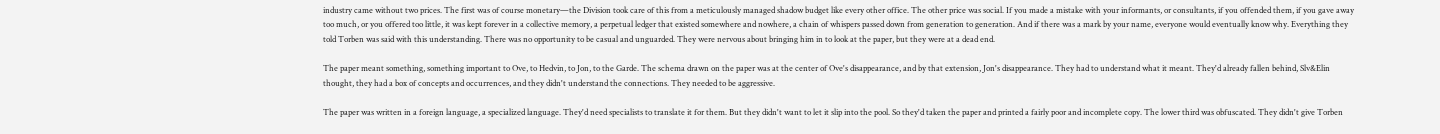industry came without two prices. The first was of course monetary—the Division took care of this from a meticulously managed shadow budget like every other office. The other price was social. If you made a mistake with your informants, or consultants, if you offended them, if you gave away too much, or you offered too little, it was kept forever in a collective memory, a perpetual ledger that existed somewhere and nowhere, a chain of whispers passed down from generation to generation. And if there was a mark by your name, everyone would eventually know why. Everything they told Torben was said with this understanding. There was no opportunity to be casual and unguarded. They were nervous about bringing him in to look at the paper, but they were at a dead end.

The paper meant something, something important to Ove, to Hedvin, to Jon, to the Garde. The schema drawn on the paper was at the center of Ove's disappearance, and by that extension, Jon's disappearance. They had to understand what it meant. They'd already fallen behind, Slv&Elin thought, they had a box of concepts and occurrences, and they didn't understand the connections. They needed to be aggressive.

The paper was written in a foreign language, a specialized language. They'd need specialists to translate it for them. But they didn't want to let it slip into the pool. So they'd taken the paper and printed a fairly poor and incomplete copy. The lower third was obfuscated. They didn't give Torben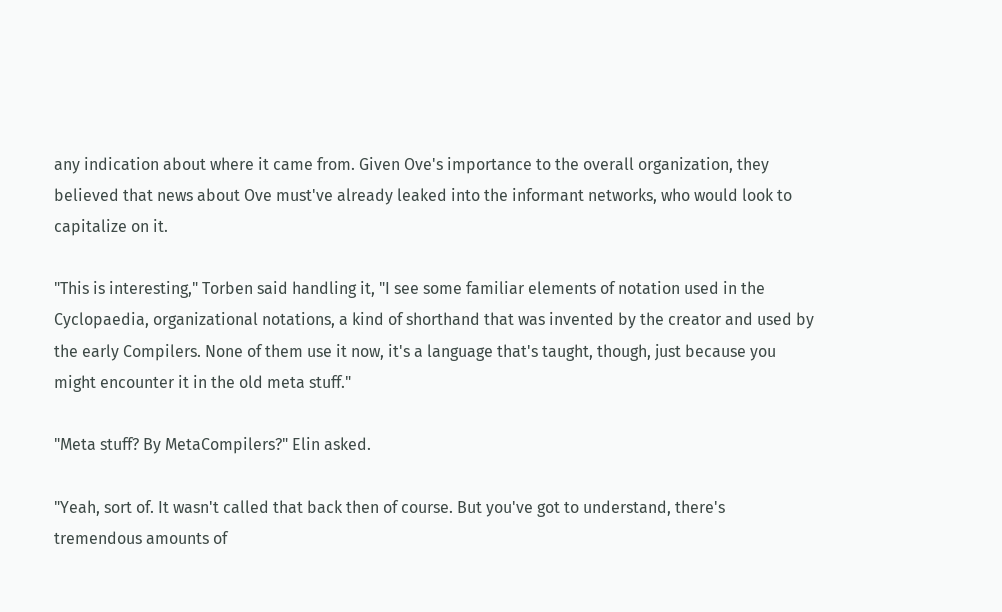any indication about where it came from. Given Ove's importance to the overall organization, they believed that news about Ove must've already leaked into the informant networks, who would look to capitalize on it.

"This is interesting," Torben said handling it, "I see some familiar elements of notation used in the Cyclopaedia, organizational notations, a kind of shorthand that was invented by the creator and used by the early Compilers. None of them use it now, it's a language that's taught, though, just because you might encounter it in the old meta stuff."

"Meta stuff? By MetaCompilers?" Elin asked.

"Yeah, sort of. It wasn't called that back then of course. But you've got to understand, there's tremendous amounts of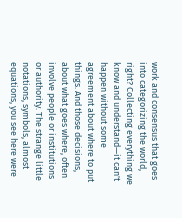work and consensus that goes into categorizing the world, right? Collecting everything we know and understand—it can't happen without some agreement about where to put things. And those decisions, about what goes where, often involve people or institutions or authority. The strange little notations, symbols, almost equations, you see here were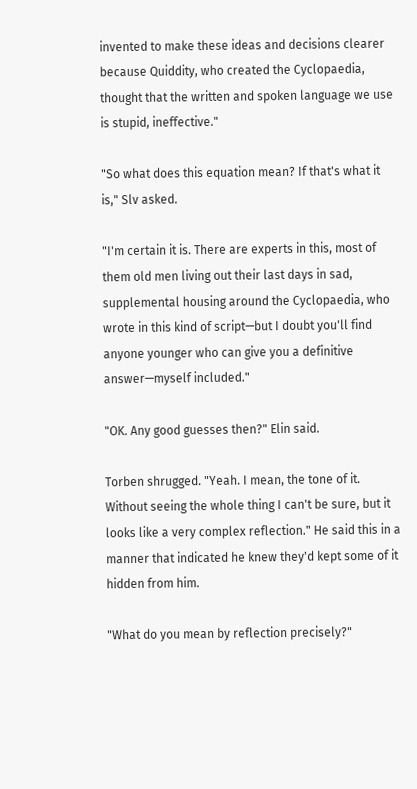invented to make these ideas and decisions clearer because Quiddity, who created the Cyclopaedia, thought that the written and spoken language we use is stupid, ineffective."

"So what does this equation mean? If that's what it is," Slv asked.

"I'm certain it is. There are experts in this, most of them old men living out their last days in sad, supplemental housing around the Cyclopaedia, who wrote in this kind of script—but I doubt you'll find anyone younger who can give you a definitive answer—myself included."

"OK. Any good guesses then?" Elin said.

Torben shrugged. "Yeah. I mean, the tone of it. Without seeing the whole thing I can't be sure, but it looks like a very complex reflection." He said this in a manner that indicated he knew they'd kept some of it hidden from him.

"What do you mean by reflection precisely?"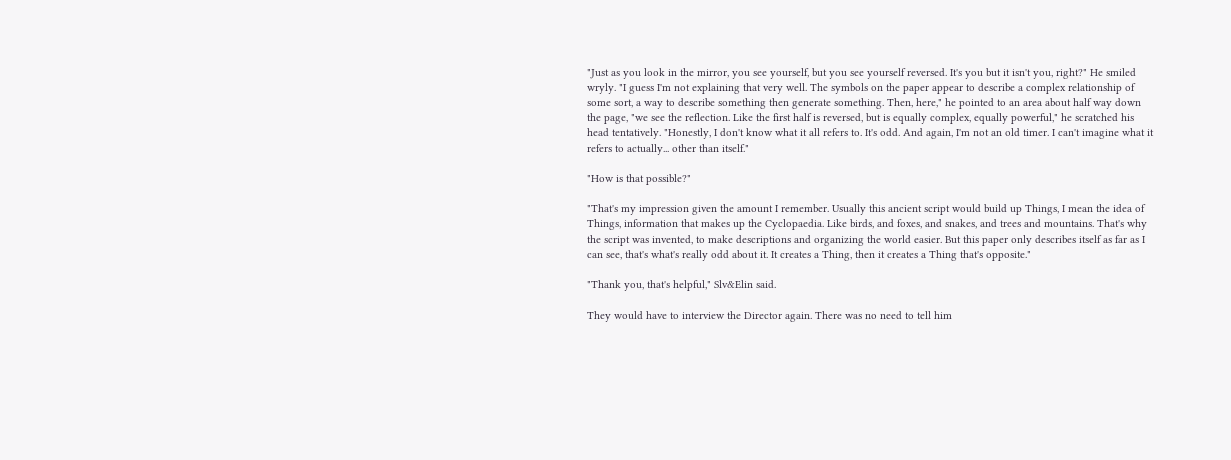"Just as you look in the mirror, you see yourself, but you see yourself reversed. It's you but it isn't you, right?" He smiled wryly. "I guess I'm not explaining that very well. The symbols on the paper appear to describe a complex relationship of some sort, a way to describe something then generate something. Then, here," he pointed to an area about half way down the page, "we see the reflection. Like the first half is reversed, but is equally complex, equally powerful," he scratched his head tentatively. "Honestly, I don't know what it all refers to. It's odd. And again, I'm not an old timer. I can't imagine what it refers to actually... other than itself."

"How is that possible?"

"That's my impression given the amount I remember. Usually this ancient script would build up Things, I mean the idea of Things, information that makes up the Cyclopaedia. Like birds, and foxes, and snakes, and trees and mountains. That's why the script was invented, to make descriptions and organizing the world easier. But this paper only describes itself as far as I can see, that's what's really odd about it. It creates a Thing, then it creates a Thing that's opposite."

"Thank you, that's helpful," Slv&Elin said.

They would have to interview the Director again. There was no need to tell him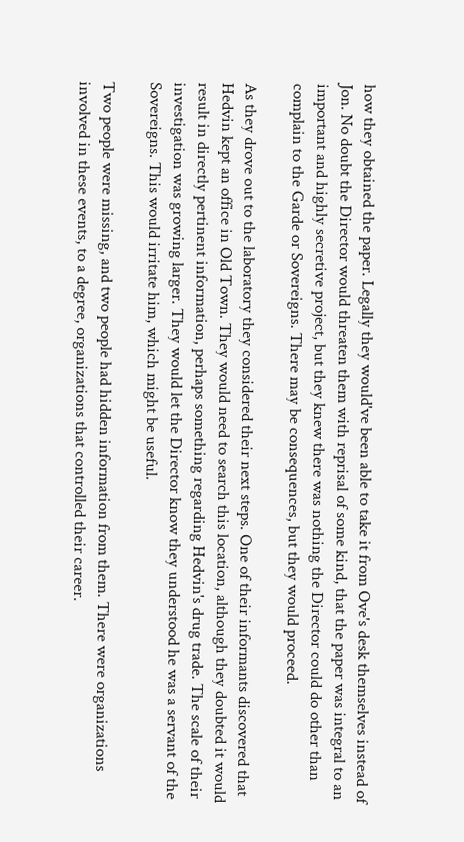how they obtained the paper. Legally they would've been able to take it from Ove's desk themselves instead of Jon. No doubt the Director would threaten them with reprisal of some kind, that the paper was integral to an important and highly secretive project, but they knew there was nothing the Director could do other than complain to the Garde or Sovereigns. There may be consequences, but they would proceed.

As they drove out to the laboratory they considered their next steps. One of their informants discovered that Hedvin kept an office in Old Town. They would need to search this location, although they doubted it would result in directly pertinent information, perhaps something regarding Hedvin's drug trade. The scale of their investigation was growing larger. They would let the Director know they understood he was a servant of the Sovereigns. This would irritate him, which might be useful.

Two people were missing, and two people had hidden information from them. There were organizations involved in these events, to a degree, organizations that controlled their career.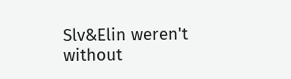Slv&Elin weren't without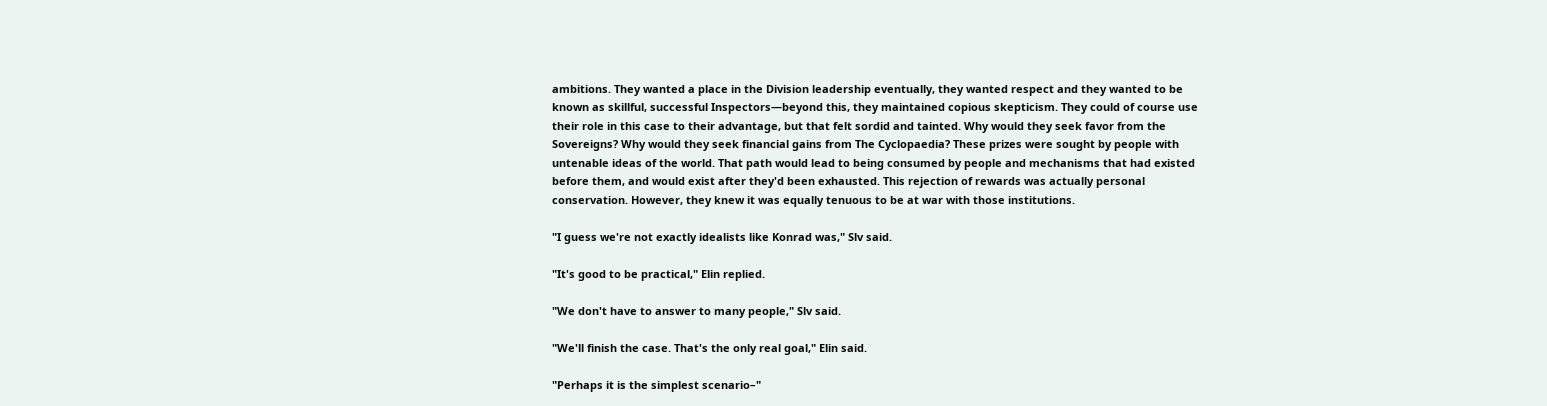ambitions. They wanted a place in the Division leadership eventually, they wanted respect and they wanted to be known as skillful, successful Inspectors—beyond this, they maintained copious skepticism. They could of course use their role in this case to their advantage, but that felt sordid and tainted. Why would they seek favor from the Sovereigns? Why would they seek financial gains from The Cyclopaedia? These prizes were sought by people with untenable ideas of the world. That path would lead to being consumed by people and mechanisms that had existed before them, and would exist after they'd been exhausted. This rejection of rewards was actually personal conservation. However, they knew it was equally tenuous to be at war with those institutions.

"I guess we're not exactly idealists like Konrad was," Slv said.

"It's good to be practical," Elin replied.

"We don't have to answer to many people," Slv said.

"We'll finish the case. That's the only real goal," Elin said.

"Perhaps it is the simplest scenario–"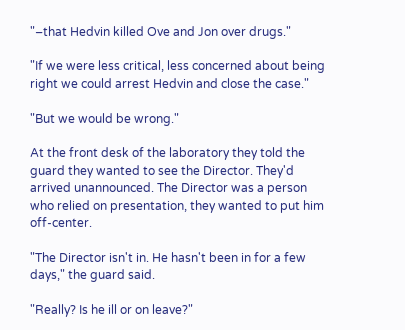"–that Hedvin killed Ove and Jon over drugs."

"If we were less critical, less concerned about being right we could arrest Hedvin and close the case."

"But we would be wrong."

At the front desk of the laboratory they told the guard they wanted to see the Director. They'd arrived unannounced. The Director was a person who relied on presentation, they wanted to put him off-center.

"The Director isn't in. He hasn't been in for a few days," the guard said.

"Really? Is he ill or on leave?"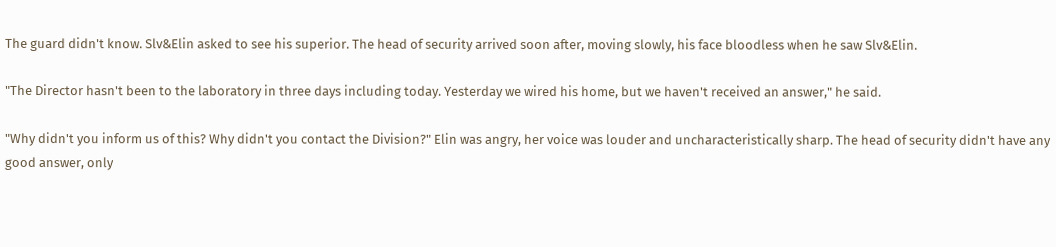The guard didn't know. Slv&Elin asked to see his superior. The head of security arrived soon after, moving slowly, his face bloodless when he saw Slv&Elin.

"The Director hasn't been to the laboratory in three days including today. Yesterday we wired his home, but we haven't received an answer," he said.

"Why didn't you inform us of this? Why didn't you contact the Division?" Elin was angry, her voice was louder and uncharacteristically sharp. The head of security didn't have any good answer, only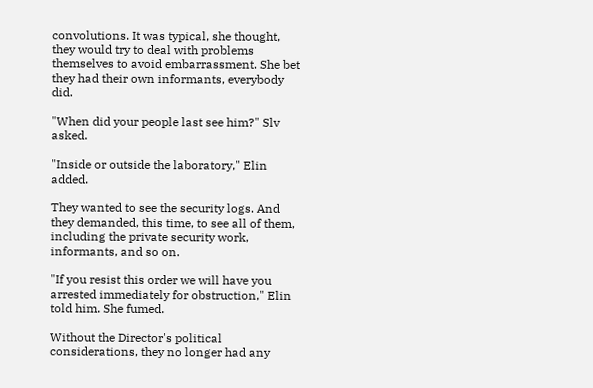convolutions. It was typical, she thought, they would try to deal with problems themselves to avoid embarrassment. She bet they had their own informants, everybody did.

"When did your people last see him?" Slv asked.

"Inside or outside the laboratory," Elin added.

They wanted to see the security logs. And they demanded, this time, to see all of them, including the private security work, informants, and so on.

"If you resist this order we will have you arrested immediately for obstruction," Elin told him. She fumed.

Without the Director's political considerations, they no longer had any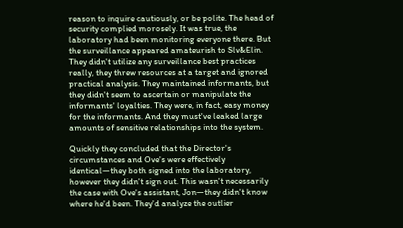reason to inquire cautiously, or be polite. The head of security complied morosely. It was true, the laboratory had been monitoring everyone there. But the surveillance appeared amateurish to Slv&Elin. They didn't utilize any surveillance best practices really, they threw resources at a target and ignored practical analysis. They maintained informants, but they didn't seem to ascertain or manipulate the informants' loyalties. They were, in fact, easy money for the informants. And they must've leaked large amounts of sensitive relationships into the system.

Quickly they concluded that the Director's circumstances and Ove's were effectively identical—they both signed into the laboratory, however they didn't sign out. This wasn't necessarily the case with Ove's assistant, Jon—they didn't know where he'd been. They'd analyze the outlier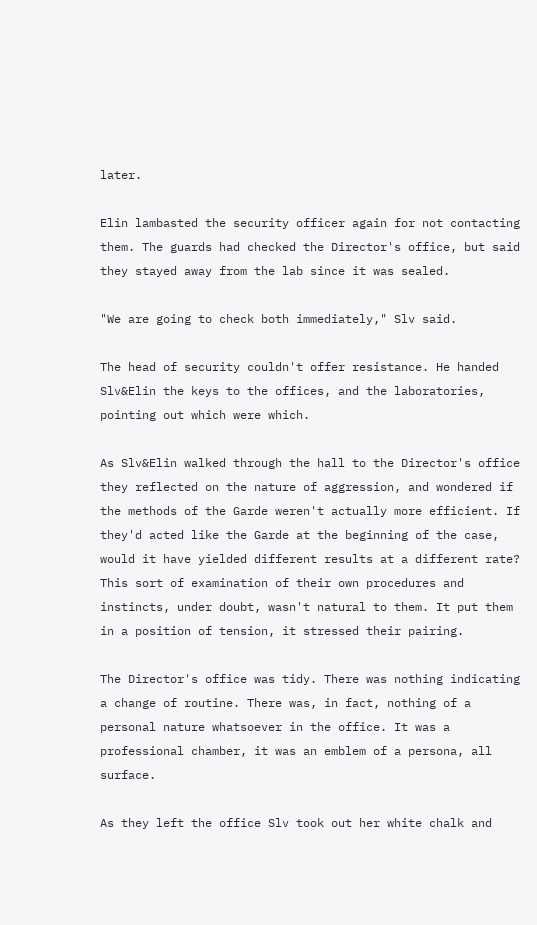later.

Elin lambasted the security officer again for not contacting them. The guards had checked the Director's office, but said they stayed away from the lab since it was sealed.

"We are going to check both immediately," Slv said.

The head of security couldn't offer resistance. He handed Slv&Elin the keys to the offices, and the laboratories, pointing out which were which.

As Slv&Elin walked through the hall to the Director's office they reflected on the nature of aggression, and wondered if the methods of the Garde weren't actually more efficient. If they'd acted like the Garde at the beginning of the case, would it have yielded different results at a different rate? This sort of examination of their own procedures and instincts, under doubt, wasn't natural to them. It put them in a position of tension, it stressed their pairing.

The Director's office was tidy. There was nothing indicating a change of routine. There was, in fact, nothing of a personal nature whatsoever in the office. It was a professional chamber, it was an emblem of a persona, all surface.

As they left the office Slv took out her white chalk and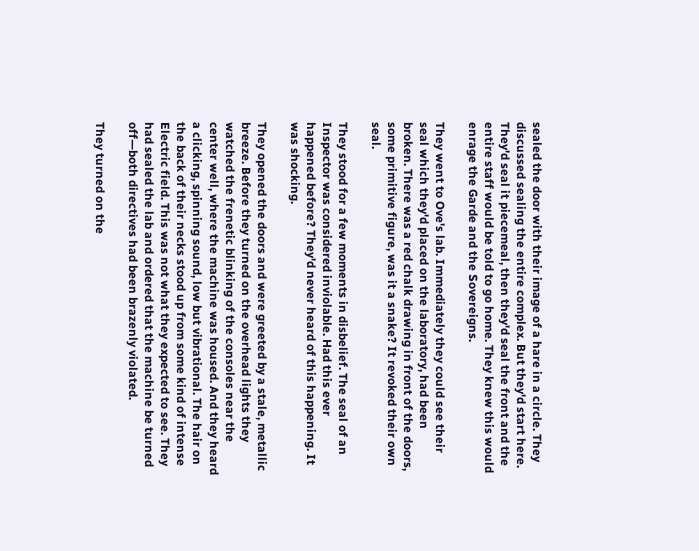sealed the door with their image of a hare in a circle. They discussed sealing the entire complex. But they'd start here. They'd seal it piecemeal, then they'd seal the front and the entire staff would be told to go home. They knew this would enrage the Garde and the Sovereigns.

They went to Ove's lab. Immediately they could see their seal which they'd placed on the laboratory, had been broken. There was a red chalk drawing in front of the doors, some primitive figure, was it a snake? It revoked their own seal.

They stood for a few moments in disbelief. The seal of an Inspector was considered inviolable. Had this ever happened before? They'd never heard of this happening. It was shocking.

They opened the doors and were greeted by a stale, metallic breeze. Before they turned on the overhead lights they watched the frenetic blinking of the consoles near the center well, where the machine was housed. And they heard a clicking, spinning sound, low but vibrational. The hair on the back of their necks stood up from some kind of intense Electric field. This was not what they expected to see. They had sealed the lab and ordered that the machine be turned off—both directives had been brazenly violated.

They turned on the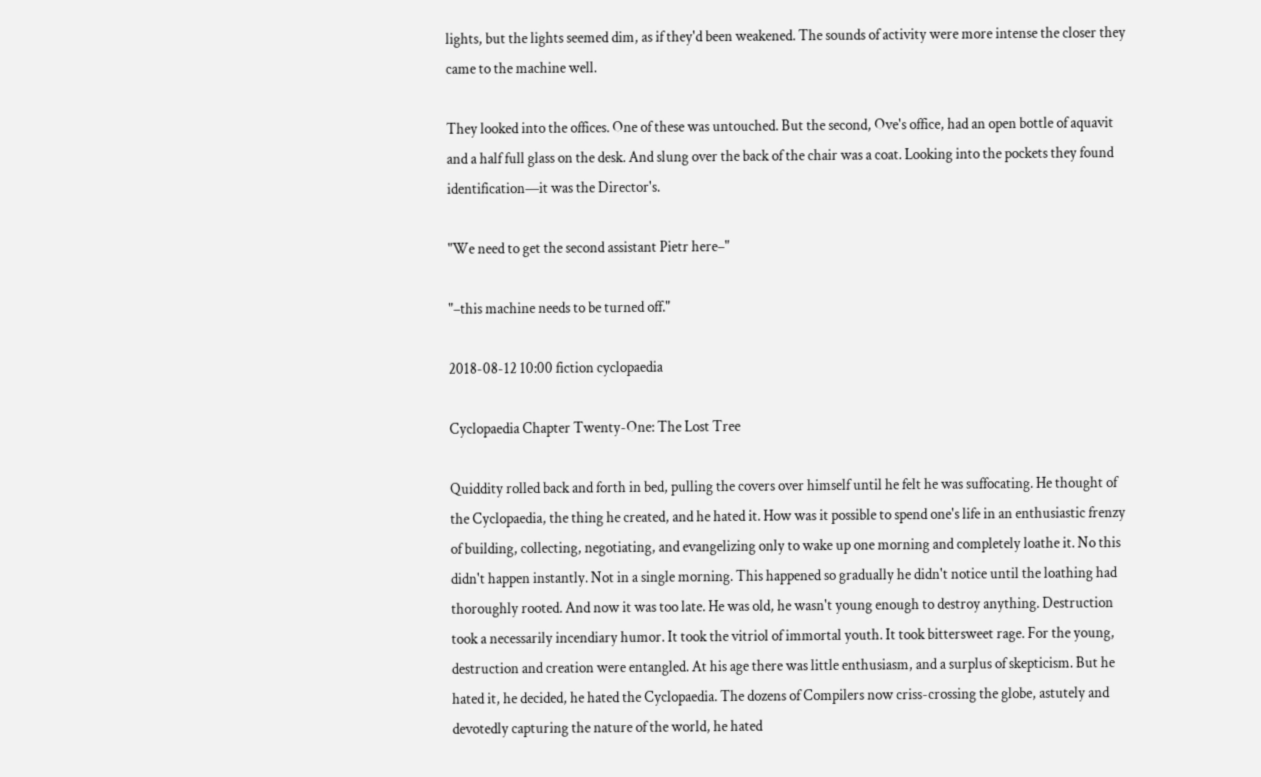lights, but the lights seemed dim, as if they'd been weakened. The sounds of activity were more intense the closer they came to the machine well.

They looked into the offices. One of these was untouched. But the second, Ove's office, had an open bottle of aquavit and a half full glass on the desk. And slung over the back of the chair was a coat. Looking into the pockets they found identification—it was the Director's.

"We need to get the second assistant Pietr here–"

"–this machine needs to be turned off."

2018-08-12 10:00 fiction cyclopaedia

Cyclopaedia Chapter Twenty-One: The Lost Tree

Quiddity rolled back and forth in bed, pulling the covers over himself until he felt he was suffocating. He thought of the Cyclopaedia, the thing he created, and he hated it. How was it possible to spend one's life in an enthusiastic frenzy of building, collecting, negotiating, and evangelizing only to wake up one morning and completely loathe it. No this didn't happen instantly. Not in a single morning. This happened so gradually he didn't notice until the loathing had thoroughly rooted. And now it was too late. He was old, he wasn't young enough to destroy anything. Destruction took a necessarily incendiary humor. It took the vitriol of immortal youth. It took bittersweet rage. For the young, destruction and creation were entangled. At his age there was little enthusiasm, and a surplus of skepticism. But he hated it, he decided, he hated the Cyclopaedia. The dozens of Compilers now criss-crossing the globe, astutely and devotedly capturing the nature of the world, he hated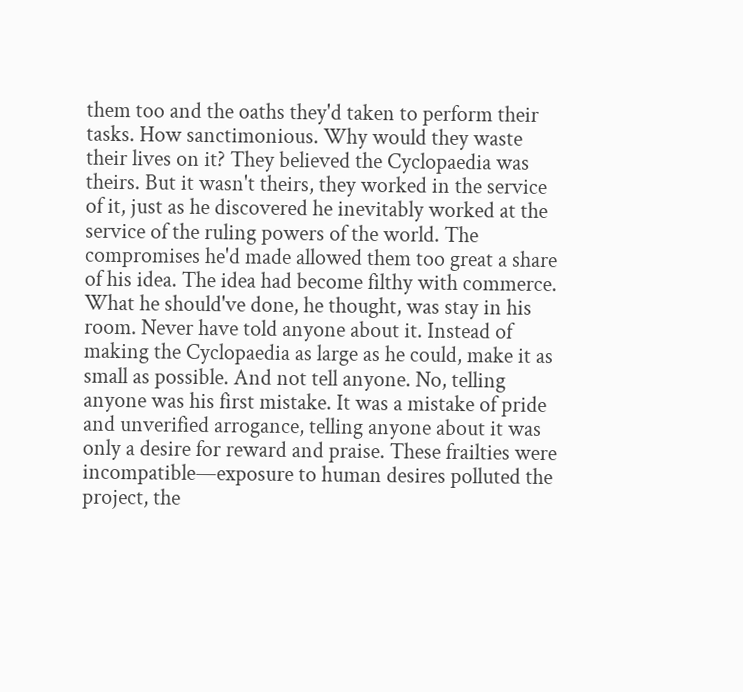them too and the oaths they'd taken to perform their tasks. How sanctimonious. Why would they waste their lives on it? They believed the Cyclopaedia was theirs. But it wasn't theirs, they worked in the service of it, just as he discovered he inevitably worked at the service of the ruling powers of the world. The compromises he'd made allowed them too great a share of his idea. The idea had become filthy with commerce. What he should've done, he thought, was stay in his room. Never have told anyone about it. Instead of making the Cyclopaedia as large as he could, make it as small as possible. And not tell anyone. No, telling anyone was his first mistake. It was a mistake of pride and unverified arrogance, telling anyone about it was only a desire for reward and praise. These frailties were incompatible—exposure to human desires polluted the project, the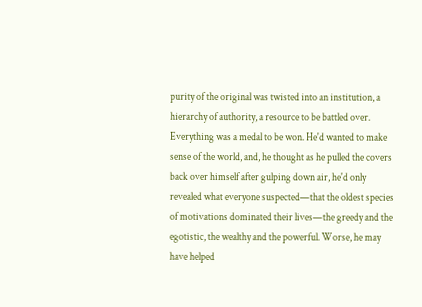purity of the original was twisted into an institution, a hierarchy of authority, a resource to be battled over. Everything was a medal to be won. He'd wanted to make sense of the world, and, he thought as he pulled the covers back over himself after gulping down air, he'd only revealed what everyone suspected—that the oldest species of motivations dominated their lives—the greedy and the egotistic, the wealthy and the powerful. Worse, he may have helped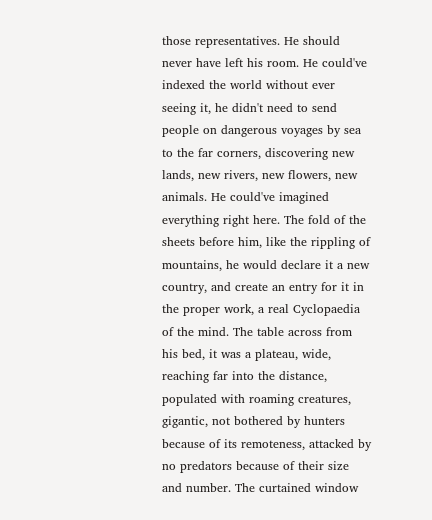those representatives. He should never have left his room. He could've indexed the world without ever seeing it, he didn't need to send people on dangerous voyages by sea to the far corners, discovering new lands, new rivers, new flowers, new animals. He could've imagined everything right here. The fold of the sheets before him, like the rippling of mountains, he would declare it a new country, and create an entry for it in the proper work, a real Cyclopaedia of the mind. The table across from his bed, it was a plateau, wide, reaching far into the distance, populated with roaming creatures, gigantic, not bothered by hunters because of its remoteness, attacked by no predators because of their size and number. The curtained window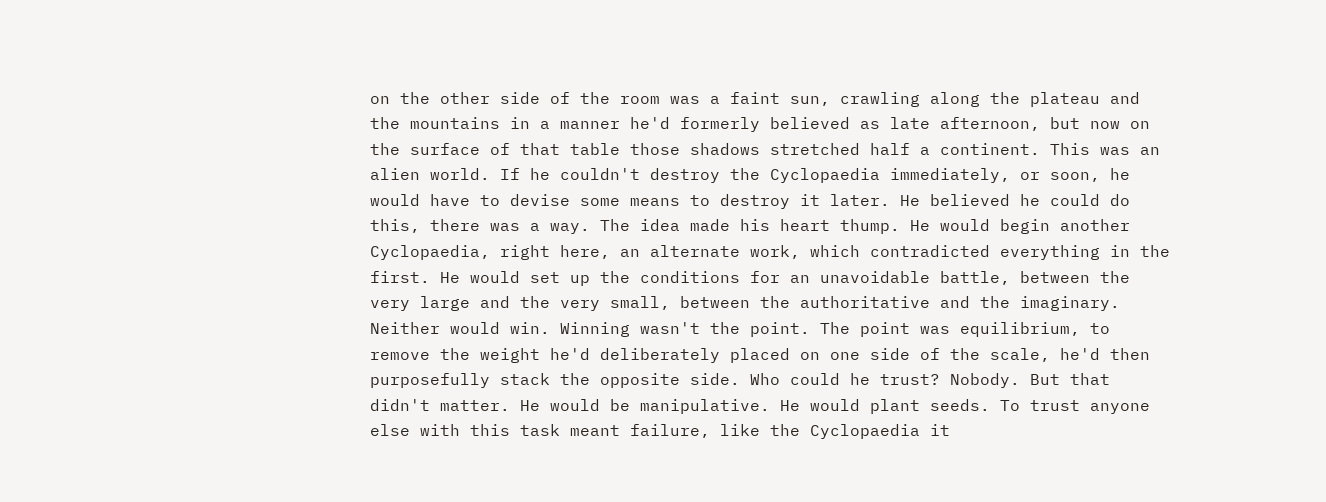on the other side of the room was a faint sun, crawling along the plateau and the mountains in a manner he'd formerly believed as late afternoon, but now on the surface of that table those shadows stretched half a continent. This was an alien world. If he couldn't destroy the Cyclopaedia immediately, or soon, he would have to devise some means to destroy it later. He believed he could do this, there was a way. The idea made his heart thump. He would begin another Cyclopaedia, right here, an alternate work, which contradicted everything in the first. He would set up the conditions for an unavoidable battle, between the very large and the very small, between the authoritative and the imaginary. Neither would win. Winning wasn't the point. The point was equilibrium, to remove the weight he'd deliberately placed on one side of the scale, he'd then purposefully stack the opposite side. Who could he trust? Nobody. But that didn't matter. He would be manipulative. He would plant seeds. To trust anyone else with this task meant failure, like the Cyclopaedia it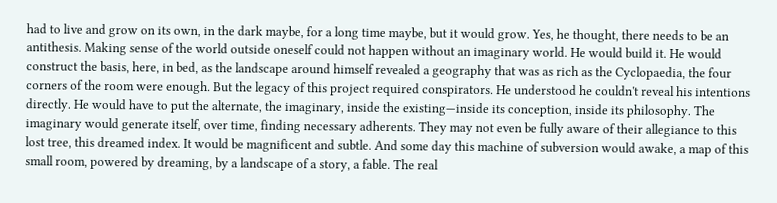had to live and grow on its own, in the dark maybe, for a long time maybe, but it would grow. Yes, he thought, there needs to be an antithesis. Making sense of the world outside oneself could not happen without an imaginary world. He would build it. He would construct the basis, here, in bed, as the landscape around himself revealed a geography that was as rich as the Cyclopaedia, the four corners of the room were enough. But the legacy of this project required conspirators. He understood he couldn't reveal his intentions directly. He would have to put the alternate, the imaginary, inside the existing—inside its conception, inside its philosophy. The imaginary would generate itself, over time, finding necessary adherents. They may not even be fully aware of their allegiance to this lost tree, this dreamed index. It would be magnificent and subtle. And some day this machine of subversion would awake, a map of this small room, powered by dreaming, by a landscape of a story, a fable. The real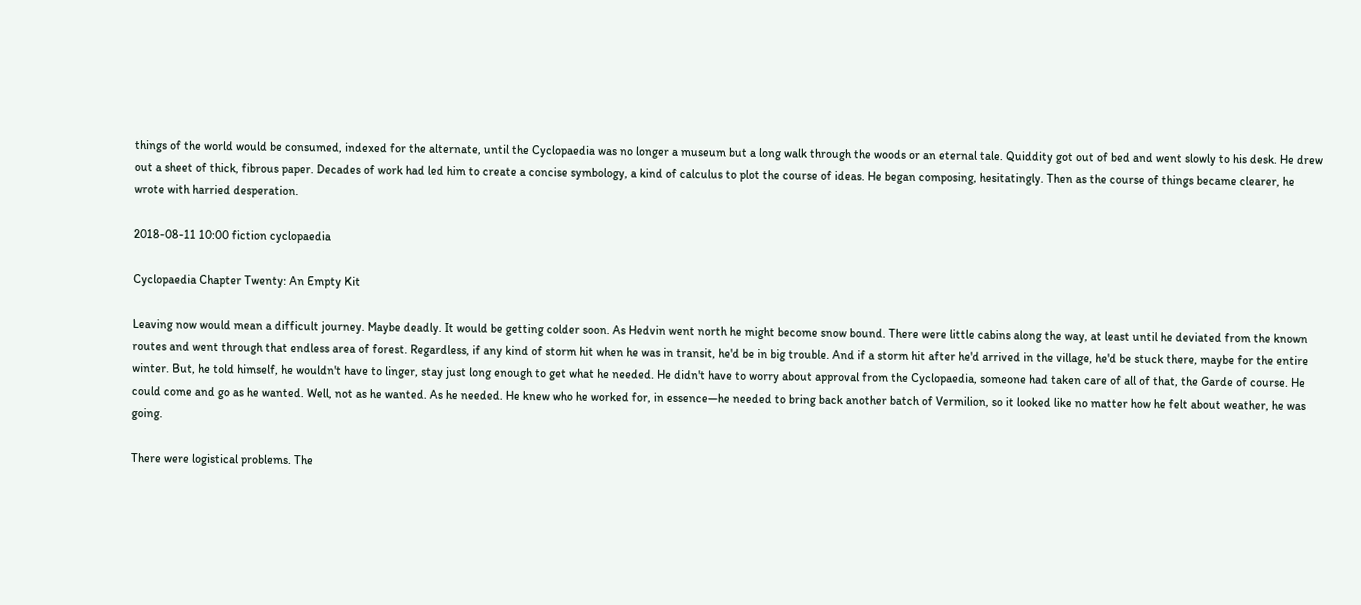things of the world would be consumed, indexed for the alternate, until the Cyclopaedia was no longer a museum but a long walk through the woods or an eternal tale. Quiddity got out of bed and went slowly to his desk. He drew out a sheet of thick, fibrous paper. Decades of work had led him to create a concise symbology, a kind of calculus to plot the course of ideas. He began composing, hesitatingly. Then as the course of things became clearer, he wrote with harried desperation.

2018-08-11 10:00 fiction cyclopaedia

Cyclopaedia Chapter Twenty: An Empty Kit

Leaving now would mean a difficult journey. Maybe deadly. It would be getting colder soon. As Hedvin went north he might become snow bound. There were little cabins along the way, at least until he deviated from the known routes and went through that endless area of forest. Regardless, if any kind of storm hit when he was in transit, he'd be in big trouble. And if a storm hit after he'd arrived in the village, he'd be stuck there, maybe for the entire winter. But, he told himself, he wouldn't have to linger, stay just long enough to get what he needed. He didn't have to worry about approval from the Cyclopaedia, someone had taken care of all of that, the Garde of course. He could come and go as he wanted. Well, not as he wanted. As he needed. He knew who he worked for, in essence—he needed to bring back another batch of Vermilion, so it looked like no matter how he felt about weather, he was going.

There were logistical problems. The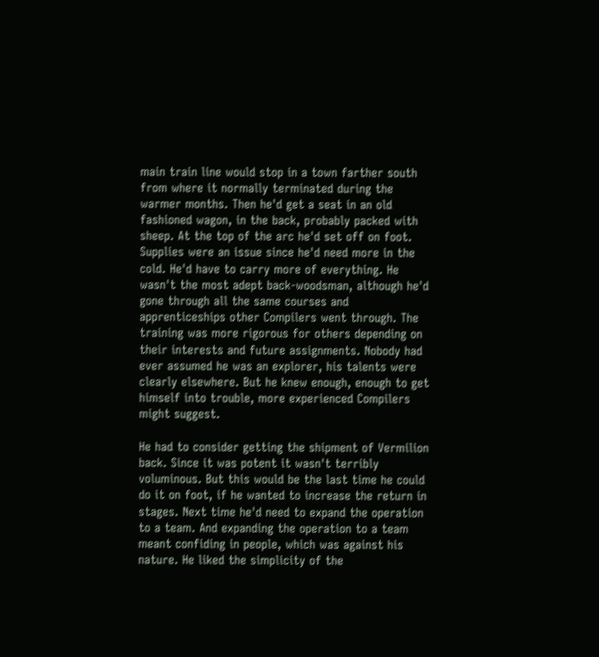main train line would stop in a town farther south from where it normally terminated during the warmer months. Then he'd get a seat in an old fashioned wagon, in the back, probably packed with sheep. At the top of the arc he'd set off on foot. Supplies were an issue since he'd need more in the cold. He'd have to carry more of everything. He wasn't the most adept back-woodsman, although he'd gone through all the same courses and apprenticeships other Compilers went through. The training was more rigorous for others depending on their interests and future assignments. Nobody had ever assumed he was an explorer, his talents were clearly elsewhere. But he knew enough, enough to get himself into trouble, more experienced Compilers might suggest.

He had to consider getting the shipment of Vermilion back. Since it was potent it wasn't terribly voluminous. But this would be the last time he could do it on foot, if he wanted to increase the return in stages. Next time he'd need to expand the operation to a team. And expanding the operation to a team meant confiding in people, which was against his nature. He liked the simplicity of the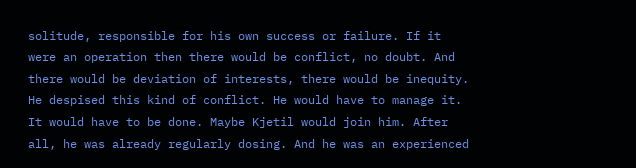solitude, responsible for his own success or failure. If it were an operation then there would be conflict, no doubt. And there would be deviation of interests, there would be inequity. He despised this kind of conflict. He would have to manage it. It would have to be done. Maybe Kjetil would join him. After all, he was already regularly dosing. And he was an experienced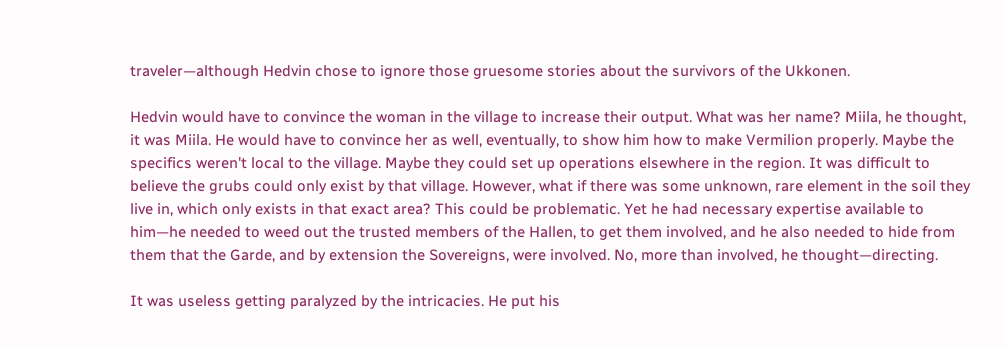traveler—although Hedvin chose to ignore those gruesome stories about the survivors of the Ukkonen.

Hedvin would have to convince the woman in the village to increase their output. What was her name? Miila, he thought, it was Miila. He would have to convince her as well, eventually, to show him how to make Vermilion properly. Maybe the specifics weren't local to the village. Maybe they could set up operations elsewhere in the region. It was difficult to believe the grubs could only exist by that village. However, what if there was some unknown, rare element in the soil they live in, which only exists in that exact area? This could be problematic. Yet he had necessary expertise available to him—he needed to weed out the trusted members of the Hallen, to get them involved, and he also needed to hide from them that the Garde, and by extension the Sovereigns, were involved. No, more than involved, he thought—directing.

It was useless getting paralyzed by the intricacies. He put his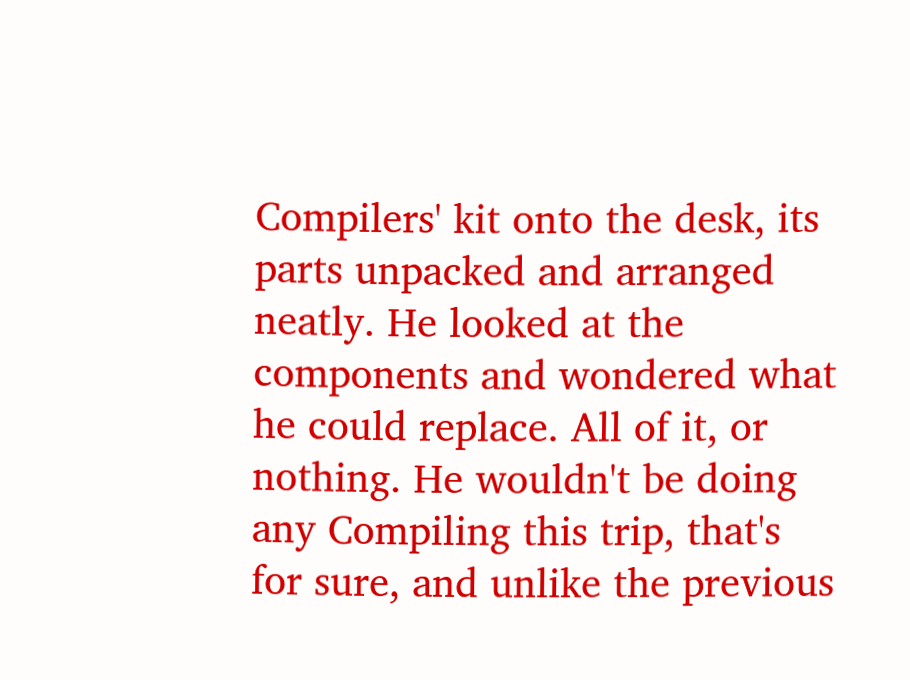Compilers' kit onto the desk, its parts unpacked and arranged neatly. He looked at the components and wondered what he could replace. All of it, or nothing. He wouldn't be doing any Compiling this trip, that's for sure, and unlike the previous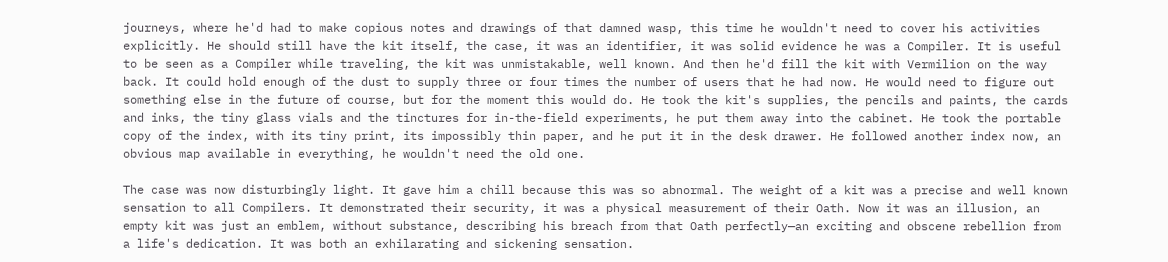journeys, where he'd had to make copious notes and drawings of that damned wasp, this time he wouldn't need to cover his activities explicitly. He should still have the kit itself, the case, it was an identifier, it was solid evidence he was a Compiler. It is useful to be seen as a Compiler while traveling, the kit was unmistakable, well known. And then he'd fill the kit with Vermilion on the way back. It could hold enough of the dust to supply three or four times the number of users that he had now. He would need to figure out something else in the future of course, but for the moment this would do. He took the kit's supplies, the pencils and paints, the cards and inks, the tiny glass vials and the tinctures for in-the-field experiments, he put them away into the cabinet. He took the portable copy of the index, with its tiny print, its impossibly thin paper, and he put it in the desk drawer. He followed another index now, an obvious map available in everything, he wouldn't need the old one.

The case was now disturbingly light. It gave him a chill because this was so abnormal. The weight of a kit was a precise and well known sensation to all Compilers. It demonstrated their security, it was a physical measurement of their Oath. Now it was an illusion, an empty kit was just an emblem, without substance, describing his breach from that Oath perfectly—an exciting and obscene rebellion from a life's dedication. It was both an exhilarating and sickening sensation.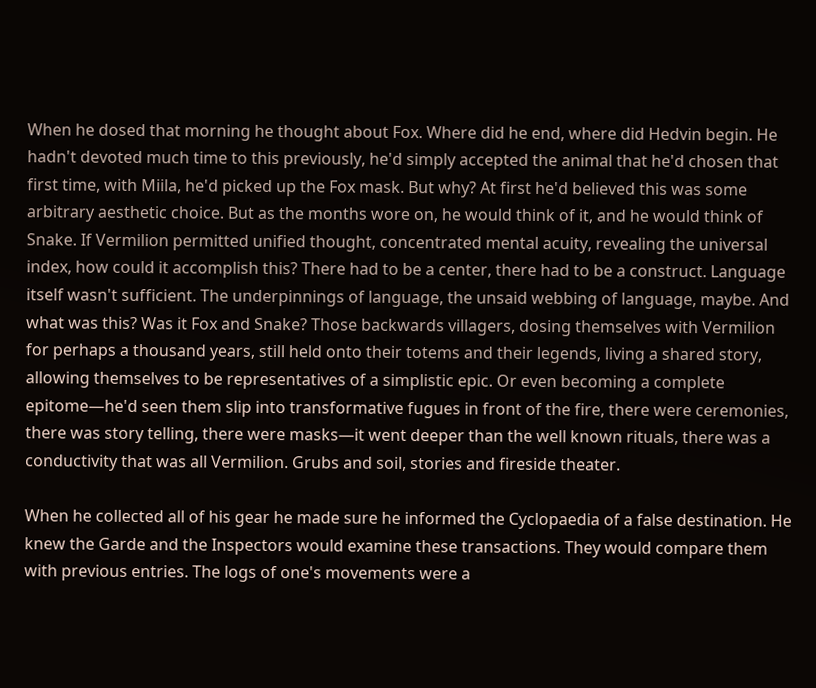When he dosed that morning he thought about Fox. Where did he end, where did Hedvin begin. He hadn't devoted much time to this previously, he'd simply accepted the animal that he'd chosen that first time, with Miila, he'd picked up the Fox mask. But why? At first he'd believed this was some arbitrary aesthetic choice. But as the months wore on, he would think of it, and he would think of Snake. If Vermilion permitted unified thought, concentrated mental acuity, revealing the universal index, how could it accomplish this? There had to be a center, there had to be a construct. Language itself wasn't sufficient. The underpinnings of language, the unsaid webbing of language, maybe. And what was this? Was it Fox and Snake? Those backwards villagers, dosing themselves with Vermilion for perhaps a thousand years, still held onto their totems and their legends, living a shared story, allowing themselves to be representatives of a simplistic epic. Or even becoming a complete epitome—he'd seen them slip into transformative fugues in front of the fire, there were ceremonies, there was story telling, there were masks—it went deeper than the well known rituals, there was a conductivity that was all Vermilion. Grubs and soil, stories and fireside theater.

When he collected all of his gear he made sure he informed the Cyclopaedia of a false destination. He knew the Garde and the Inspectors would examine these transactions. They would compare them with previous entries. The logs of one's movements were a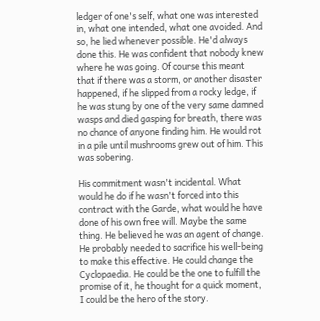ledger of one's self, what one was interested in, what one intended, what one avoided. And so, he lied whenever possible. He'd always done this. He was confident that nobody knew where he was going. Of course this meant that if there was a storm, or another disaster happened, if he slipped from a rocky ledge, if he was stung by one of the very same damned wasps and died gasping for breath, there was no chance of anyone finding him. He would rot in a pile until mushrooms grew out of him. This was sobering.

His commitment wasn't incidental. What would he do if he wasn't forced into this contract with the Garde, what would he have done of his own free will. Maybe the same thing. He believed he was an agent of change. He probably needed to sacrifice his well-being to make this effective. He could change the Cyclopaedia. He could be the one to fulfill the promise of it, he thought for a quick moment, I could be the hero of the story.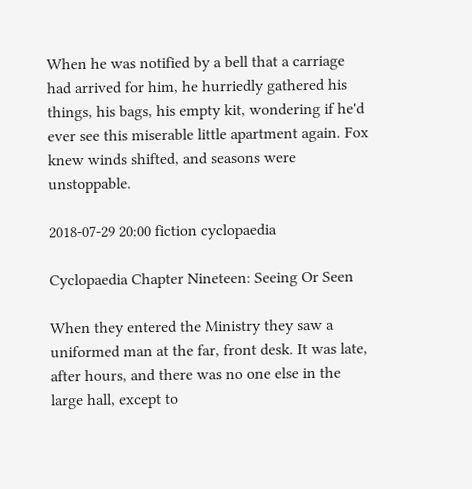When he was notified by a bell that a carriage had arrived for him, he hurriedly gathered his things, his bags, his empty kit, wondering if he'd ever see this miserable little apartment again. Fox knew winds shifted, and seasons were unstoppable.

2018-07-29 20:00 fiction cyclopaedia

Cyclopaedia Chapter Nineteen: Seeing Or Seen

When they entered the Ministry they saw a uniformed man at the far, front desk. It was late, after hours, and there was no one else in the large hall, except to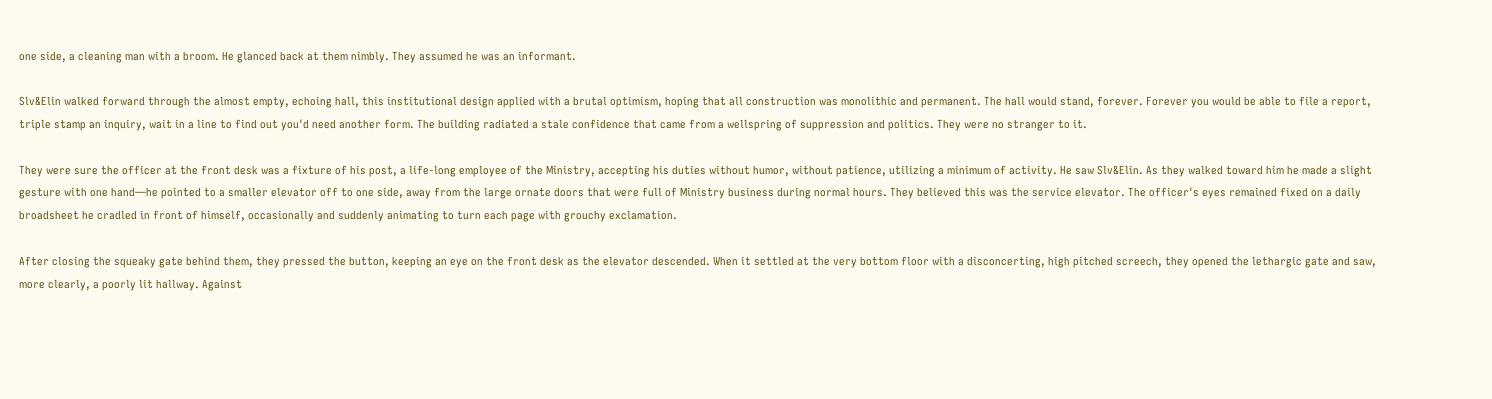one side, a cleaning man with a broom. He glanced back at them nimbly. They assumed he was an informant.

Slv&Elin walked forward through the almost empty, echoing hall, this institutional design applied with a brutal optimism, hoping that all construction was monolithic and permanent. The hall would stand, forever. Forever you would be able to file a report, triple stamp an inquiry, wait in a line to find out you'd need another form. The building radiated a stale confidence that came from a wellspring of suppression and politics. They were no stranger to it.

They were sure the officer at the front desk was a fixture of his post, a life-long employee of the Ministry, accepting his duties without humor, without patience, utilizing a minimum of activity. He saw Slv&Elin. As they walked toward him he made a slight gesture with one hand—he pointed to a smaller elevator off to one side, away from the large ornate doors that were full of Ministry business during normal hours. They believed this was the service elevator. The officer's eyes remained fixed on a daily broadsheet he cradled in front of himself, occasionally and suddenly animating to turn each page with grouchy exclamation.

After closing the squeaky gate behind them, they pressed the button, keeping an eye on the front desk as the elevator descended. When it settled at the very bottom floor with a disconcerting, high pitched screech, they opened the lethargic gate and saw, more clearly, a poorly lit hallway. Against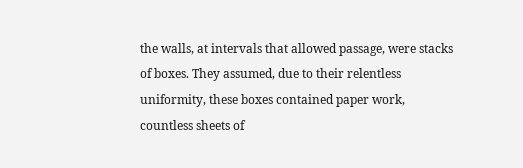the walls, at intervals that allowed passage, were stacks of boxes. They assumed, due to their relentless uniformity, these boxes contained paper work, countless sheets of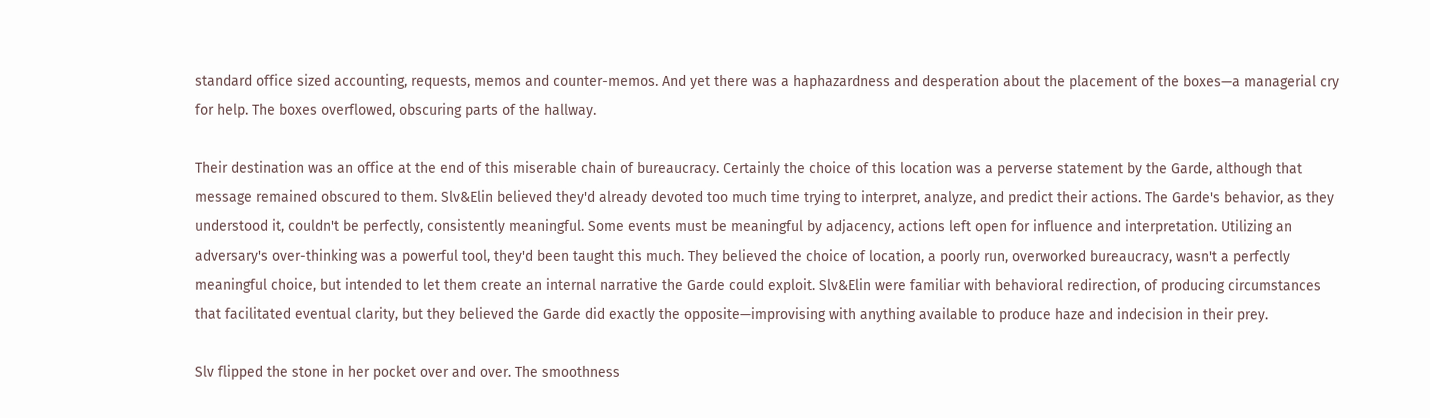standard office sized accounting, requests, memos and counter-memos. And yet there was a haphazardness and desperation about the placement of the boxes—a managerial cry for help. The boxes overflowed, obscuring parts of the hallway.

Their destination was an office at the end of this miserable chain of bureaucracy. Certainly the choice of this location was a perverse statement by the Garde, although that message remained obscured to them. Slv&Elin believed they'd already devoted too much time trying to interpret, analyze, and predict their actions. The Garde's behavior, as they understood it, couldn't be perfectly, consistently meaningful. Some events must be meaningful by adjacency, actions left open for influence and interpretation. Utilizing an adversary's over-thinking was a powerful tool, they'd been taught this much. They believed the choice of location, a poorly run, overworked bureaucracy, wasn't a perfectly meaningful choice, but intended to let them create an internal narrative the Garde could exploit. Slv&Elin were familiar with behavioral redirection, of producing circumstances that facilitated eventual clarity, but they believed the Garde did exactly the opposite—improvising with anything available to produce haze and indecision in their prey.

Slv flipped the stone in her pocket over and over. The smoothness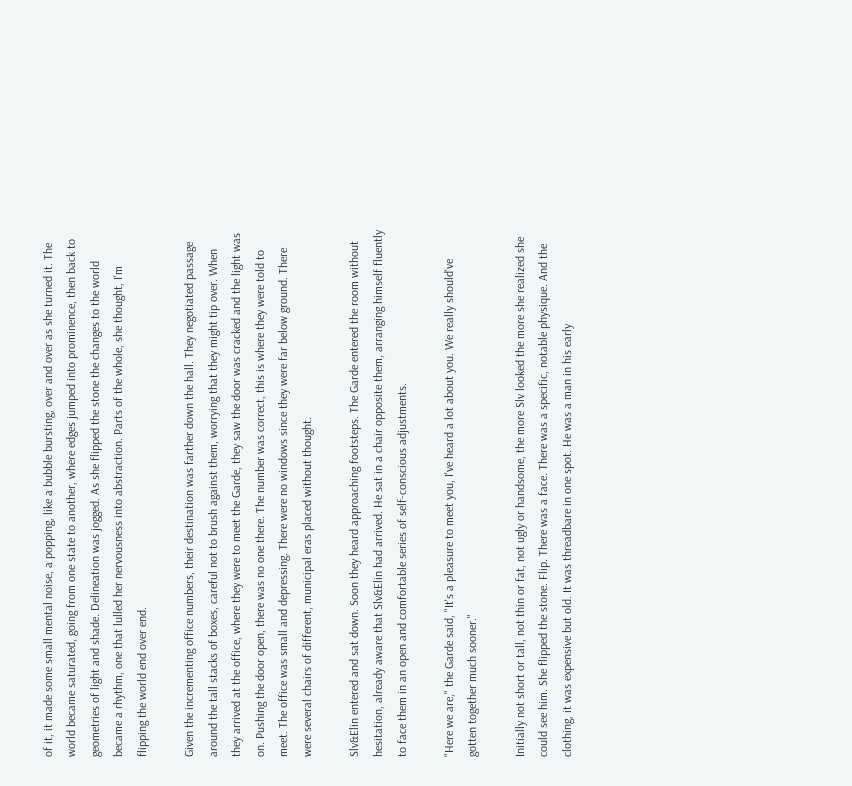of it, it made some small mental noise, a popping, like a bubble bursting, over and over as she turned it. The world became saturated, going from one state to another, where edges jumped into prominence, then back to geometries of light and shade. Delineation was jogged. As she flipped the stone the changes to the world became a rhythm, one that lulled her nervousness into abstraction. Parts of the whole, she thought, I'm flipping the world end over end.

Given the incrementing office numbers, their destination was farther down the hall. They negotiated passage around the tall stacks of boxes, careful not to brush against them, worrying that they might tip over. When they arrived at the office, where they were to meet the Garde, they saw the door was cracked and the light was on. Pushing the door open, there was no one there. The number was correct, this is where they were told to meet. The office was small and depressing. There were no windows since they were far below ground. There were several chairs of different, municipal eras placed without thought.

Slv&Elin entered and sat down. Soon they heard approaching footsteps. The Garde entered the room without hesitation, already aware that Slv&Elin had arrived. He sat in a chair opposite them, arranging himself fluently to face them in an open and comfortable series of self-conscious adjustments.

"Here we are," the Garde said, "It's a pleasure to meet you, I've heard a lot about you. We really should've gotten together much sooner."

Initially not short or tall, not thin or fat, not ugly or handsome, the more Slv looked the more she realized she could see him. She flipped the stone. Flip. There was a face. There was a specific, notable physique. And the clothing, it was expensive but old. It was threadbare in one spot. He was a man in his early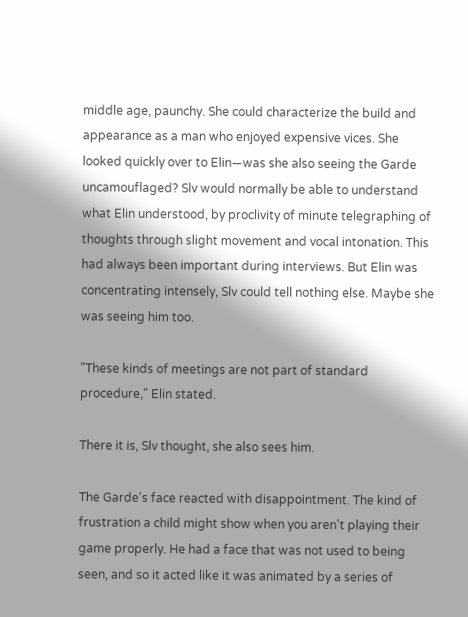middle age, paunchy. She could characterize the build and appearance as a man who enjoyed expensive vices. She looked quickly over to Elin—was she also seeing the Garde uncamouflaged? Slv would normally be able to understand what Elin understood, by proclivity of minute telegraphing of thoughts through slight movement and vocal intonation. This had always been important during interviews. But Elin was concentrating intensely, Slv could tell nothing else. Maybe she was seeing him too.

"These kinds of meetings are not part of standard procedure," Elin stated.

There it is, Slv thought, she also sees him.

The Garde's face reacted with disappointment. The kind of frustration a child might show when you aren't playing their game properly. He had a face that was not used to being seen, and so it acted like it was animated by a series of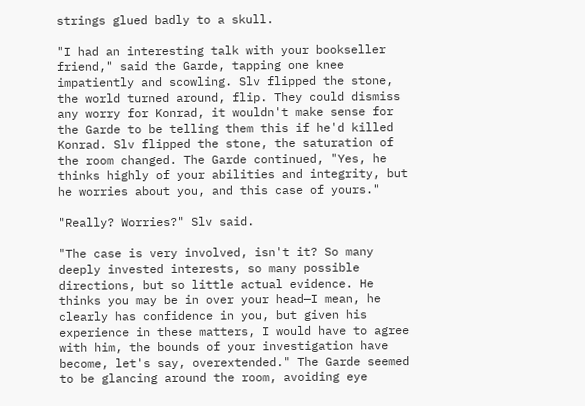strings glued badly to a skull.

"I had an interesting talk with your bookseller friend," said the Garde, tapping one knee impatiently and scowling. Slv flipped the stone, the world turned around, flip. They could dismiss any worry for Konrad, it wouldn't make sense for the Garde to be telling them this if he'd killed Konrad. Slv flipped the stone, the saturation of the room changed. The Garde continued, "Yes, he thinks highly of your abilities and integrity, but he worries about you, and this case of yours."

"Really? Worries?" Slv said.

"The case is very involved, isn't it? So many deeply invested interests, so many possible directions, but so little actual evidence. He thinks you may be in over your head—I mean, he clearly has confidence in you, but given his experience in these matters, I would have to agree with him, the bounds of your investigation have become, let's say, overextended." The Garde seemed to be glancing around the room, avoiding eye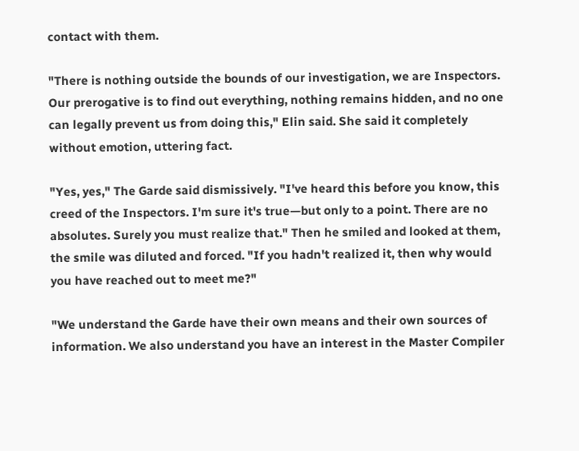contact with them.

"There is nothing outside the bounds of our investigation, we are Inspectors. Our prerogative is to find out everything, nothing remains hidden, and no one can legally prevent us from doing this," Elin said. She said it completely without emotion, uttering fact.

"Yes, yes," The Garde said dismissively. "I've heard this before you know, this creed of the Inspectors. I'm sure it's true—but only to a point. There are no absolutes. Surely you must realize that." Then he smiled and looked at them, the smile was diluted and forced. "If you hadn't realized it, then why would you have reached out to meet me?"

"We understand the Garde have their own means and their own sources of information. We also understand you have an interest in the Master Compiler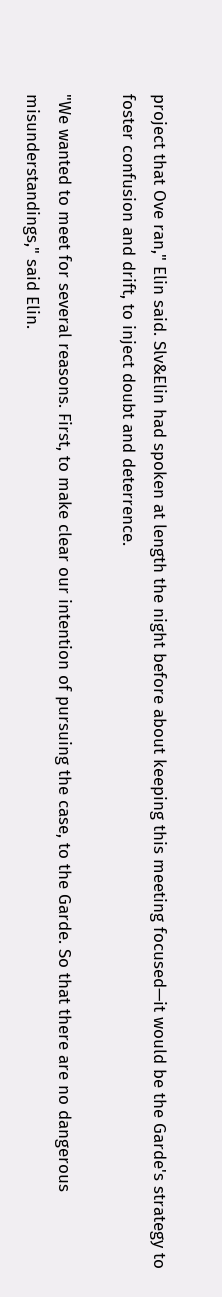project that Ove ran," Elin said. Slv&Elin had spoken at length the night before about keeping this meeting focused—it would be the Garde's strategy to foster confusion and drift, to inject doubt and deterrence.

"We wanted to meet for several reasons. First, to make clear our intention of pursuing the case, to the Garde. So that there are no dangerous misunderstandings," said Elin.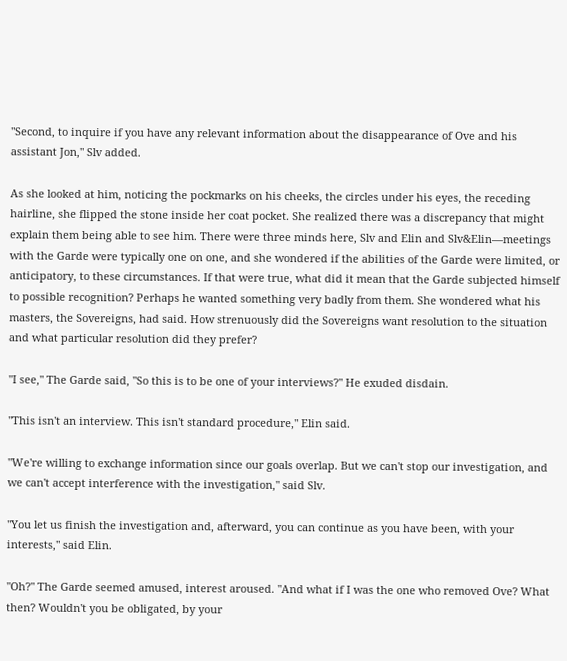"Second, to inquire if you have any relevant information about the disappearance of Ove and his assistant Jon," Slv added.

As she looked at him, noticing the pockmarks on his cheeks, the circles under his eyes, the receding hairline, she flipped the stone inside her coat pocket. She realized there was a discrepancy that might explain them being able to see him. There were three minds here, Slv and Elin and Slv&Elin—meetings with the Garde were typically one on one, and she wondered if the abilities of the Garde were limited, or anticipatory, to these circumstances. If that were true, what did it mean that the Garde subjected himself to possible recognition? Perhaps he wanted something very badly from them. She wondered what his masters, the Sovereigns, had said. How strenuously did the Sovereigns want resolution to the situation and what particular resolution did they prefer?

"I see," The Garde said, "So this is to be one of your interviews?" He exuded disdain.

"This isn't an interview. This isn't standard procedure," Elin said.

"We're willing to exchange information since our goals overlap. But we can't stop our investigation, and we can't accept interference with the investigation," said Slv.

"You let us finish the investigation and, afterward, you can continue as you have been, with your interests," said Elin.

"Oh?" The Garde seemed amused, interest aroused. "And what if I was the one who removed Ove? What then? Wouldn't you be obligated, by your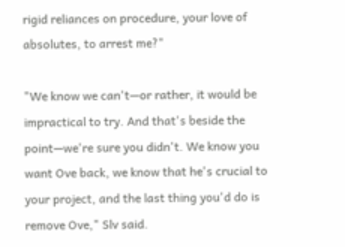rigid reliances on procedure, your love of absolutes, to arrest me?"

"We know we can't—or rather, it would be impractical to try. And that's beside the point—we're sure you didn't. We know you want Ove back, we know that he's crucial to your project, and the last thing you'd do is remove Ove," Slv said.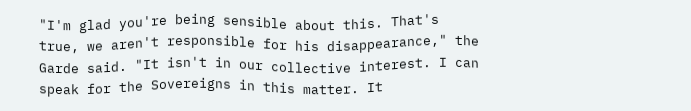"I'm glad you're being sensible about this. That's true, we aren't responsible for his disappearance," the Garde said. "It isn't in our collective interest. I can speak for the Sovereigns in this matter. It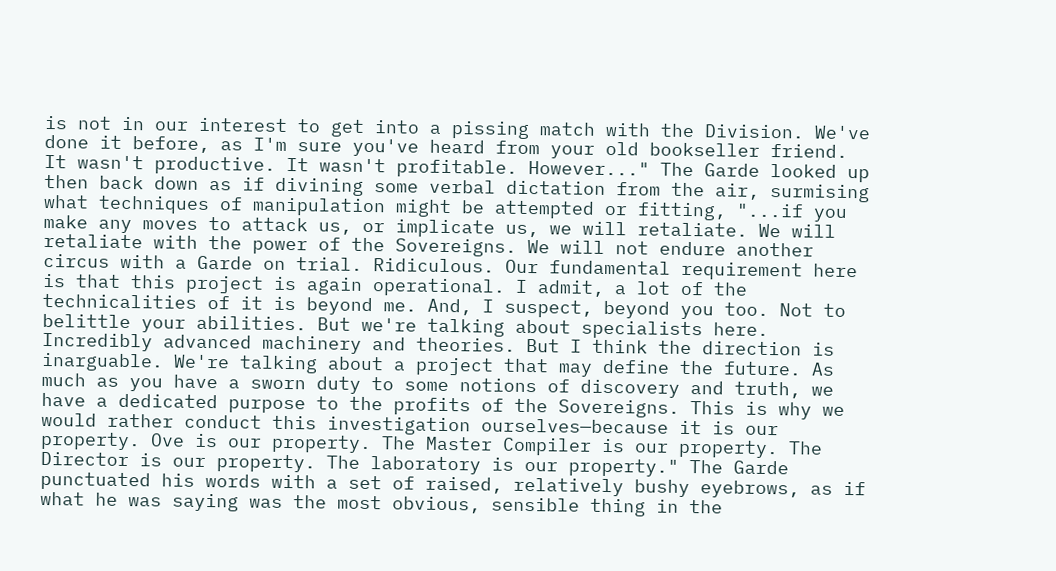is not in our interest to get into a pissing match with the Division. We've done it before, as I'm sure you've heard from your old bookseller friend. It wasn't productive. It wasn't profitable. However..." The Garde looked up then back down as if divining some verbal dictation from the air, surmising what techniques of manipulation might be attempted or fitting, "...if you make any moves to attack us, or implicate us, we will retaliate. We will retaliate with the power of the Sovereigns. We will not endure another circus with a Garde on trial. Ridiculous. Our fundamental requirement here is that this project is again operational. I admit, a lot of the technicalities of it is beyond me. And, I suspect, beyond you too. Not to belittle your abilities. But we're talking about specialists here. Incredibly advanced machinery and theories. But I think the direction is inarguable. We're talking about a project that may define the future. As much as you have a sworn duty to some notions of discovery and truth, we have a dedicated purpose to the profits of the Sovereigns. This is why we would rather conduct this investigation ourselves—because it is our property. Ove is our property. The Master Compiler is our property. The Director is our property. The laboratory is our property." The Garde punctuated his words with a set of raised, relatively bushy eyebrows, as if what he was saying was the most obvious, sensible thing in the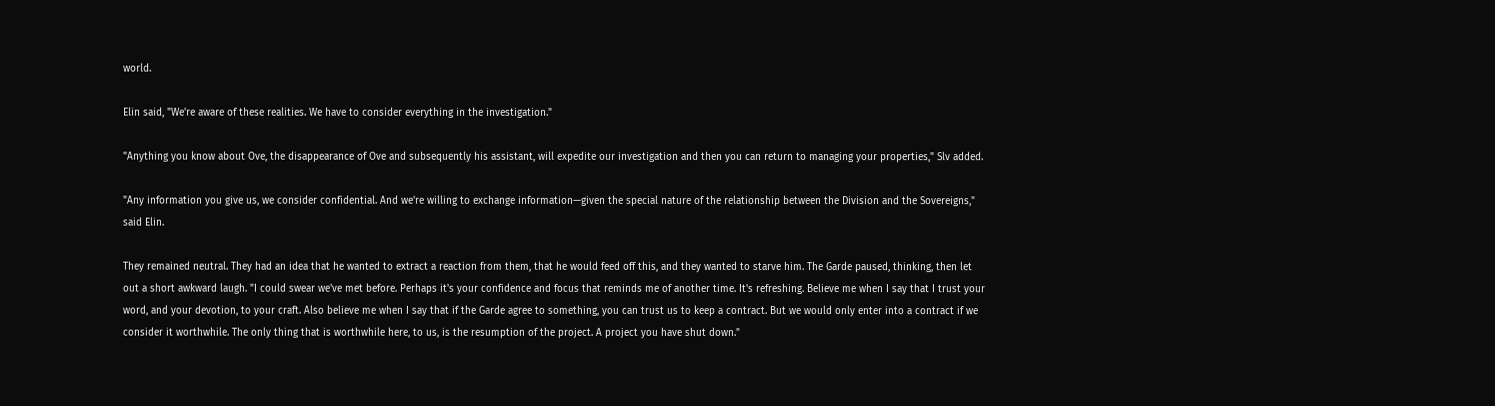world.

Elin said, "We're aware of these realities. We have to consider everything in the investigation."

"Anything you know about Ove, the disappearance of Ove and subsequently his assistant, will expedite our investigation and then you can return to managing your properties," Slv added.

"Any information you give us, we consider confidential. And we're willing to exchange information—given the special nature of the relationship between the Division and the Sovereigns," said Elin.

They remained neutral. They had an idea that he wanted to extract a reaction from them, that he would feed off this, and they wanted to starve him. The Garde paused, thinking, then let out a short awkward laugh. "I could swear we've met before. Perhaps it's your confidence and focus that reminds me of another time. It's refreshing. Believe me when I say that I trust your word, and your devotion, to your craft. Also believe me when I say that if the Garde agree to something, you can trust us to keep a contract. But we would only enter into a contract if we consider it worthwhile. The only thing that is worthwhile here, to us, is the resumption of the project. A project you have shut down."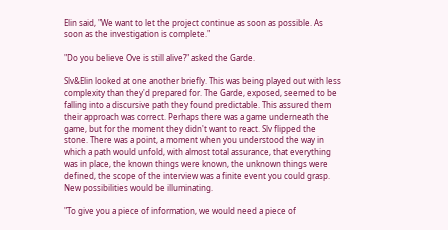Elin said, "We want to let the project continue as soon as possible. As soon as the investigation is complete."

"Do you believe Ove is still alive?" asked the Garde.

Slv&Elin looked at one another briefly. This was being played out with less complexity than they'd prepared for. The Garde, exposed, seemed to be falling into a discursive path they found predictable. This assured them their approach was correct. Perhaps there was a game underneath the game, but for the moment they didn't want to react. Slv flipped the stone. There was a point, a moment when you understood the way in which a path would unfold, with almost total assurance, that everything was in place, the known things were known, the unknown things were defined, the scope of the interview was a finite event you could grasp. New possibilities would be illuminating.

"To give you a piece of information, we would need a piece of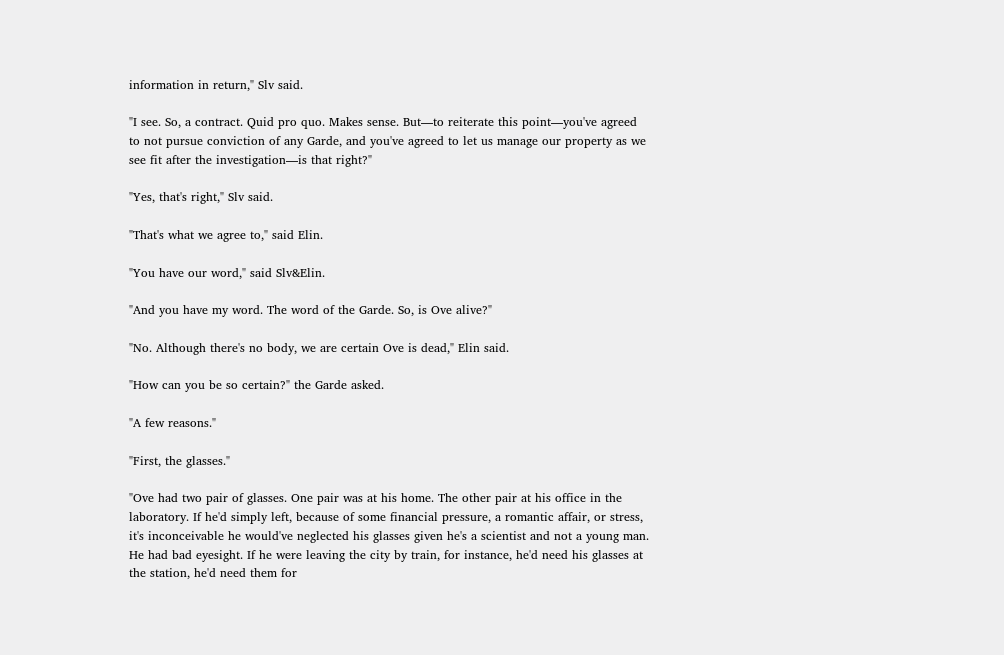information in return," Slv said.

"I see. So, a contract. Quid pro quo. Makes sense. But—to reiterate this point—you've agreed to not pursue conviction of any Garde, and you've agreed to let us manage our property as we see fit after the investigation—is that right?"

"Yes, that's right," Slv said.

"That's what we agree to," said Elin.

"You have our word," said Slv&Elin.

"And you have my word. The word of the Garde. So, is Ove alive?"

"No. Although there's no body, we are certain Ove is dead," Elin said.

"How can you be so certain?" the Garde asked.

"A few reasons."

"First, the glasses."

"Ove had two pair of glasses. One pair was at his home. The other pair at his office in the laboratory. If he'd simply left, because of some financial pressure, a romantic affair, or stress, it's inconceivable he would've neglected his glasses given he's a scientist and not a young man. He had bad eyesight. If he were leaving the city by train, for instance, he'd need his glasses at the station, he'd need them for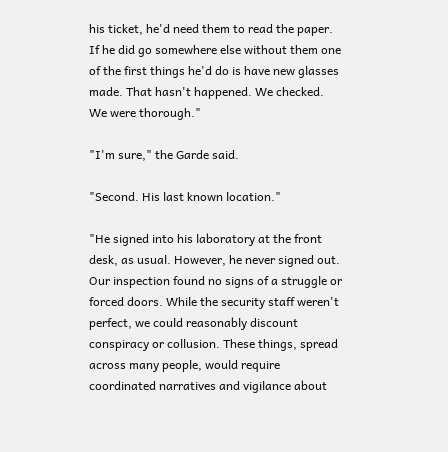his ticket, he'd need them to read the paper. If he did go somewhere else without them one of the first things he'd do is have new glasses made. That hasn't happened. We checked. We were thorough."

"I'm sure," the Garde said.

"Second. His last known location."

"He signed into his laboratory at the front desk, as usual. However, he never signed out. Our inspection found no signs of a struggle or forced doors. While the security staff weren't perfect, we could reasonably discount conspiracy or collusion. These things, spread across many people, would require coordinated narratives and vigilance about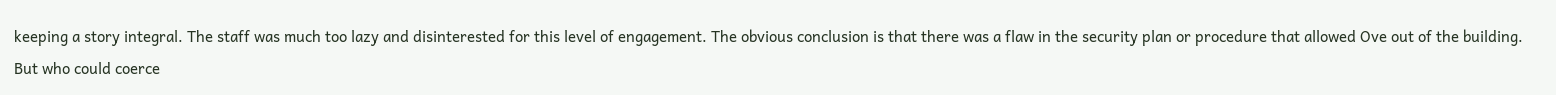keeping a story integral. The staff was much too lazy and disinterested for this level of engagement. The obvious conclusion is that there was a flaw in the security plan or procedure that allowed Ove out of the building. But who could coerce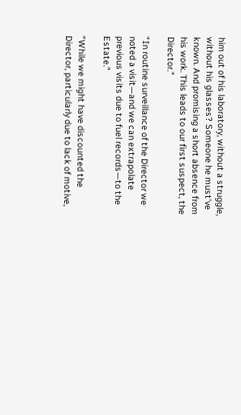him out of his laboratory, without a struggle, without his glasses? Someone he must've known. And promising a short absence from his work. This leads to our first suspect, the Director."

"In routine surveillance of the Director we noted a visit—and we can extrapolate previous visits due to fuel records—to the Estate."

"While we might have discounted the Director, particularly due to lack of motive,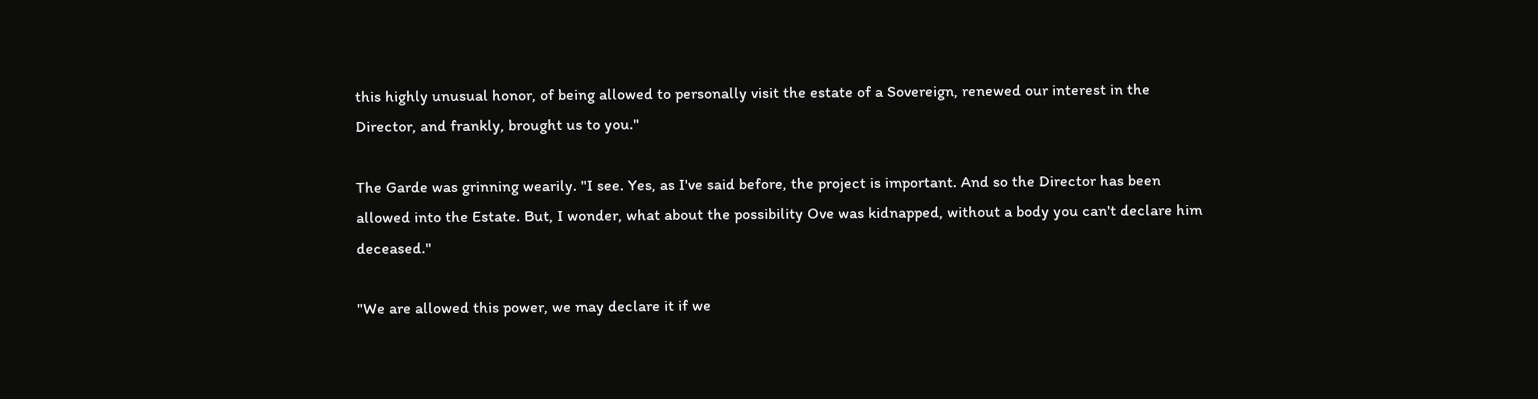this highly unusual honor, of being allowed to personally visit the estate of a Sovereign, renewed our interest in the Director, and frankly, brought us to you."

The Garde was grinning wearily. "I see. Yes, as I've said before, the project is important. And so the Director has been allowed into the Estate. But, I wonder, what about the possibility Ove was kidnapped, without a body you can't declare him deceased."

"We are allowed this power, we may declare it if we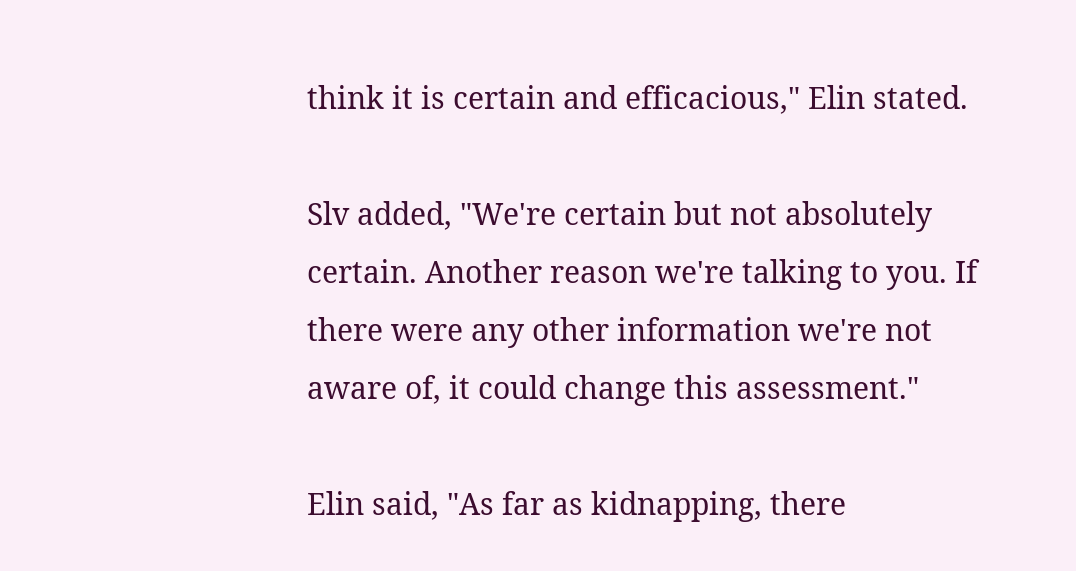think it is certain and efficacious," Elin stated.

Slv added, "We're certain but not absolutely certain. Another reason we're talking to you. If there were any other information we're not aware of, it could change this assessment."

Elin said, "As far as kidnapping, there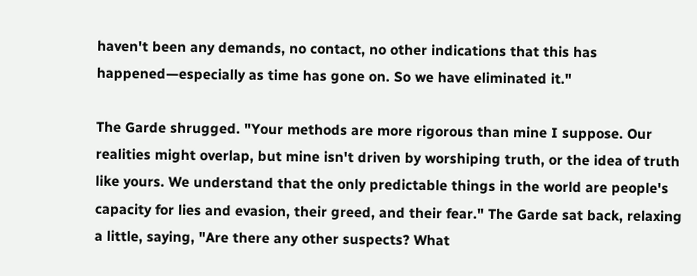haven't been any demands, no contact, no other indications that this has happened—especially as time has gone on. So we have eliminated it."

The Garde shrugged. "Your methods are more rigorous than mine I suppose. Our realities might overlap, but mine isn't driven by worshiping truth, or the idea of truth like yours. We understand that the only predictable things in the world are people's capacity for lies and evasion, their greed, and their fear." The Garde sat back, relaxing a little, saying, "Are there any other suspects? What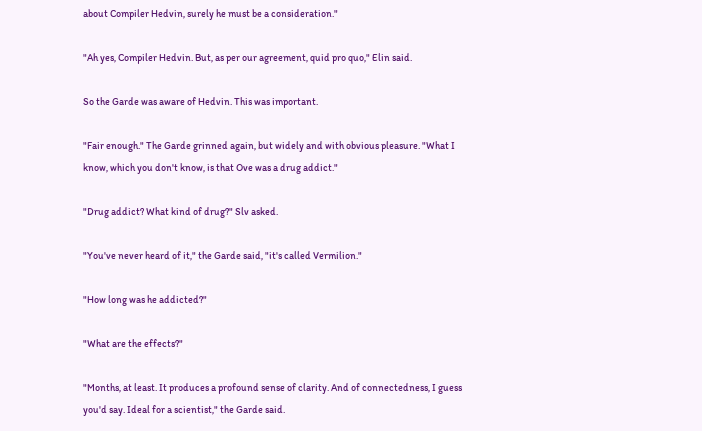about Compiler Hedvin, surely he must be a consideration."

"Ah yes, Compiler Hedvin. But, as per our agreement, quid pro quo," Elin said.

So the Garde was aware of Hedvin. This was important.

"Fair enough." The Garde grinned again, but widely and with obvious pleasure. "What I know, which you don't know, is that Ove was a drug addict."

"Drug addict? What kind of drug?" Slv asked.

"You've never heard of it," the Garde said, "it's called Vermilion."

"How long was he addicted?"

"What are the effects?"

"Months, at least. It produces a profound sense of clarity. And of connectedness, I guess you'd say. Ideal for a scientist," the Garde said.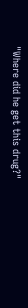"Where did he get this drug?"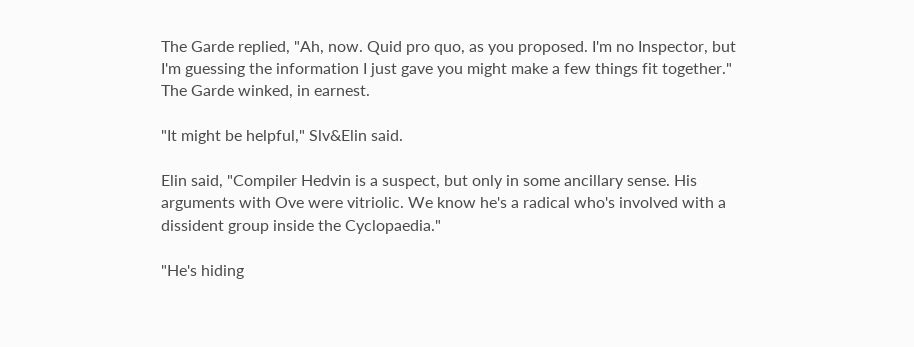The Garde replied, "Ah, now. Quid pro quo, as you proposed. I'm no Inspector, but I'm guessing the information I just gave you might make a few things fit together." The Garde winked, in earnest.

"It might be helpful," Slv&Elin said.

Elin said, "Compiler Hedvin is a suspect, but only in some ancillary sense. His arguments with Ove were vitriolic. We know he's a radical who's involved with a dissident group inside the Cyclopaedia."

"He's hiding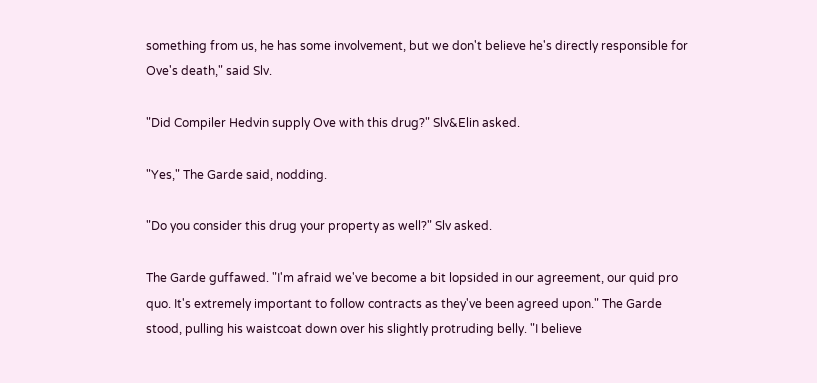something from us, he has some involvement, but we don't believe he's directly responsible for Ove's death," said Slv.

"Did Compiler Hedvin supply Ove with this drug?" Slv&Elin asked.

"Yes," The Garde said, nodding.

"Do you consider this drug your property as well?" Slv asked.

The Garde guffawed. "I'm afraid we've become a bit lopsided in our agreement, our quid pro quo. It's extremely important to follow contracts as they've been agreed upon." The Garde stood, pulling his waistcoat down over his slightly protruding belly. "I believe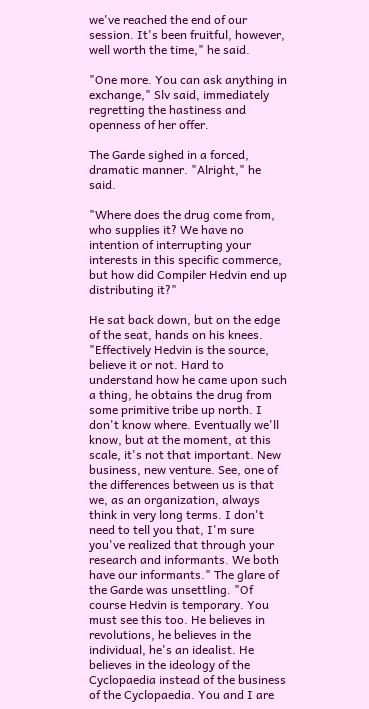we've reached the end of our session. It's been fruitful, however, well worth the time," he said.

"One more. You can ask anything in exchange," Slv said, immediately regretting the hastiness and openness of her offer.

The Garde sighed in a forced, dramatic manner. "Alright," he said.

"Where does the drug come from, who supplies it? We have no intention of interrupting your interests in this specific commerce, but how did Compiler Hedvin end up distributing it?"

He sat back down, but on the edge of the seat, hands on his knees. "Effectively Hedvin is the source, believe it or not. Hard to understand how he came upon such a thing, he obtains the drug from some primitive tribe up north. I don't know where. Eventually we'll know, but at the moment, at this scale, it's not that important. New business, new venture. See, one of the differences between us is that we, as an organization, always think in very long terms. I don't need to tell you that, I'm sure you've realized that through your research and informants. We both have our informants." The glare of the Garde was unsettling. "Of course Hedvin is temporary. You must see this too. He believes in revolutions, he believes in the individual, he's an idealist. He believes in the ideology of the Cyclopaedia instead of the business of the Cyclopaedia. You and I are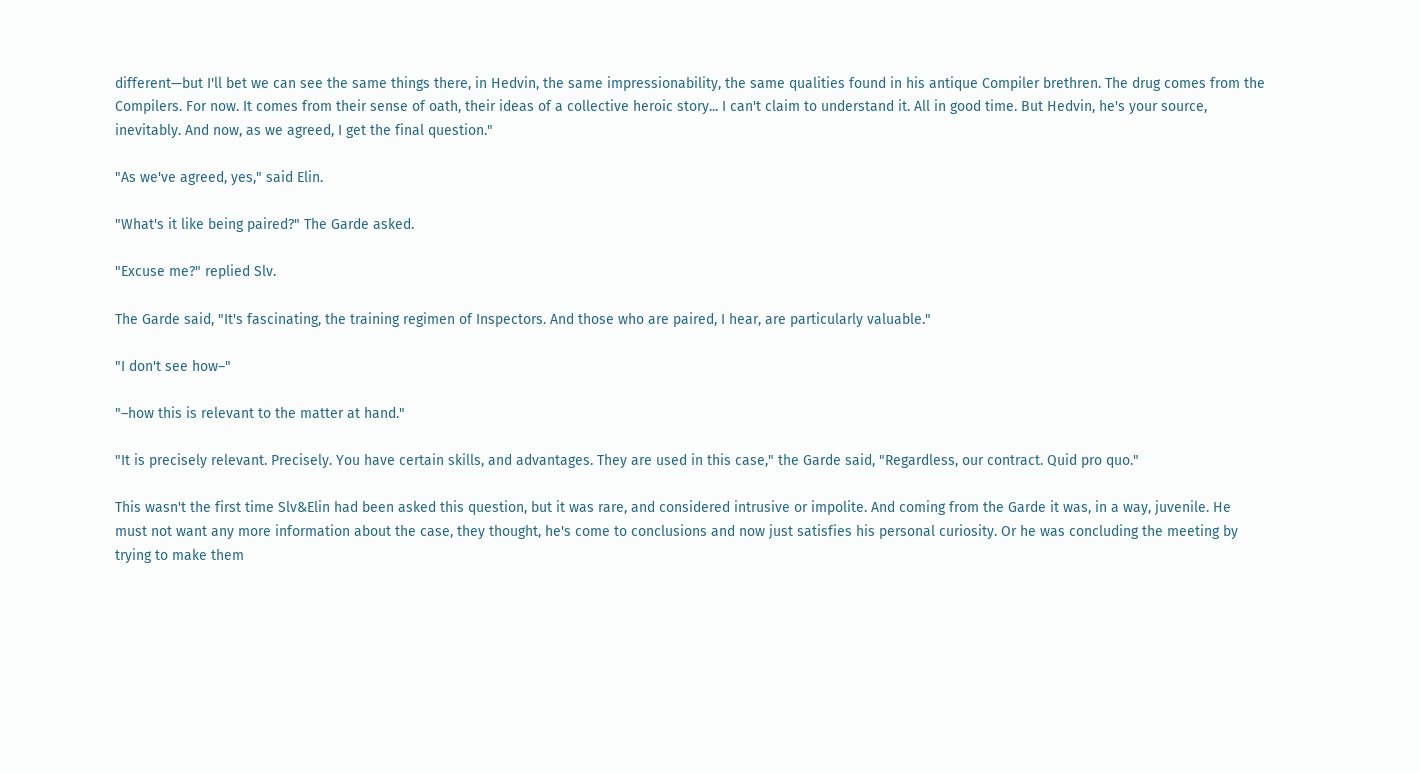different—but I'll bet we can see the same things there, in Hedvin, the same impressionability, the same qualities found in his antique Compiler brethren. The drug comes from the Compilers. For now. It comes from their sense of oath, their ideas of a collective heroic story... I can't claim to understand it. All in good time. But Hedvin, he's your source, inevitably. And now, as we agreed, I get the final question."

"As we've agreed, yes," said Elin.

"What's it like being paired?" The Garde asked.

"Excuse me?" replied Slv.

The Garde said, "It's fascinating, the training regimen of Inspectors. And those who are paired, I hear, are particularly valuable."

"I don't see how–"

"–how this is relevant to the matter at hand."

"It is precisely relevant. Precisely. You have certain skills, and advantages. They are used in this case," the Garde said, "Regardless, our contract. Quid pro quo."

This wasn't the first time Slv&Elin had been asked this question, but it was rare, and considered intrusive or impolite. And coming from the Garde it was, in a way, juvenile. He must not want any more information about the case, they thought, he's come to conclusions and now just satisfies his personal curiosity. Or he was concluding the meeting by trying to make them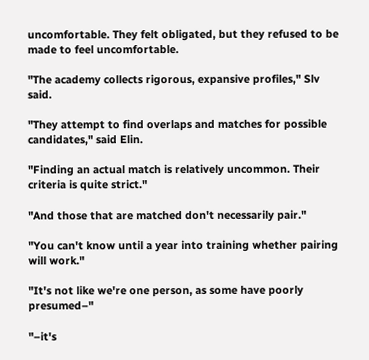uncomfortable. They felt obligated, but they refused to be made to feel uncomfortable.

"The academy collects rigorous, expansive profiles," Slv said.

"They attempt to find overlaps and matches for possible candidates," said Elin.

"Finding an actual match is relatively uncommon. Their criteria is quite strict."

"And those that are matched don't necessarily pair."

"You can't know until a year into training whether pairing will work."

"It's not like we're one person, as some have poorly presumed–"

"–it's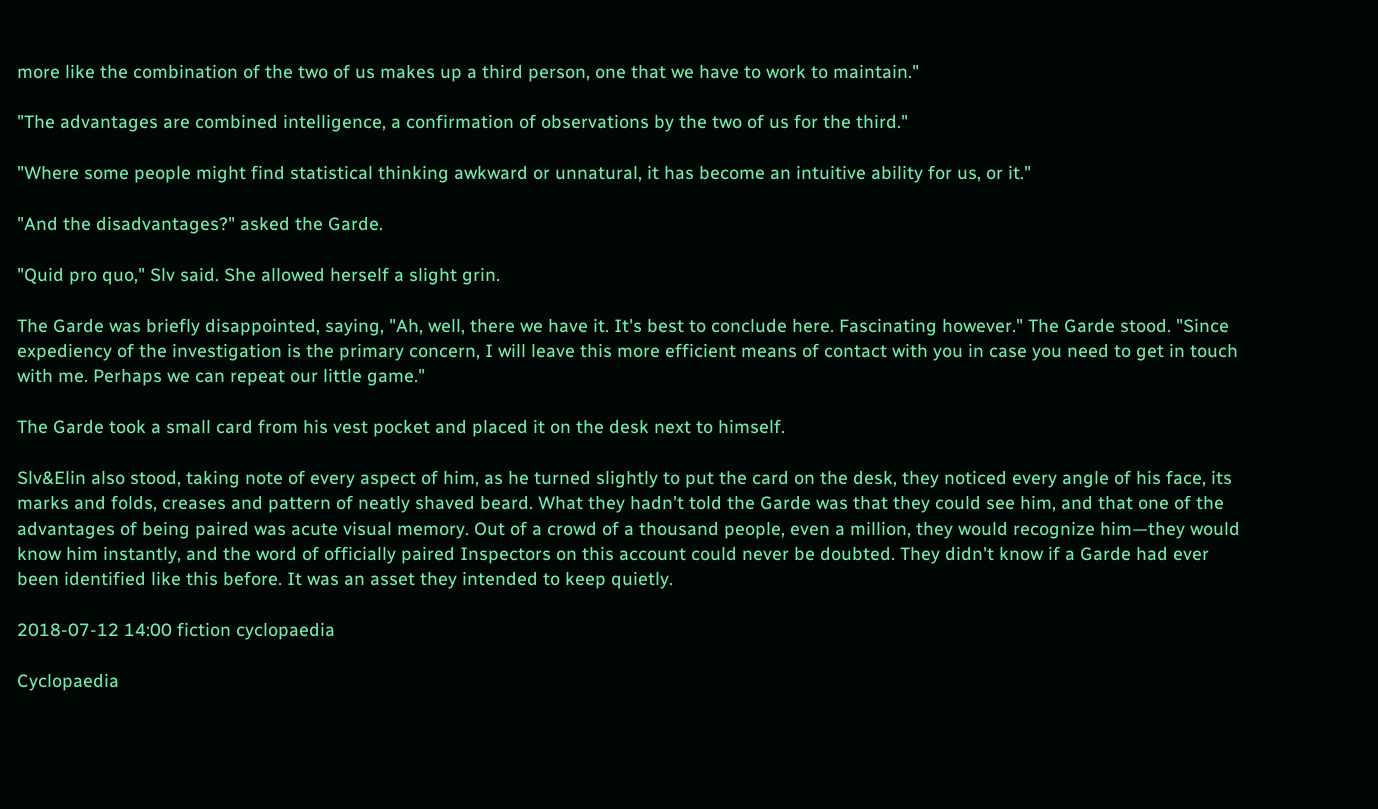more like the combination of the two of us makes up a third person, one that we have to work to maintain."

"The advantages are combined intelligence, a confirmation of observations by the two of us for the third."

"Where some people might find statistical thinking awkward or unnatural, it has become an intuitive ability for us, or it."

"And the disadvantages?" asked the Garde.

"Quid pro quo," Slv said. She allowed herself a slight grin.

The Garde was briefly disappointed, saying, "Ah, well, there we have it. It's best to conclude here. Fascinating however." The Garde stood. "Since expediency of the investigation is the primary concern, I will leave this more efficient means of contact with you in case you need to get in touch with me. Perhaps we can repeat our little game."

The Garde took a small card from his vest pocket and placed it on the desk next to himself.

Slv&Elin also stood, taking note of every aspect of him, as he turned slightly to put the card on the desk, they noticed every angle of his face, its marks and folds, creases and pattern of neatly shaved beard. What they hadn't told the Garde was that they could see him, and that one of the advantages of being paired was acute visual memory. Out of a crowd of a thousand people, even a million, they would recognize him—they would know him instantly, and the word of officially paired Inspectors on this account could never be doubted. They didn't know if a Garde had ever been identified like this before. It was an asset they intended to keep quietly.

2018-07-12 14:00 fiction cyclopaedia

Cyclopaedia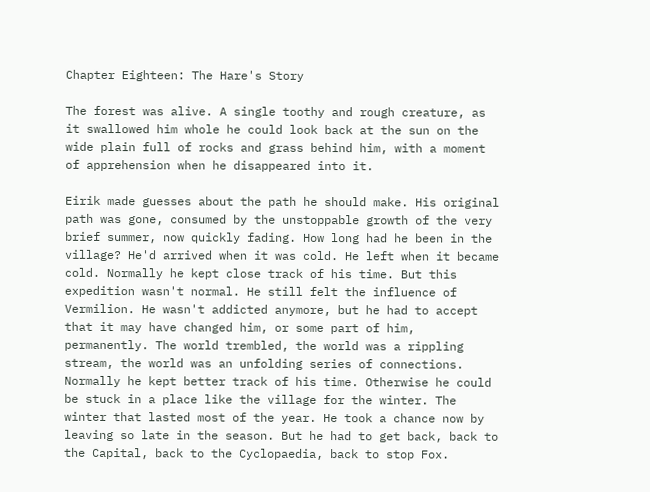Chapter Eighteen: The Hare's Story

The forest was alive. A single toothy and rough creature, as it swallowed him whole he could look back at the sun on the wide plain full of rocks and grass behind him, with a moment of apprehension when he disappeared into it.

Eirik made guesses about the path he should make. His original path was gone, consumed by the unstoppable growth of the very brief summer, now quickly fading. How long had he been in the village? He'd arrived when it was cold. He left when it became cold. Normally he kept close track of his time. But this expedition wasn't normal. He still felt the influence of Vermilion. He wasn't addicted anymore, but he had to accept that it may have changed him, or some part of him, permanently. The world trembled, the world was a rippling stream, the world was an unfolding series of connections. Normally he kept better track of his time. Otherwise he could be stuck in a place like the village for the winter. The winter that lasted most of the year. He took a chance now by leaving so late in the season. But he had to get back, back to the Capital, back to the Cyclopaedia, back to stop Fox.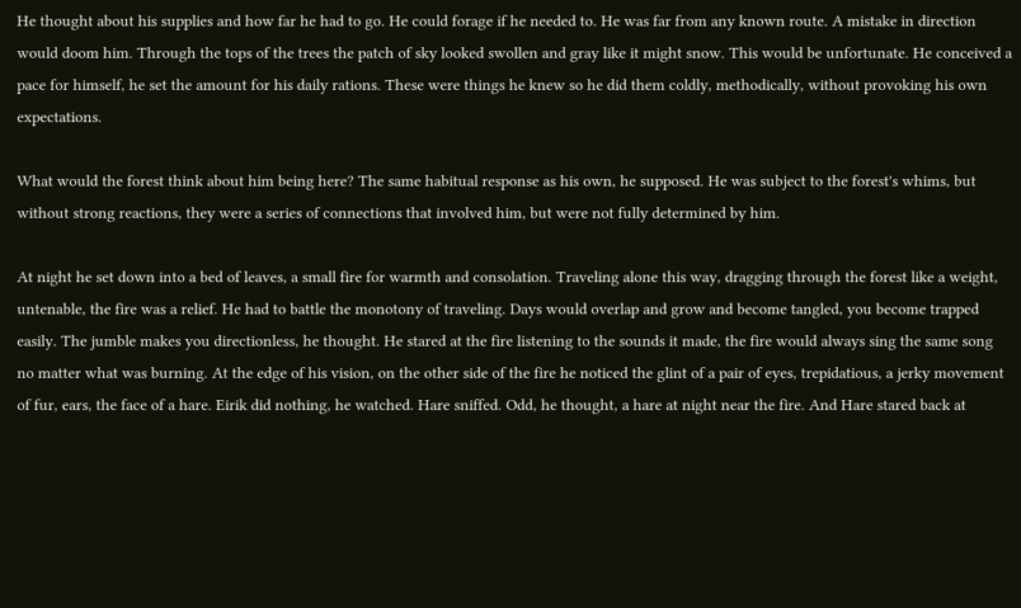He thought about his supplies and how far he had to go. He could forage if he needed to. He was far from any known route. A mistake in direction would doom him. Through the tops of the trees the patch of sky looked swollen and gray like it might snow. This would be unfortunate. He conceived a pace for himself, he set the amount for his daily rations. These were things he knew so he did them coldly, methodically, without provoking his own expectations.

What would the forest think about him being here? The same habitual response as his own, he supposed. He was subject to the forest's whims, but without strong reactions, they were a series of connections that involved him, but were not fully determined by him.

At night he set down into a bed of leaves, a small fire for warmth and consolation. Traveling alone this way, dragging through the forest like a weight, untenable, the fire was a relief. He had to battle the monotony of traveling. Days would overlap and grow and become tangled, you become trapped easily. The jumble makes you directionless, he thought. He stared at the fire listening to the sounds it made, the fire would always sing the same song no matter what was burning. At the edge of his vision, on the other side of the fire he noticed the glint of a pair of eyes, trepidatious, a jerky movement of fur, ears, the face of a hare. Eirik did nothing, he watched. Hare sniffed. Odd, he thought, a hare at night near the fire. And Hare stared back at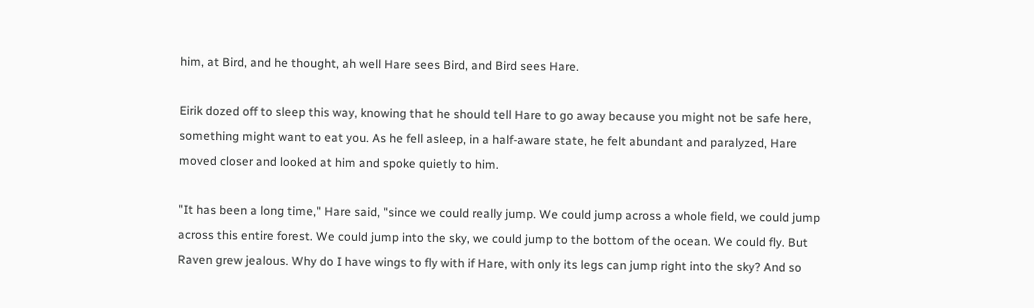him, at Bird, and he thought, ah well Hare sees Bird, and Bird sees Hare.

Eirik dozed off to sleep this way, knowing that he should tell Hare to go away because you might not be safe here, something might want to eat you. As he fell asleep, in a half-aware state, he felt abundant and paralyzed, Hare moved closer and looked at him and spoke quietly to him.

"It has been a long time," Hare said, "since we could really jump. We could jump across a whole field, we could jump across this entire forest. We could jump into the sky, we could jump to the bottom of the ocean. We could fly. But Raven grew jealous. Why do I have wings to fly with if Hare, with only its legs can jump right into the sky? And so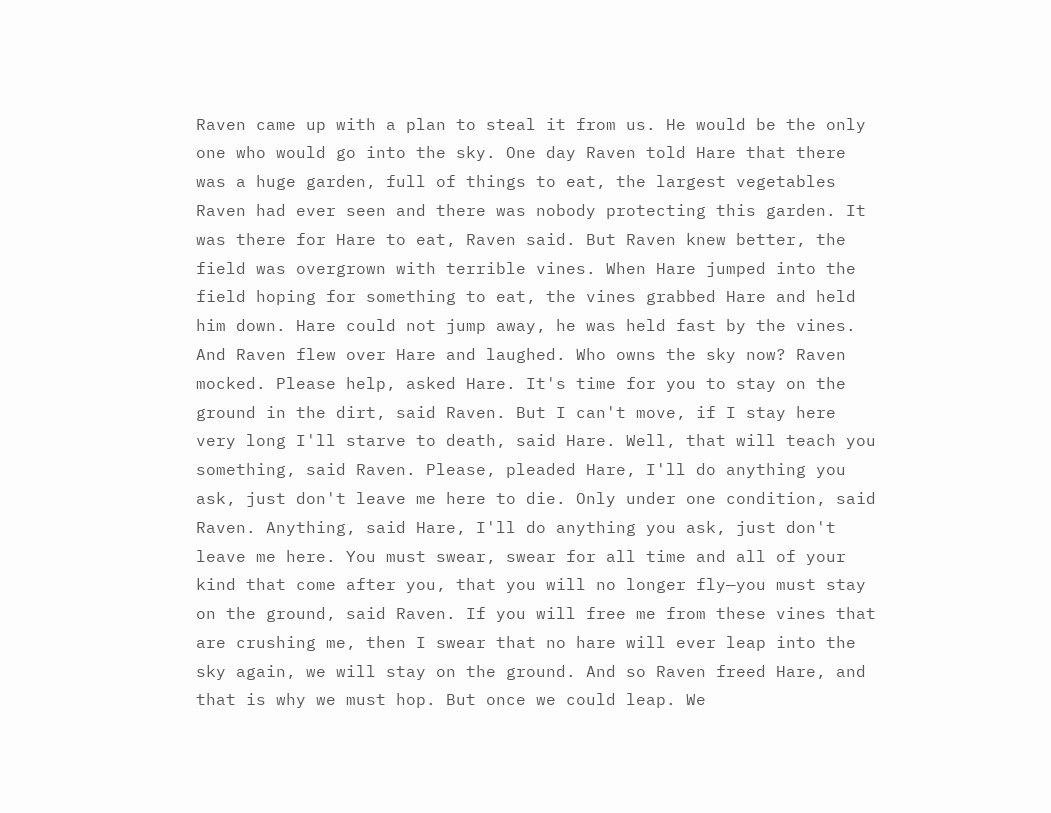Raven came up with a plan to steal it from us. He would be the only one who would go into the sky. One day Raven told Hare that there was a huge garden, full of things to eat, the largest vegetables Raven had ever seen and there was nobody protecting this garden. It was there for Hare to eat, Raven said. But Raven knew better, the field was overgrown with terrible vines. When Hare jumped into the field hoping for something to eat, the vines grabbed Hare and held him down. Hare could not jump away, he was held fast by the vines. And Raven flew over Hare and laughed. Who owns the sky now? Raven mocked. Please help, asked Hare. It's time for you to stay on the ground in the dirt, said Raven. But I can't move, if I stay here very long I'll starve to death, said Hare. Well, that will teach you something, said Raven. Please, pleaded Hare, I'll do anything you ask, just don't leave me here to die. Only under one condition, said Raven. Anything, said Hare, I'll do anything you ask, just don't leave me here. You must swear, swear for all time and all of your kind that come after you, that you will no longer fly—you must stay on the ground, said Raven. If you will free me from these vines that are crushing me, then I swear that no hare will ever leap into the sky again, we will stay on the ground. And so Raven freed Hare, and that is why we must hop. But once we could leap. We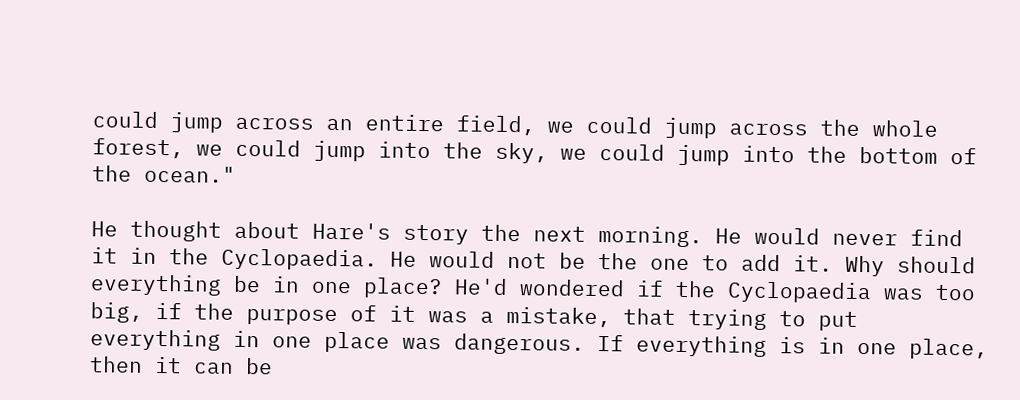could jump across an entire field, we could jump across the whole forest, we could jump into the sky, we could jump into the bottom of the ocean."

He thought about Hare's story the next morning. He would never find it in the Cyclopaedia. He would not be the one to add it. Why should everything be in one place? He'd wondered if the Cyclopaedia was too big, if the purpose of it was a mistake, that trying to put everything in one place was dangerous. If everything is in one place, then it can be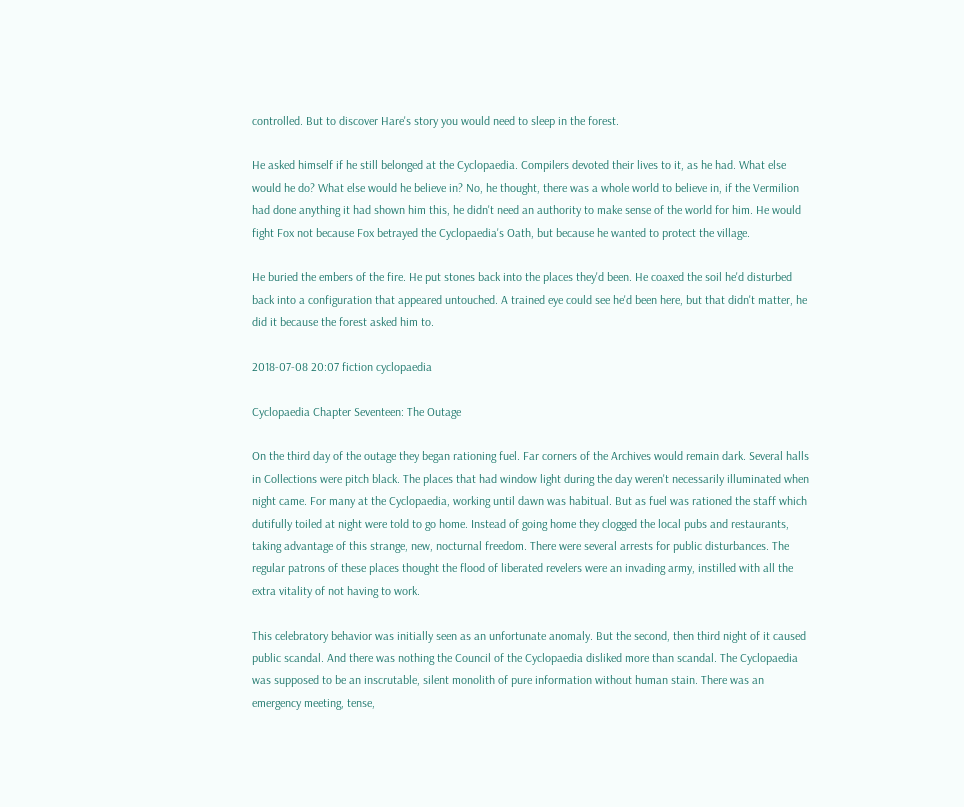controlled. But to discover Hare's story you would need to sleep in the forest.

He asked himself if he still belonged at the Cyclopaedia. Compilers devoted their lives to it, as he had. What else would he do? What else would he believe in? No, he thought, there was a whole world to believe in, if the Vermilion had done anything it had shown him this, he didn't need an authority to make sense of the world for him. He would fight Fox not because Fox betrayed the Cyclopaedia's Oath, but because he wanted to protect the village.

He buried the embers of the fire. He put stones back into the places they'd been. He coaxed the soil he'd disturbed back into a configuration that appeared untouched. A trained eye could see he'd been here, but that didn't matter, he did it because the forest asked him to.

2018-07-08 20:07 fiction cyclopaedia

Cyclopaedia Chapter Seventeen: The Outage

On the third day of the outage they began rationing fuel. Far corners of the Archives would remain dark. Several halls in Collections were pitch black. The places that had window light during the day weren't necessarily illuminated when night came. For many at the Cyclopaedia, working until dawn was habitual. But as fuel was rationed the staff which dutifully toiled at night were told to go home. Instead of going home they clogged the local pubs and restaurants, taking advantage of this strange, new, nocturnal freedom. There were several arrests for public disturbances. The regular patrons of these places thought the flood of liberated revelers were an invading army, instilled with all the extra vitality of not having to work.

This celebratory behavior was initially seen as an unfortunate anomaly. But the second, then third night of it caused public scandal. And there was nothing the Council of the Cyclopaedia disliked more than scandal. The Cyclopaedia was supposed to be an inscrutable, silent monolith of pure information without human stain. There was an emergency meeting, tense,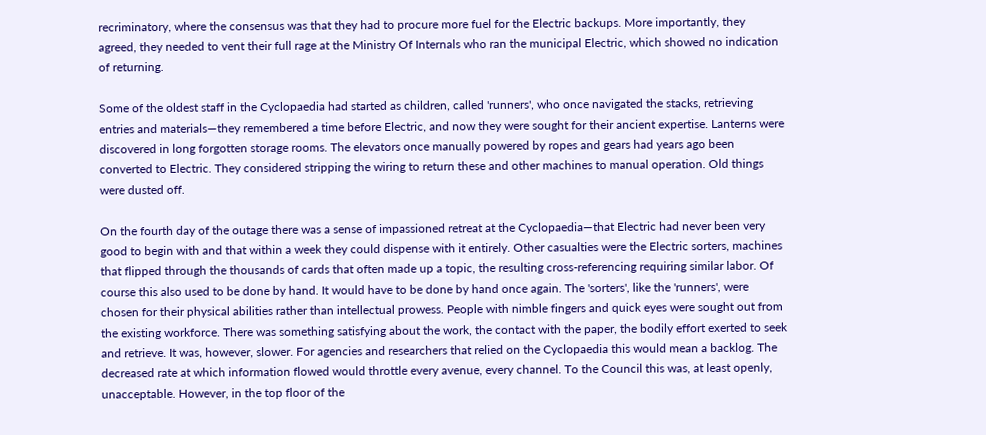recriminatory, where the consensus was that they had to procure more fuel for the Electric backups. More importantly, they agreed, they needed to vent their full rage at the Ministry Of Internals who ran the municipal Electric, which showed no indication of returning.

Some of the oldest staff in the Cyclopaedia had started as children, called 'runners', who once navigated the stacks, retrieving entries and materials—they remembered a time before Electric, and now they were sought for their ancient expertise. Lanterns were discovered in long forgotten storage rooms. The elevators once manually powered by ropes and gears had years ago been converted to Electric. They considered stripping the wiring to return these and other machines to manual operation. Old things were dusted off.

On the fourth day of the outage there was a sense of impassioned retreat at the Cyclopaedia—that Electric had never been very good to begin with and that within a week they could dispense with it entirely. Other casualties were the Electric sorters, machines that flipped through the thousands of cards that often made up a topic, the resulting cross-referencing requiring similar labor. Of course this also used to be done by hand. It would have to be done by hand once again. The 'sorters', like the 'runners', were chosen for their physical abilities rather than intellectual prowess. People with nimble fingers and quick eyes were sought out from the existing workforce. There was something satisfying about the work, the contact with the paper, the bodily effort exerted to seek and retrieve. It was, however, slower. For agencies and researchers that relied on the Cyclopaedia this would mean a backlog. The decreased rate at which information flowed would throttle every avenue, every channel. To the Council this was, at least openly, unacceptable. However, in the top floor of the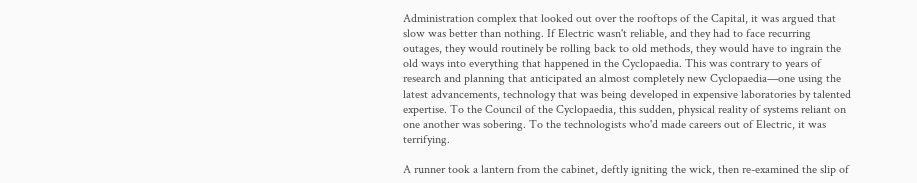Administration complex that looked out over the rooftops of the Capital, it was argued that slow was better than nothing. If Electric wasn't reliable, and they had to face recurring outages, they would routinely be rolling back to old methods, they would have to ingrain the old ways into everything that happened in the Cyclopaedia. This was contrary to years of research and planning that anticipated an almost completely new Cyclopaedia—one using the latest advancements, technology that was being developed in expensive laboratories by talented expertise. To the Council of the Cyclopaedia, this sudden, physical reality of systems reliant on one another was sobering. To the technologists who'd made careers out of Electric, it was terrifying.

A runner took a lantern from the cabinet, deftly igniting the wick, then re-examined the slip of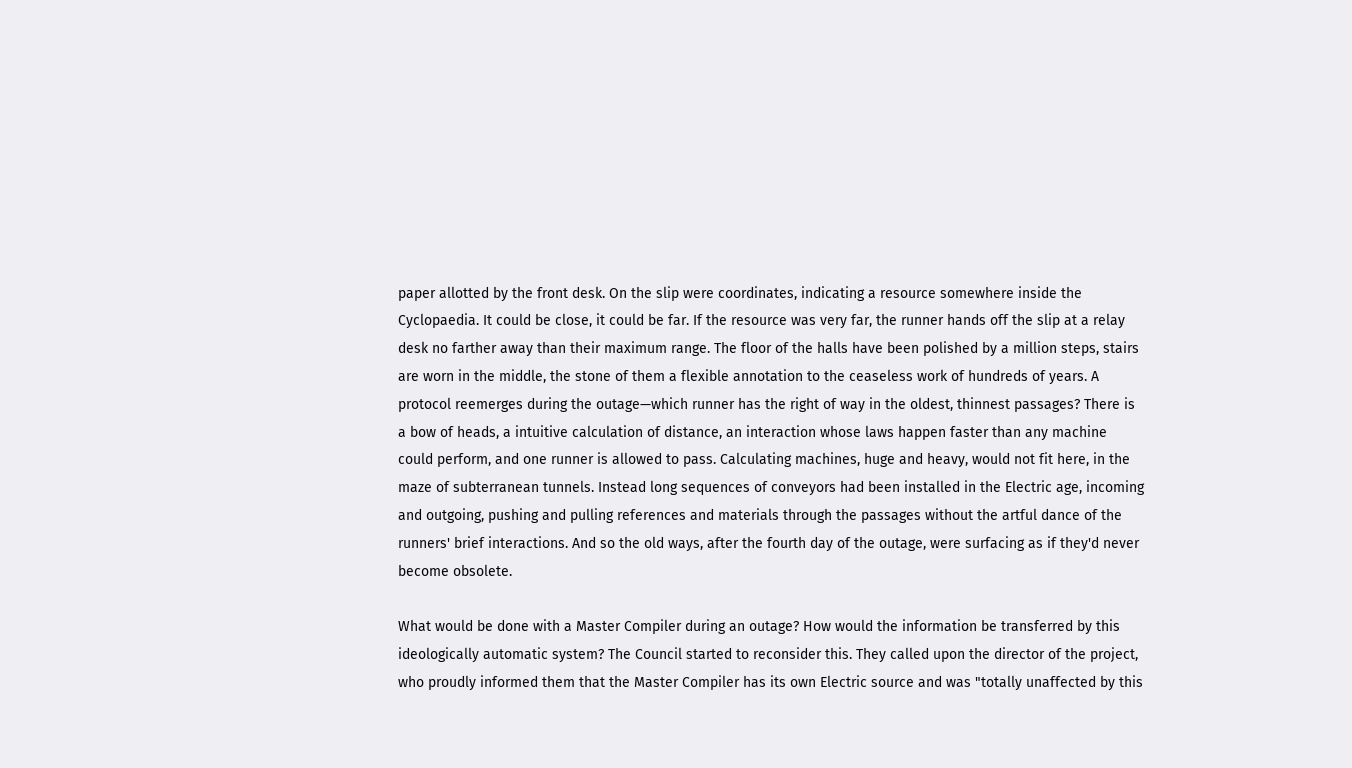paper allotted by the front desk. On the slip were coordinates, indicating a resource somewhere inside the Cyclopaedia. It could be close, it could be far. If the resource was very far, the runner hands off the slip at a relay desk no farther away than their maximum range. The floor of the halls have been polished by a million steps, stairs are worn in the middle, the stone of them a flexible annotation to the ceaseless work of hundreds of years. A protocol reemerges during the outage—which runner has the right of way in the oldest, thinnest passages? There is a bow of heads, a intuitive calculation of distance, an interaction whose laws happen faster than any machine could perform, and one runner is allowed to pass. Calculating machines, huge and heavy, would not fit here, in the maze of subterranean tunnels. Instead long sequences of conveyors had been installed in the Electric age, incoming and outgoing, pushing and pulling references and materials through the passages without the artful dance of the runners' brief interactions. And so the old ways, after the fourth day of the outage, were surfacing as if they'd never become obsolete.

What would be done with a Master Compiler during an outage? How would the information be transferred by this ideologically automatic system? The Council started to reconsider this. They called upon the director of the project, who proudly informed them that the Master Compiler has its own Electric source and was "totally unaffected by this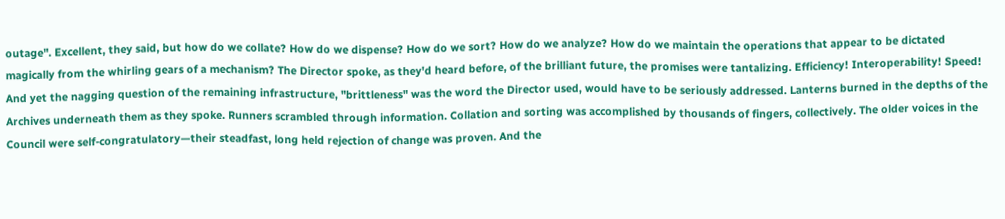outage". Excellent, they said, but how do we collate? How do we dispense? How do we sort? How do we analyze? How do we maintain the operations that appear to be dictated magically from the whirling gears of a mechanism? The Director spoke, as they'd heard before, of the brilliant future, the promises were tantalizing. Efficiency! Interoperability! Speed! And yet the nagging question of the remaining infrastructure, "brittleness" was the word the Director used, would have to be seriously addressed. Lanterns burned in the depths of the Archives underneath them as they spoke. Runners scrambled through information. Collation and sorting was accomplished by thousands of fingers, collectively. The older voices in the Council were self-congratulatory—their steadfast, long held rejection of change was proven. And the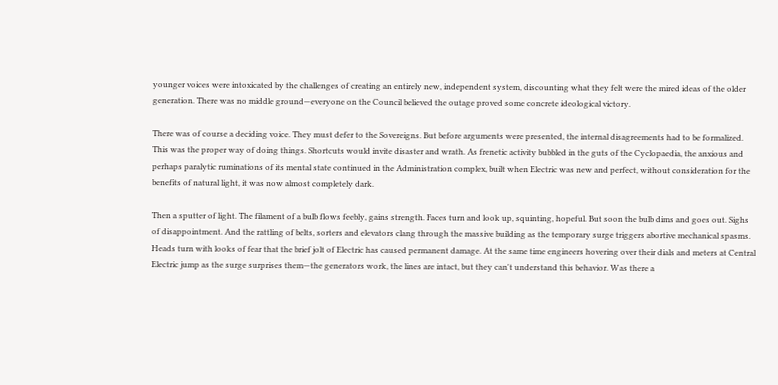younger voices were intoxicated by the challenges of creating an entirely new, independent system, discounting what they felt were the mired ideas of the older generation. There was no middle ground—everyone on the Council believed the outage proved some concrete ideological victory.

There was of course a deciding voice. They must defer to the Sovereigns. But before arguments were presented, the internal disagreements had to be formalized. This was the proper way of doing things. Shortcuts would invite disaster and wrath. As frenetic activity bubbled in the guts of the Cyclopaedia, the anxious and perhaps paralytic ruminations of its mental state continued in the Administration complex, built when Electric was new and perfect, without consideration for the benefits of natural light, it was now almost completely dark.

Then a sputter of light. The filament of a bulb flows feebly, gains strength. Faces turn and look up, squinting, hopeful. But soon the bulb dims and goes out. Sighs of disappointment. And the rattling of belts, sorters and elevators clang through the massive building as the temporary surge triggers abortive mechanical spasms. Heads turn with looks of fear that the brief jolt of Electric has caused permanent damage. At the same time engineers hovering over their dials and meters at Central Electric jump as the surge surprises them—the generators work, the lines are intact, but they can't understand this behavior. Was there a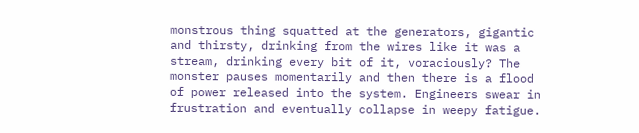monstrous thing squatted at the generators, gigantic and thirsty, drinking from the wires like it was a stream, drinking every bit of it, voraciously? The monster pauses momentarily and then there is a flood of power released into the system. Engineers swear in frustration and eventually collapse in weepy fatigue.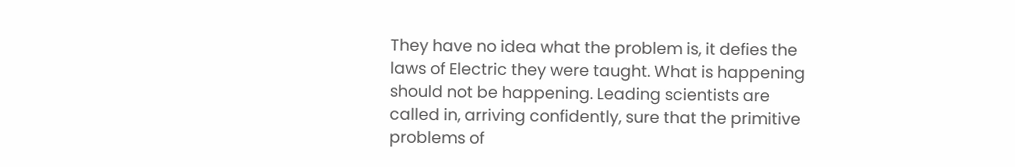They have no idea what the problem is, it defies the laws of Electric they were taught. What is happening should not be happening. Leading scientists are called in, arriving confidently, sure that the primitive problems of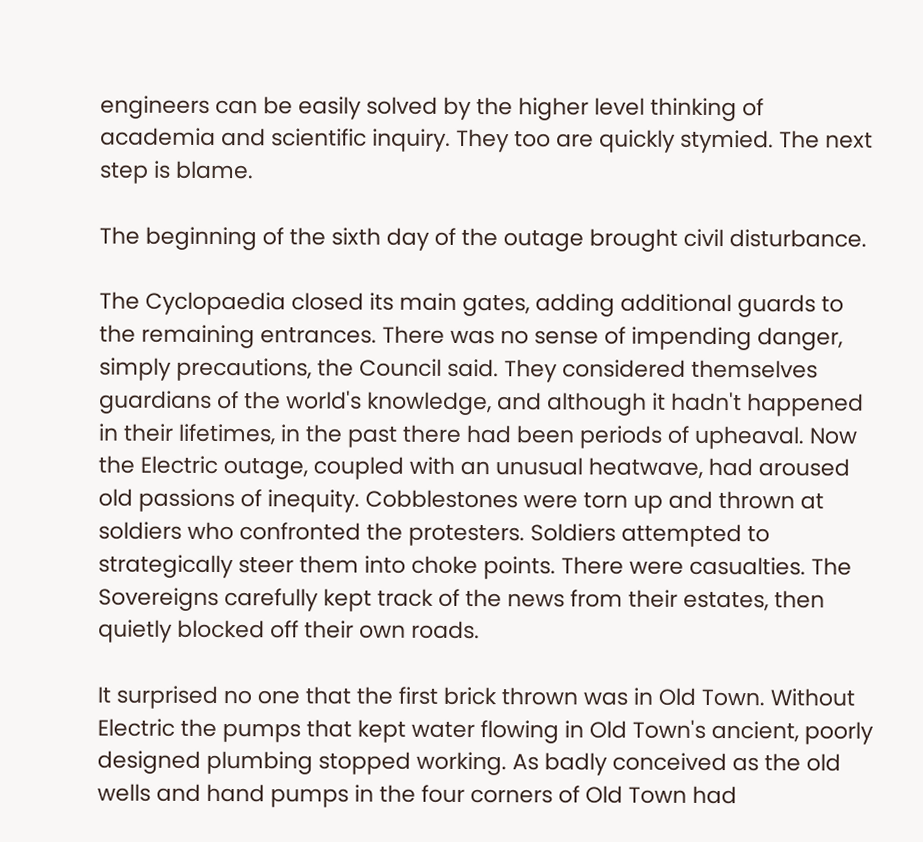engineers can be easily solved by the higher level thinking of academia and scientific inquiry. They too are quickly stymied. The next step is blame.

The beginning of the sixth day of the outage brought civil disturbance.

The Cyclopaedia closed its main gates, adding additional guards to the remaining entrances. There was no sense of impending danger, simply precautions, the Council said. They considered themselves guardians of the world's knowledge, and although it hadn't happened in their lifetimes, in the past there had been periods of upheaval. Now the Electric outage, coupled with an unusual heatwave, had aroused old passions of inequity. Cobblestones were torn up and thrown at soldiers who confronted the protesters. Soldiers attempted to strategically steer them into choke points. There were casualties. The Sovereigns carefully kept track of the news from their estates, then quietly blocked off their own roads.

It surprised no one that the first brick thrown was in Old Town. Without Electric the pumps that kept water flowing in Old Town's ancient, poorly designed plumbing stopped working. As badly conceived as the old wells and hand pumps in the four corners of Old Town had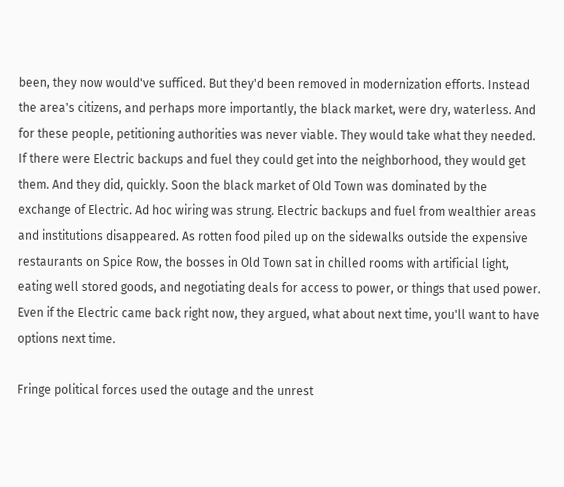been, they now would've sufficed. But they'd been removed in modernization efforts. Instead the area's citizens, and perhaps more importantly, the black market, were dry, waterless. And for these people, petitioning authorities was never viable. They would take what they needed. If there were Electric backups and fuel they could get into the neighborhood, they would get them. And they did, quickly. Soon the black market of Old Town was dominated by the exchange of Electric. Ad hoc wiring was strung. Electric backups and fuel from wealthier areas and institutions disappeared. As rotten food piled up on the sidewalks outside the expensive restaurants on Spice Row, the bosses in Old Town sat in chilled rooms with artificial light, eating well stored goods, and negotiating deals for access to power, or things that used power. Even if the Electric came back right now, they argued, what about next time, you'll want to have options next time.

Fringe political forces used the outage and the unrest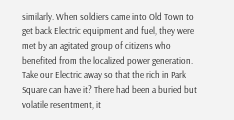similarly. When soldiers came into Old Town to get back Electric equipment and fuel, they were met by an agitated group of citizens who benefited from the localized power generation. Take our Electric away so that the rich in Park Square can have it? There had been a buried but volatile resentment, it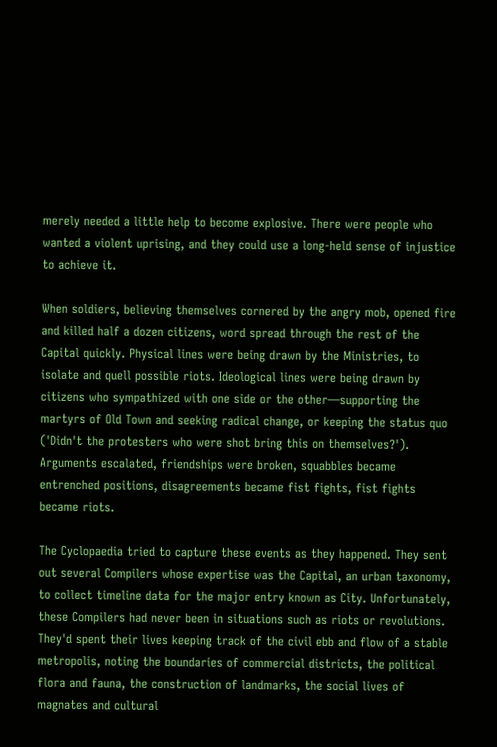merely needed a little help to become explosive. There were people who wanted a violent uprising, and they could use a long-held sense of injustice to achieve it.

When soldiers, believing themselves cornered by the angry mob, opened fire and killed half a dozen citizens, word spread through the rest of the Capital quickly. Physical lines were being drawn by the Ministries, to isolate and quell possible riots. Ideological lines were being drawn by citizens who sympathized with one side or the other—supporting the martyrs of Old Town and seeking radical change, or keeping the status quo ('Didn't the protesters who were shot bring this on themselves?'). Arguments escalated, friendships were broken, squabbles became entrenched positions, disagreements became fist fights, fist fights became riots.

The Cyclopaedia tried to capture these events as they happened. They sent out several Compilers whose expertise was the Capital, an urban taxonomy, to collect timeline data for the major entry known as City. Unfortunately, these Compilers had never been in situations such as riots or revolutions. They'd spent their lives keeping track of the civil ebb and flow of a stable metropolis, noting the boundaries of commercial districts, the political flora and fauna, the construction of landmarks, the social lives of magnates and cultural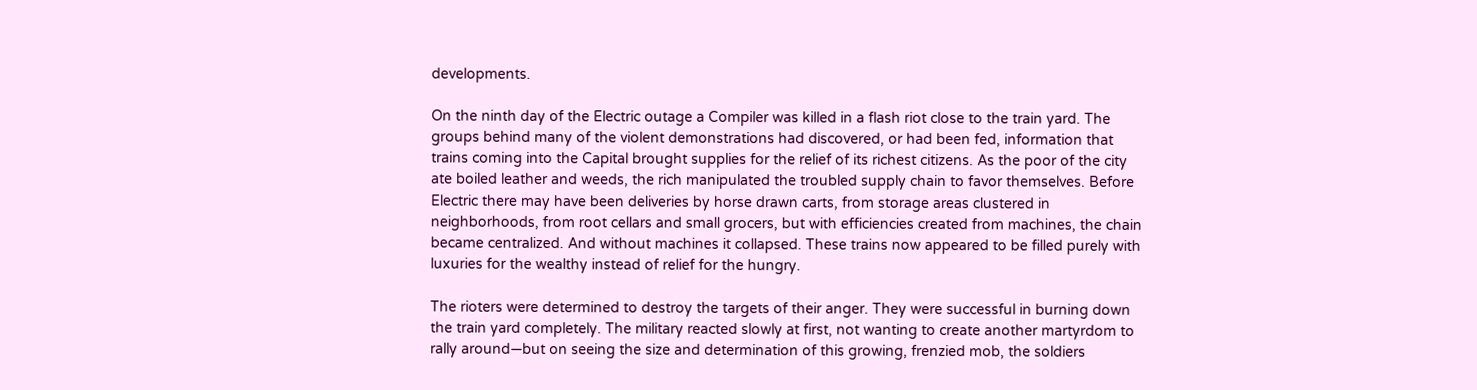developments.

On the ninth day of the Electric outage a Compiler was killed in a flash riot close to the train yard. The groups behind many of the violent demonstrations had discovered, or had been fed, information that trains coming into the Capital brought supplies for the relief of its richest citizens. As the poor of the city ate boiled leather and weeds, the rich manipulated the troubled supply chain to favor themselves. Before Electric there may have been deliveries by horse drawn carts, from storage areas clustered in neighborhoods, from root cellars and small grocers, but with efficiencies created from machines, the chain became centralized. And without machines it collapsed. These trains now appeared to be filled purely with luxuries for the wealthy instead of relief for the hungry.

The rioters were determined to destroy the targets of their anger. They were successful in burning down the train yard completely. The military reacted slowly at first, not wanting to create another martyrdom to rally around—but on seeing the size and determination of this growing, frenzied mob, the soldiers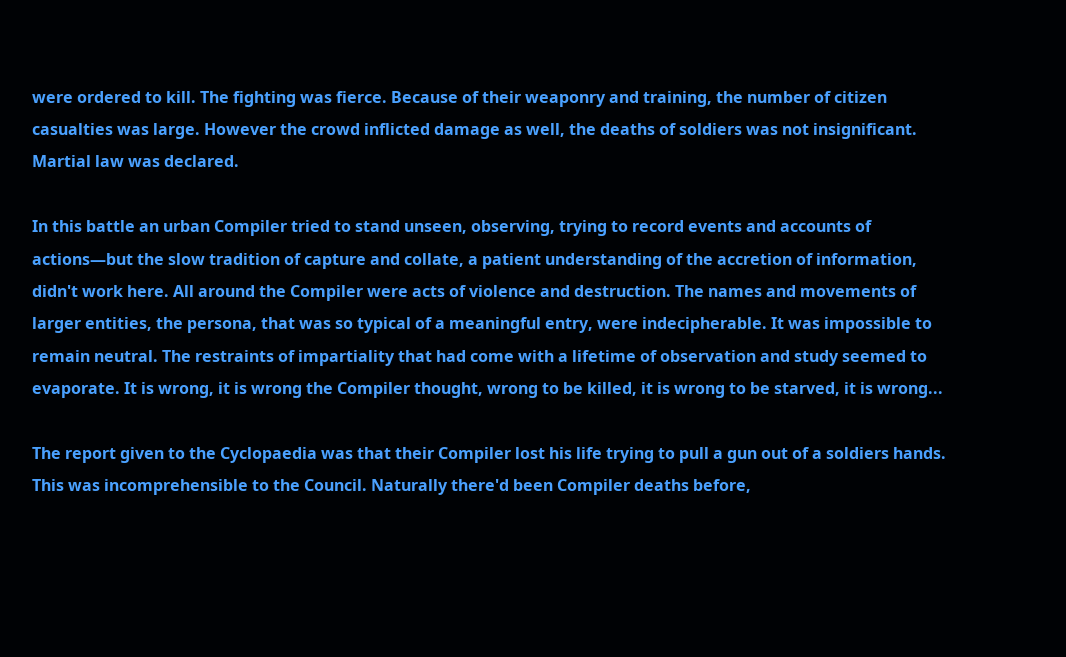were ordered to kill. The fighting was fierce. Because of their weaponry and training, the number of citizen casualties was large. However the crowd inflicted damage as well, the deaths of soldiers was not insignificant. Martial law was declared.

In this battle an urban Compiler tried to stand unseen, observing, trying to record events and accounts of actions—but the slow tradition of capture and collate, a patient understanding of the accretion of information, didn't work here. All around the Compiler were acts of violence and destruction. The names and movements of larger entities, the persona, that was so typical of a meaningful entry, were indecipherable. It was impossible to remain neutral. The restraints of impartiality that had come with a lifetime of observation and study seemed to evaporate. It is wrong, it is wrong the Compiler thought, wrong to be killed, it is wrong to be starved, it is wrong...

The report given to the Cyclopaedia was that their Compiler lost his life trying to pull a gun out of a soldiers hands. This was incomprehensible to the Council. Naturally there'd been Compiler deaths before,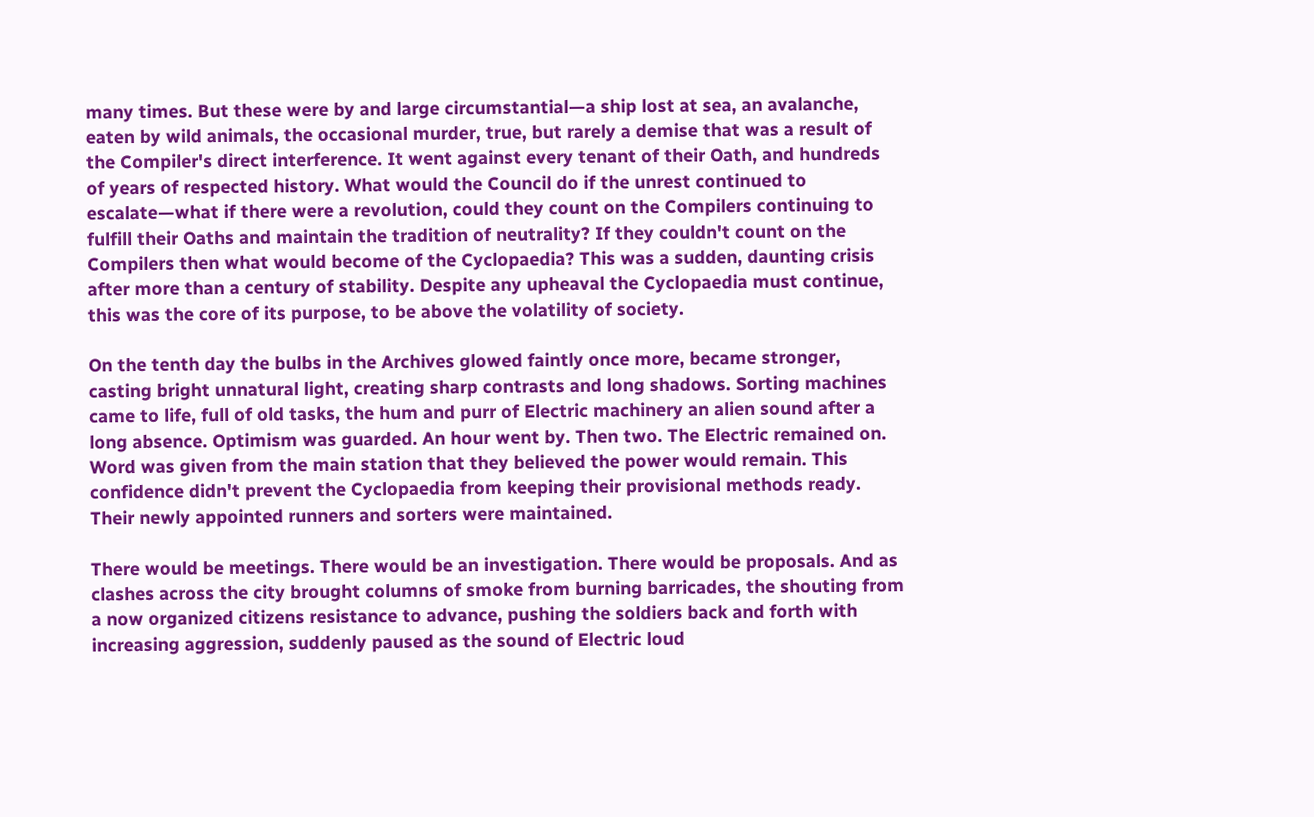many times. But these were by and large circumstantial—a ship lost at sea, an avalanche, eaten by wild animals, the occasional murder, true, but rarely a demise that was a result of the Compiler's direct interference. It went against every tenant of their Oath, and hundreds of years of respected history. What would the Council do if the unrest continued to escalate—what if there were a revolution, could they count on the Compilers continuing to fulfill their Oaths and maintain the tradition of neutrality? If they couldn't count on the Compilers then what would become of the Cyclopaedia? This was a sudden, daunting crisis after more than a century of stability. Despite any upheaval the Cyclopaedia must continue, this was the core of its purpose, to be above the volatility of society.

On the tenth day the bulbs in the Archives glowed faintly once more, became stronger, casting bright unnatural light, creating sharp contrasts and long shadows. Sorting machines came to life, full of old tasks, the hum and purr of Electric machinery an alien sound after a long absence. Optimism was guarded. An hour went by. Then two. The Electric remained on. Word was given from the main station that they believed the power would remain. This confidence didn't prevent the Cyclopaedia from keeping their provisional methods ready. Their newly appointed runners and sorters were maintained.

There would be meetings. There would be an investigation. There would be proposals. And as clashes across the city brought columns of smoke from burning barricades, the shouting from a now organized citizens resistance to advance, pushing the soldiers back and forth with increasing aggression, suddenly paused as the sound of Electric loud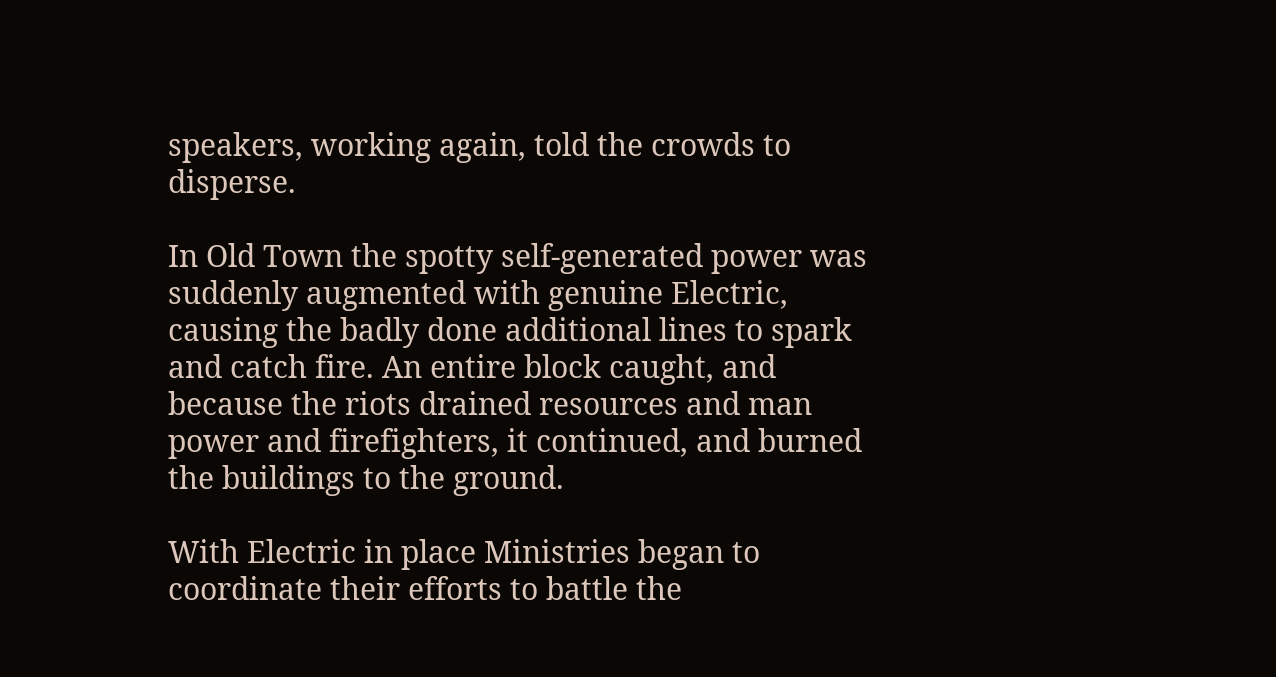speakers, working again, told the crowds to disperse.

In Old Town the spotty self-generated power was suddenly augmented with genuine Electric, causing the badly done additional lines to spark and catch fire. An entire block caught, and because the riots drained resources and man power and firefighters, it continued, and burned the buildings to the ground.

With Electric in place Ministries began to coordinate their efforts to battle the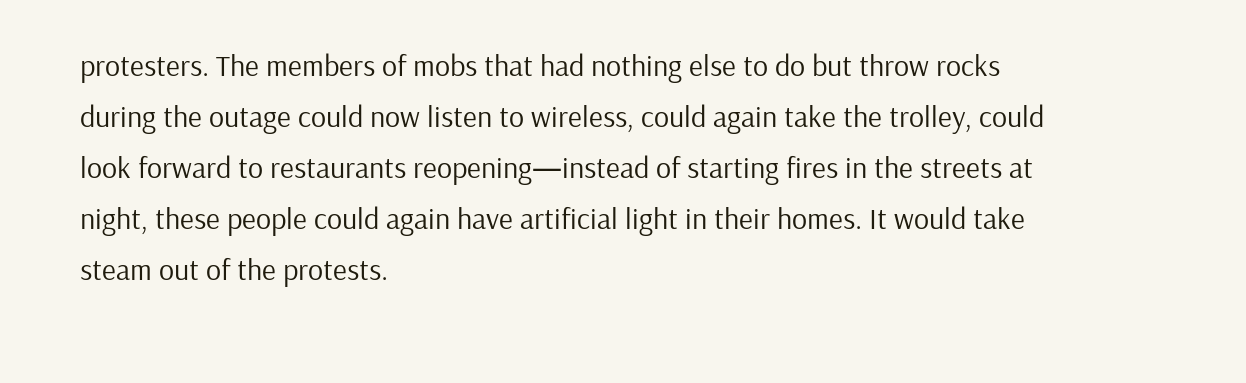protesters. The members of mobs that had nothing else to do but throw rocks during the outage could now listen to wireless, could again take the trolley, could look forward to restaurants reopening—instead of starting fires in the streets at night, these people could again have artificial light in their homes. It would take steam out of the protests.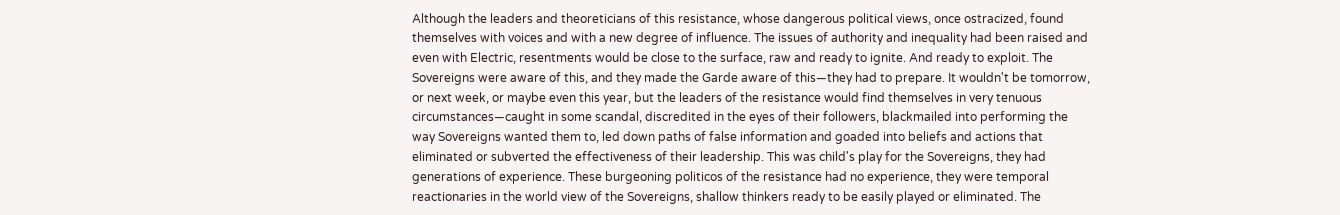Although the leaders and theoreticians of this resistance, whose dangerous political views, once ostracized, found themselves with voices and with a new degree of influence. The issues of authority and inequality had been raised and even with Electric, resentments would be close to the surface, raw and ready to ignite. And ready to exploit. The Sovereigns were aware of this, and they made the Garde aware of this—they had to prepare. It wouldn't be tomorrow, or next week, or maybe even this year, but the leaders of the resistance would find themselves in very tenuous circumstances—caught in some scandal, discredited in the eyes of their followers, blackmailed into performing the way Sovereigns wanted them to, led down paths of false information and goaded into beliefs and actions that eliminated or subverted the effectiveness of their leadership. This was child's play for the Sovereigns, they had generations of experience. These burgeoning politicos of the resistance had no experience, they were temporal reactionaries in the world view of the Sovereigns, shallow thinkers ready to be easily played or eliminated. The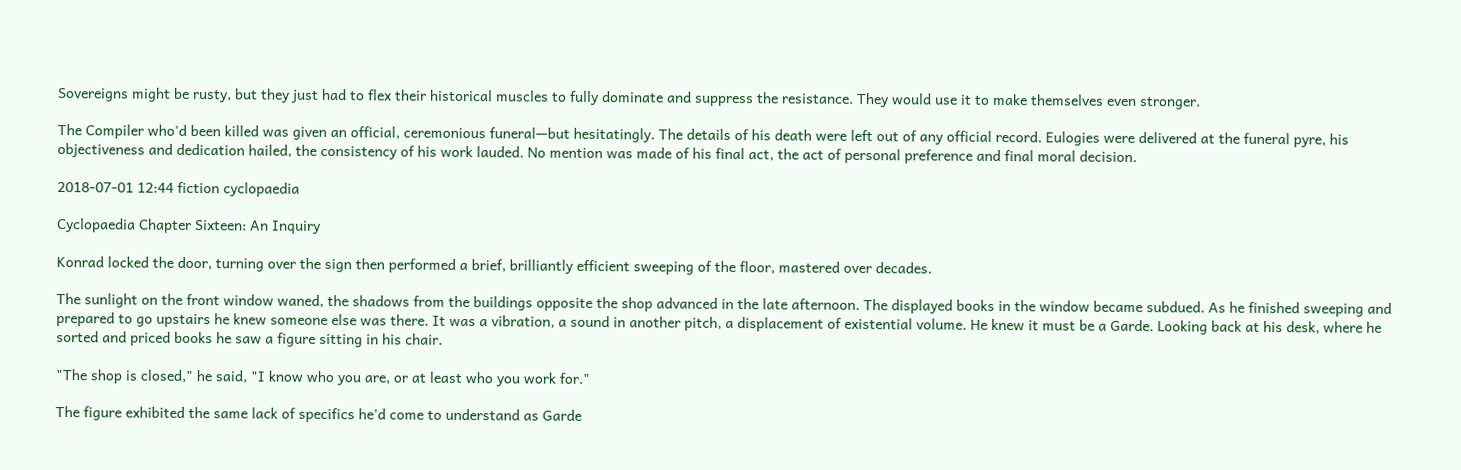Sovereigns might be rusty, but they just had to flex their historical muscles to fully dominate and suppress the resistance. They would use it to make themselves even stronger.

The Compiler who'd been killed was given an official, ceremonious funeral—but hesitatingly. The details of his death were left out of any official record. Eulogies were delivered at the funeral pyre, his objectiveness and dedication hailed, the consistency of his work lauded. No mention was made of his final act, the act of personal preference and final moral decision.

2018-07-01 12:44 fiction cyclopaedia

Cyclopaedia Chapter Sixteen: An Inquiry

Konrad locked the door, turning over the sign then performed a brief, brilliantly efficient sweeping of the floor, mastered over decades.

The sunlight on the front window waned, the shadows from the buildings opposite the shop advanced in the late afternoon. The displayed books in the window became subdued. As he finished sweeping and prepared to go upstairs he knew someone else was there. It was a vibration, a sound in another pitch, a displacement of existential volume. He knew it must be a Garde. Looking back at his desk, where he sorted and priced books he saw a figure sitting in his chair.

"The shop is closed," he said, "I know who you are, or at least who you work for."

The figure exhibited the same lack of specifics he'd come to understand as Garde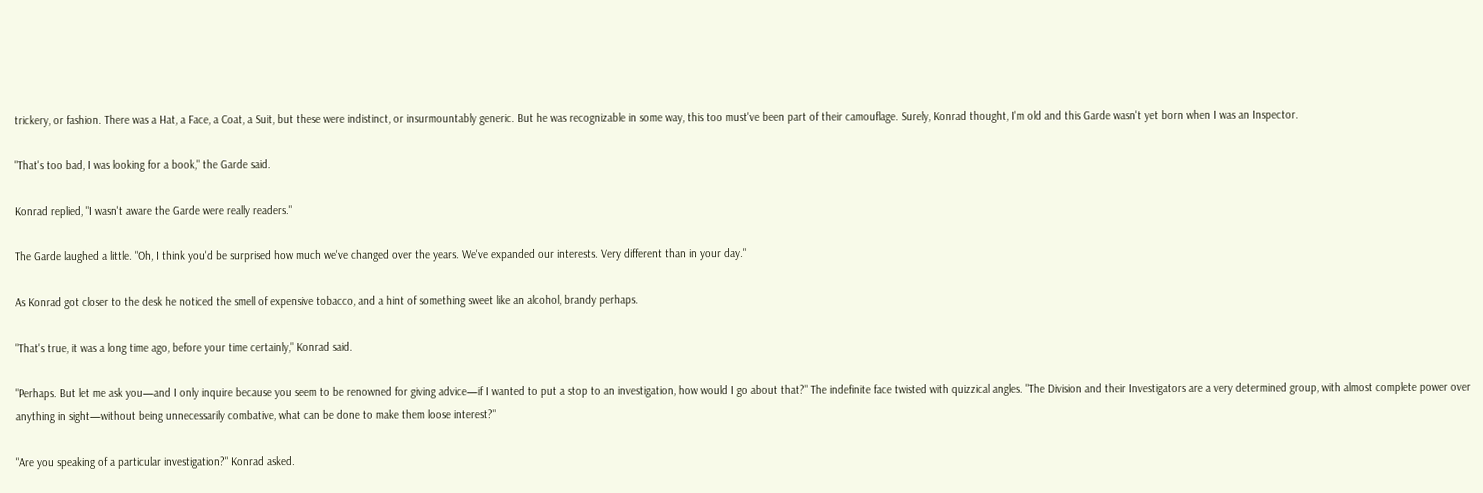trickery, or fashion. There was a Hat, a Face, a Coat, a Suit, but these were indistinct, or insurmountably generic. But he was recognizable in some way, this too must've been part of their camouflage. Surely, Konrad thought, I'm old and this Garde wasn't yet born when I was an Inspector.

"That's too bad, I was looking for a book," the Garde said.

Konrad replied, "I wasn't aware the Garde were really readers."

The Garde laughed a little. "Oh, I think you'd be surprised how much we've changed over the years. We've expanded our interests. Very different than in your day."

As Konrad got closer to the desk he noticed the smell of expensive tobacco, and a hint of something sweet like an alcohol, brandy perhaps.

"That's true, it was a long time ago, before your time certainly," Konrad said.

"Perhaps. But let me ask you—and I only inquire because you seem to be renowned for giving advice—if I wanted to put a stop to an investigation, how would I go about that?" The indefinite face twisted with quizzical angles. "The Division and their Investigators are a very determined group, with almost complete power over anything in sight—without being unnecessarily combative, what can be done to make them loose interest?"

"Are you speaking of a particular investigation?" Konrad asked.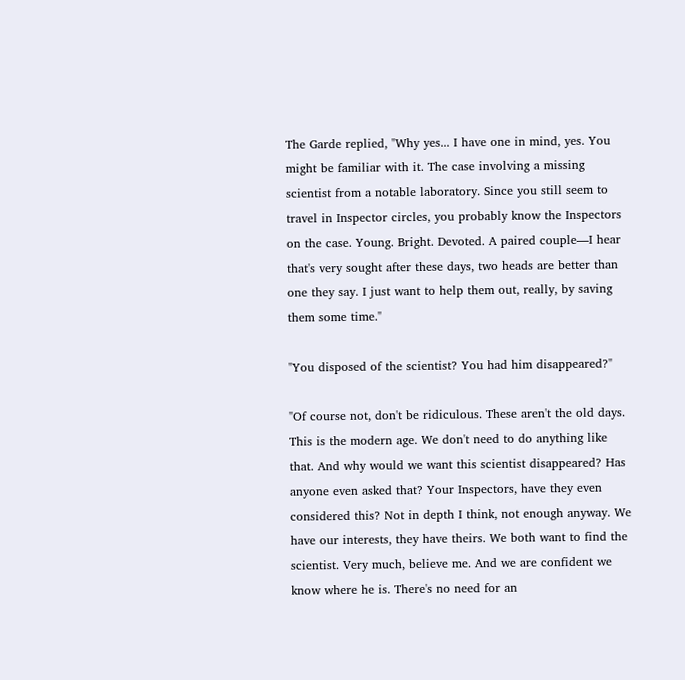The Garde replied, "Why yes... I have one in mind, yes. You might be familiar with it. The case involving a missing scientist from a notable laboratory. Since you still seem to travel in Inspector circles, you probably know the Inspectors on the case. Young. Bright. Devoted. A paired couple—I hear that's very sought after these days, two heads are better than one they say. I just want to help them out, really, by saving them some time."

"You disposed of the scientist? You had him disappeared?"

"Of course not, don't be ridiculous. These aren't the old days. This is the modern age. We don't need to do anything like that. And why would we want this scientist disappeared? Has anyone even asked that? Your Inspectors, have they even considered this? Not in depth I think, not enough anyway. We have our interests, they have theirs. We both want to find the scientist. Very much, believe me. And we are confident we know where he is. There's no need for an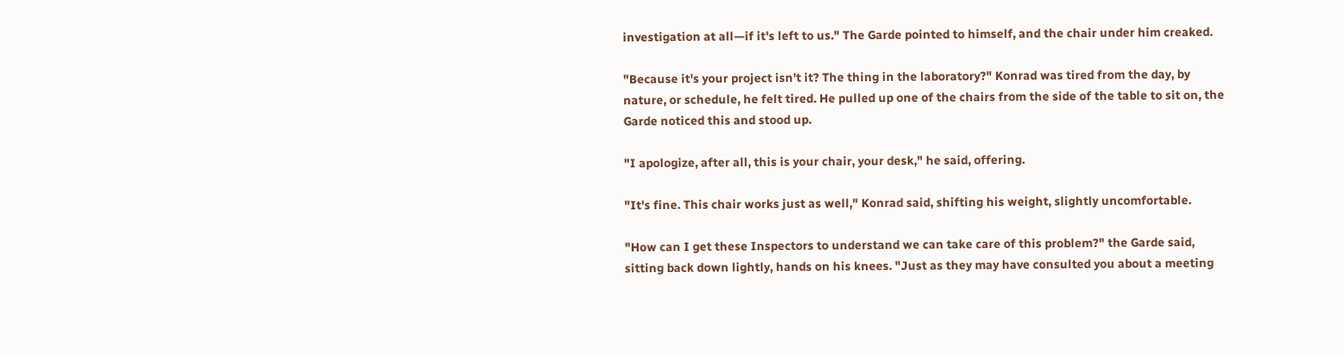investigation at all—if it's left to us." The Garde pointed to himself, and the chair under him creaked.

"Because it's your project isn't it? The thing in the laboratory?" Konrad was tired from the day, by nature, or schedule, he felt tired. He pulled up one of the chairs from the side of the table to sit on, the Garde noticed this and stood up.

"I apologize, after all, this is your chair, your desk," he said, offering.

"It's fine. This chair works just as well," Konrad said, shifting his weight, slightly uncomfortable.

"How can I get these Inspectors to understand we can take care of this problem?" the Garde said, sitting back down lightly, hands on his knees. "Just as they may have consulted you about a meeting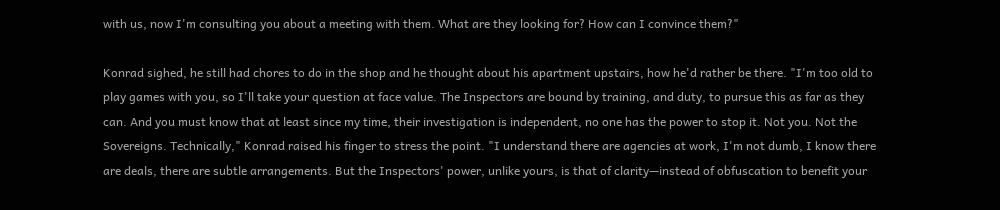with us, now I'm consulting you about a meeting with them. What are they looking for? How can I convince them?"

Konrad sighed, he still had chores to do in the shop and he thought about his apartment upstairs, how he'd rather be there. "I'm too old to play games with you, so I'll take your question at face value. The Inspectors are bound by training, and duty, to pursue this as far as they can. And you must know that at least since my time, their investigation is independent, no one has the power to stop it. Not you. Not the Sovereigns. Technically," Konrad raised his finger to stress the point. "I understand there are agencies at work, I'm not dumb, I know there are deals, there are subtle arrangements. But the Inspectors' power, unlike yours, is that of clarity—instead of obfuscation to benefit your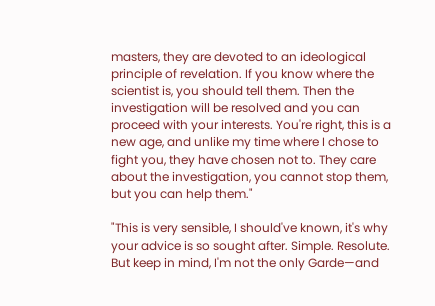masters, they are devoted to an ideological principle of revelation. If you know where the scientist is, you should tell them. Then the investigation will be resolved and you can proceed with your interests. You're right, this is a new age, and unlike my time where I chose to fight you, they have chosen not to. They care about the investigation, you cannot stop them, but you can help them."

"This is very sensible, I should've known, it's why your advice is so sought after. Simple. Resolute. But keep in mind, I'm not the only Garde—and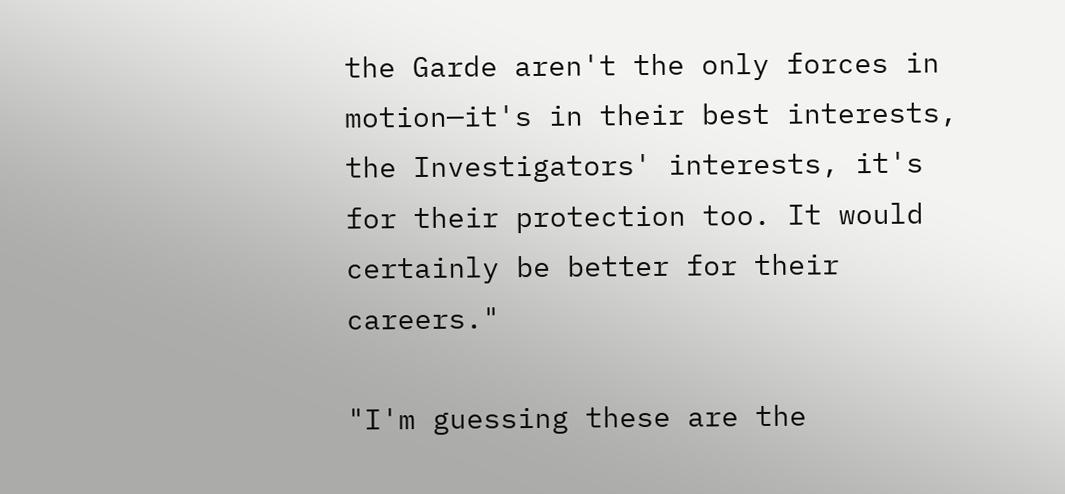the Garde aren't the only forces in motion—it's in their best interests, the Investigators' interests, it's for their protection too. It would certainly be better for their careers."

"I'm guessing these are the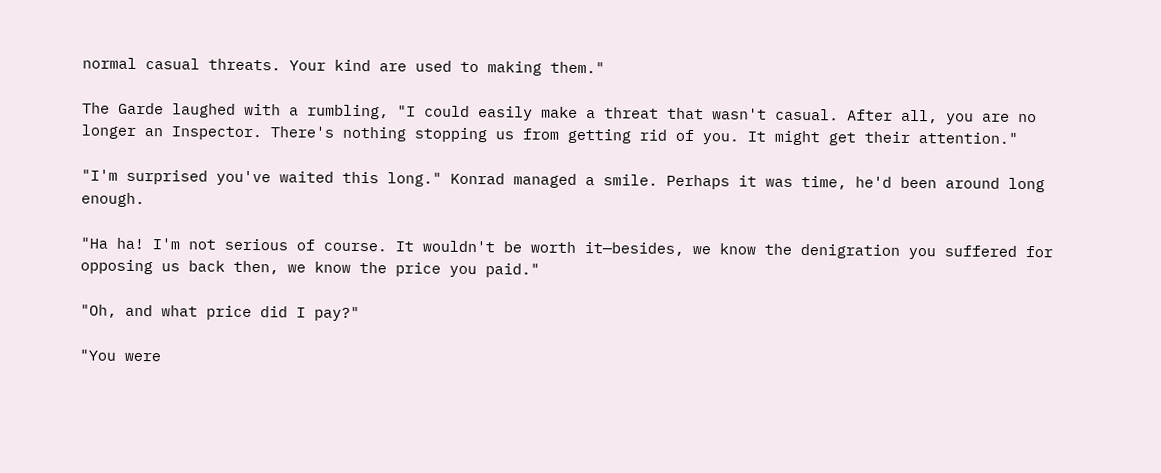normal casual threats. Your kind are used to making them."

The Garde laughed with a rumbling, "I could easily make a threat that wasn't casual. After all, you are no longer an Inspector. There's nothing stopping us from getting rid of you. It might get their attention."

"I'm surprised you've waited this long." Konrad managed a smile. Perhaps it was time, he'd been around long enough.

"Ha ha! I'm not serious of course. It wouldn't be worth it—besides, we know the denigration you suffered for opposing us back then, we know the price you paid."

"Oh, and what price did I pay?"

"You were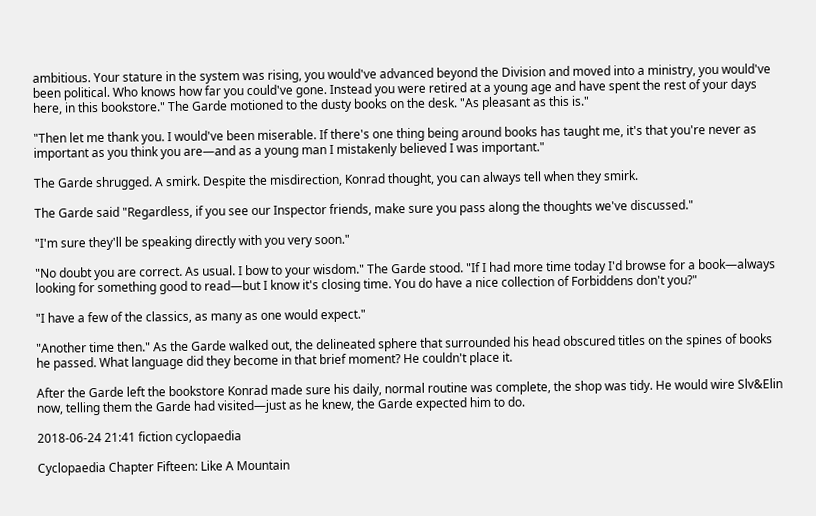ambitious. Your stature in the system was rising, you would've advanced beyond the Division and moved into a ministry, you would've been political. Who knows how far you could've gone. Instead you were retired at a young age and have spent the rest of your days here, in this bookstore." The Garde motioned to the dusty books on the desk. "As pleasant as this is."

"Then let me thank you. I would've been miserable. If there's one thing being around books has taught me, it's that you're never as important as you think you are—and as a young man I mistakenly believed I was important."

The Garde shrugged. A smirk. Despite the misdirection, Konrad thought, you can always tell when they smirk.

The Garde said "Regardless, if you see our Inspector friends, make sure you pass along the thoughts we've discussed."

"I'm sure they'll be speaking directly with you very soon."

"No doubt you are correct. As usual. I bow to your wisdom." The Garde stood. "If I had more time today I'd browse for a book—always looking for something good to read—but I know it's closing time. You do have a nice collection of Forbiddens don't you?"

"I have a few of the classics, as many as one would expect."

"Another time then." As the Garde walked out, the delineated sphere that surrounded his head obscured titles on the spines of books he passed. What language did they become in that brief moment? He couldn't place it.

After the Garde left the bookstore Konrad made sure his daily, normal routine was complete, the shop was tidy. He would wire Slv&Elin now, telling them the Garde had visited—just as he knew, the Garde expected him to do.

2018-06-24 21:41 fiction cyclopaedia

Cyclopaedia Chapter Fifteen: Like A Mountain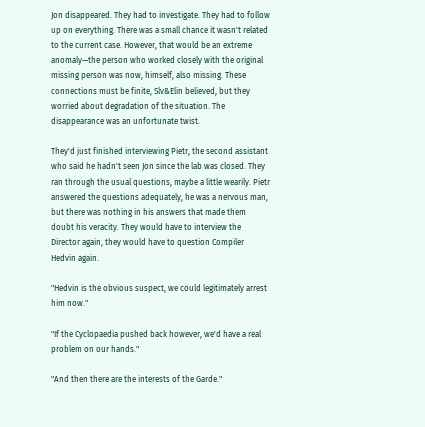Jon disappeared. They had to investigate. They had to follow up on everything. There was a small chance it wasn't related to the current case. However, that would be an extreme anomaly—the person who worked closely with the original missing person was now, himself, also missing. These connections must be finite, Slv&Elin believed, but they worried about degradation of the situation. The disappearance was an unfortunate twist.

They'd just finished interviewing Pietr, the second assistant who said he hadn't seen Jon since the lab was closed. They ran through the usual questions, maybe a little wearily. Pietr answered the questions adequately, he was a nervous man, but there was nothing in his answers that made them doubt his veracity. They would have to interview the Director again, they would have to question Compiler Hedvin again.

"Hedvin is the obvious suspect, we could legitimately arrest him now."

"If the Cyclopaedia pushed back however, we'd have a real problem on our hands."

"And then there are the interests of the Garde."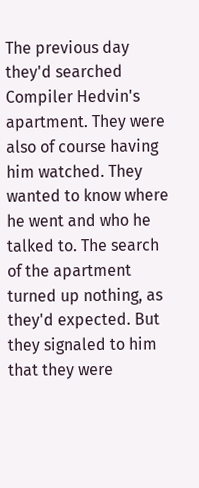The previous day they'd searched Compiler Hedvin's apartment. They were also of course having him watched. They wanted to know where he went and who he talked to. The search of the apartment turned up nothing, as they'd expected. But they signaled to him that they were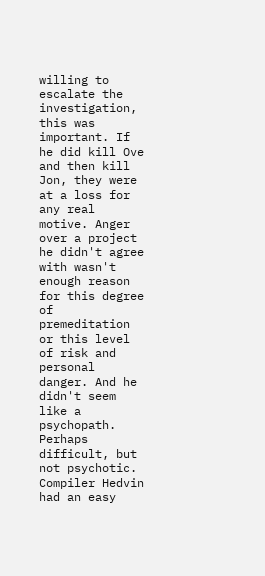willing to escalate the investigation, this was important. If he did kill Ove and then kill Jon, they were at a loss for any real motive. Anger over a project he didn't agree with wasn't enough reason for this degree of premeditation or this level of risk and personal danger. And he didn't seem like a psychopath. Perhaps difficult, but not psychotic. Compiler Hedvin had an easy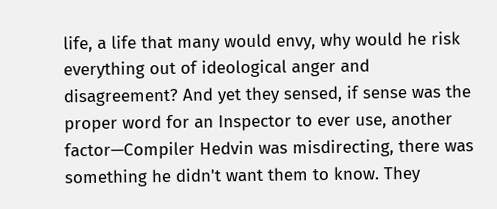life, a life that many would envy, why would he risk everything out of ideological anger and disagreement? And yet they sensed, if sense was the proper word for an Inspector to ever use, another factor—Compiler Hedvin was misdirecting, there was something he didn't want them to know. They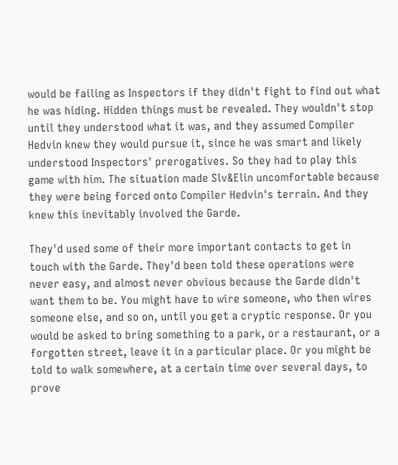would be failing as Inspectors if they didn't fight to find out what he was hiding. Hidden things must be revealed. They wouldn't stop until they understood what it was, and they assumed Compiler Hedvin knew they would pursue it, since he was smart and likely understood Inspectors' prerogatives. So they had to play this game with him. The situation made Slv&Elin uncomfortable because they were being forced onto Compiler Hedvin's terrain. And they knew this inevitably involved the Garde.

They'd used some of their more important contacts to get in touch with the Garde. They'd been told these operations were never easy, and almost never obvious because the Garde didn't want them to be. You might have to wire someone, who then wires someone else, and so on, until you get a cryptic response. Or you would be asked to bring something to a park, or a restaurant, or a forgotten street, leave it in a particular place. Or you might be told to walk somewhere, at a certain time over several days, to prove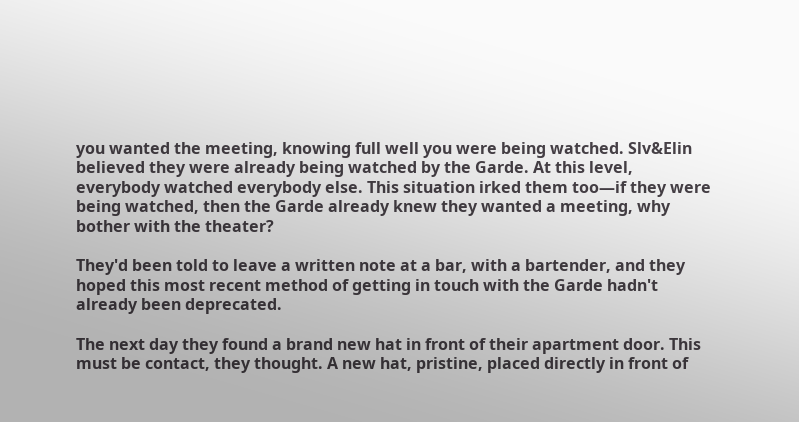you wanted the meeting, knowing full well you were being watched. Slv&Elin believed they were already being watched by the Garde. At this level, everybody watched everybody else. This situation irked them too—if they were being watched, then the Garde already knew they wanted a meeting, why bother with the theater?

They'd been told to leave a written note at a bar, with a bartender, and they hoped this most recent method of getting in touch with the Garde hadn't already been deprecated.

The next day they found a brand new hat in front of their apartment door. This must be contact, they thought. A new hat, pristine, placed directly in front of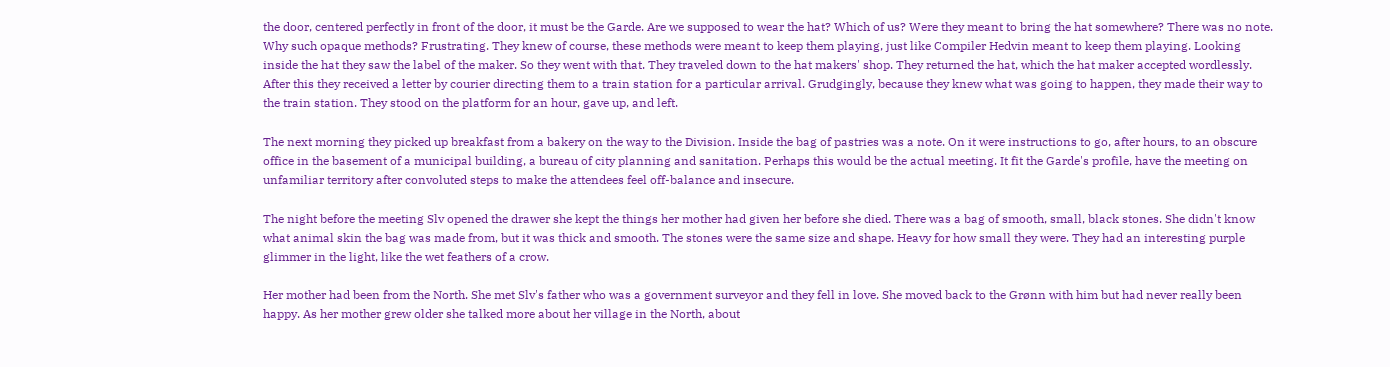the door, centered perfectly in front of the door, it must be the Garde. Are we supposed to wear the hat? Which of us? Were they meant to bring the hat somewhere? There was no note. Why such opaque methods? Frustrating. They knew of course, these methods were meant to keep them playing, just like Compiler Hedvin meant to keep them playing. Looking inside the hat they saw the label of the maker. So they went with that. They traveled down to the hat makers' shop. They returned the hat, which the hat maker accepted wordlessly. After this they received a letter by courier directing them to a train station for a particular arrival. Grudgingly, because they knew what was going to happen, they made their way to the train station. They stood on the platform for an hour, gave up, and left.

The next morning they picked up breakfast from a bakery on the way to the Division. Inside the bag of pastries was a note. On it were instructions to go, after hours, to an obscure office in the basement of a municipal building, a bureau of city planning and sanitation. Perhaps this would be the actual meeting. It fit the Garde's profile, have the meeting on unfamiliar territory after convoluted steps to make the attendees feel off-balance and insecure.

The night before the meeting Slv opened the drawer she kept the things her mother had given her before she died. There was a bag of smooth, small, black stones. She didn't know what animal skin the bag was made from, but it was thick and smooth. The stones were the same size and shape. Heavy for how small they were. They had an interesting purple glimmer in the light, like the wet feathers of a crow.

Her mother had been from the North. She met Slv's father who was a government surveyor and they fell in love. She moved back to the Grønn with him but had never really been happy. As her mother grew older she talked more about her village in the North, about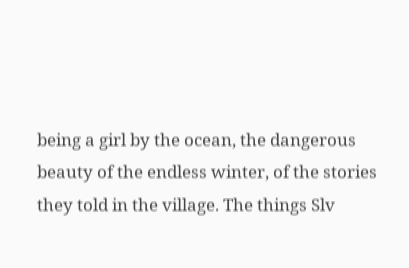being a girl by the ocean, the dangerous beauty of the endless winter, of the stories they told in the village. The things Slv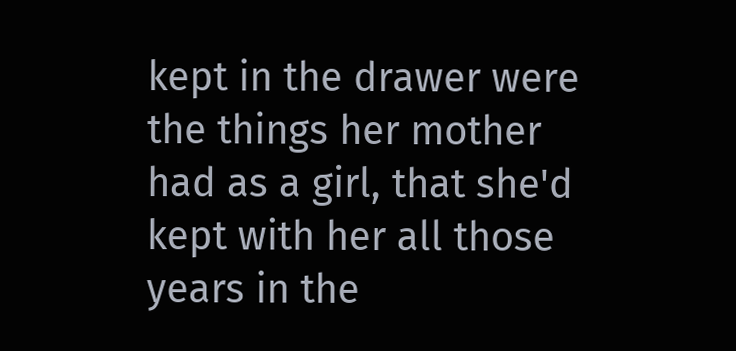kept in the drawer were the things her mother had as a girl, that she'd kept with her all those years in the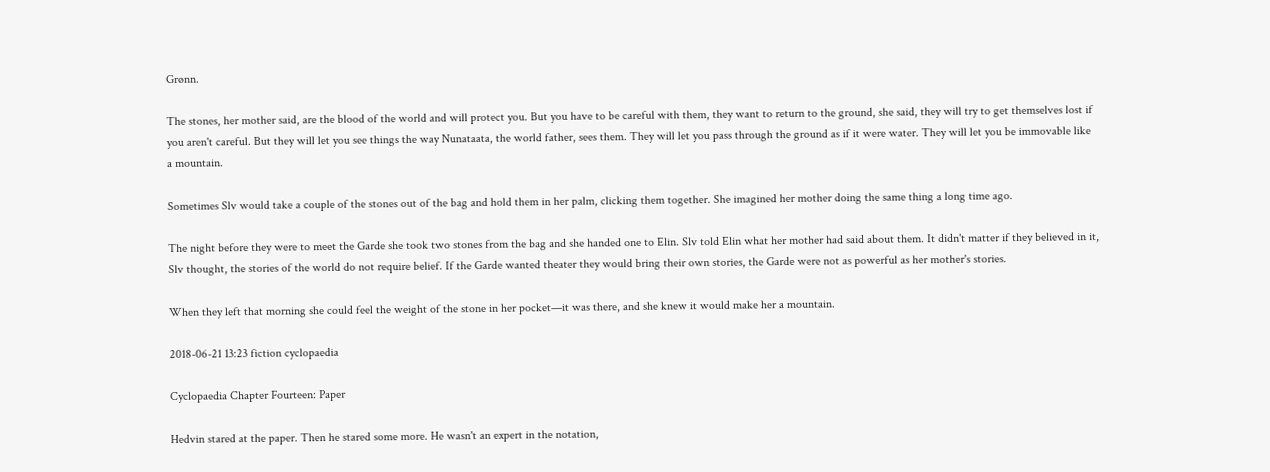Grønn.

The stones, her mother said, are the blood of the world and will protect you. But you have to be careful with them, they want to return to the ground, she said, they will try to get themselves lost if you aren't careful. But they will let you see things the way Nunataata, the world father, sees them. They will let you pass through the ground as if it were water. They will let you be immovable like a mountain.

Sometimes Slv would take a couple of the stones out of the bag and hold them in her palm, clicking them together. She imagined her mother doing the same thing a long time ago.

The night before they were to meet the Garde she took two stones from the bag and she handed one to Elin. Slv told Elin what her mother had said about them. It didn't matter if they believed in it, Slv thought, the stories of the world do not require belief. If the Garde wanted theater they would bring their own stories, the Garde were not as powerful as her mother's stories.

When they left that morning she could feel the weight of the stone in her pocket—it was there, and she knew it would make her a mountain.

2018-06-21 13:23 fiction cyclopaedia

Cyclopaedia Chapter Fourteen: Paper

Hedvin stared at the paper. Then he stared some more. He wasn't an expert in the notation,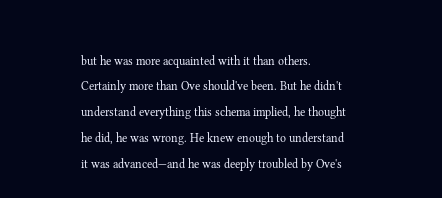but he was more acquainted with it than others. Certainly more than Ove should've been. But he didn't understand everything this schema implied, he thought he did, he was wrong. He knew enough to understand it was advanced—and he was deeply troubled by Ove's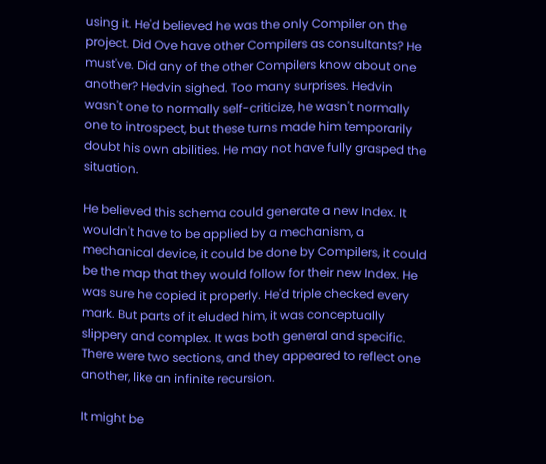using it. He'd believed he was the only Compiler on the project. Did Ove have other Compilers as consultants? He must've. Did any of the other Compilers know about one another? Hedvin sighed. Too many surprises. Hedvin wasn't one to normally self-criticize, he wasn't normally one to introspect, but these turns made him temporarily doubt his own abilities. He may not have fully grasped the situation.

He believed this schema could generate a new Index. It wouldn't have to be applied by a mechanism, a mechanical device, it could be done by Compilers, it could be the map that they would follow for their new Index. He was sure he copied it properly. He'd triple checked every mark. But parts of it eluded him, it was conceptually slippery and complex. It was both general and specific. There were two sections, and they appeared to reflect one another, like an infinite recursion.

It might be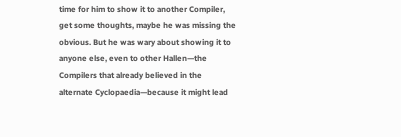time for him to show it to another Compiler, get some thoughts, maybe he was missing the obvious. But he was wary about showing it to anyone else, even to other Hallen—the Compilers that already believed in the alternate Cyclopaedia—because it might lead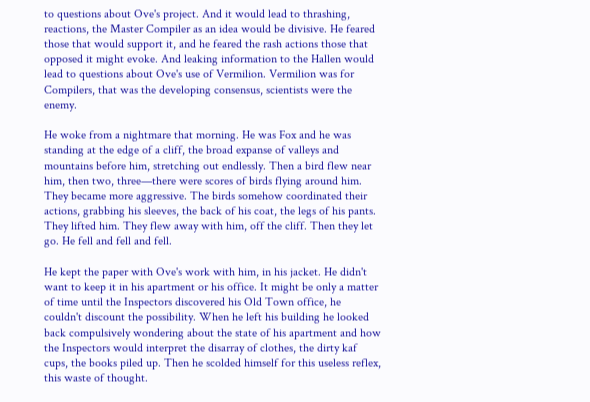to questions about Ove's project. And it would lead to thrashing, reactions, the Master Compiler as an idea would be divisive. He feared those that would support it, and he feared the rash actions those that opposed it might evoke. And leaking information to the Hallen would lead to questions about Ove's use of Vermilion. Vermilion was for Compilers, that was the developing consensus, scientists were the enemy.

He woke from a nightmare that morning. He was Fox and he was standing at the edge of a cliff, the broad expanse of valleys and mountains before him, stretching out endlessly. Then a bird flew near him, then two, three—there were scores of birds flying around him. They became more aggressive. The birds somehow coordinated their actions, grabbing his sleeves, the back of his coat, the legs of his pants. They lifted him. They flew away with him, off the cliff. Then they let go. He fell and fell and fell.

He kept the paper with Ove's work with him, in his jacket. He didn't want to keep it in his apartment or his office. It might be only a matter of time until the Inspectors discovered his Old Town office, he couldn't discount the possibility. When he left his building he looked back compulsively wondering about the state of his apartment and how the Inspectors would interpret the disarray of clothes, the dirty kaf cups, the books piled up. Then he scolded himself for this useless reflex, this waste of thought.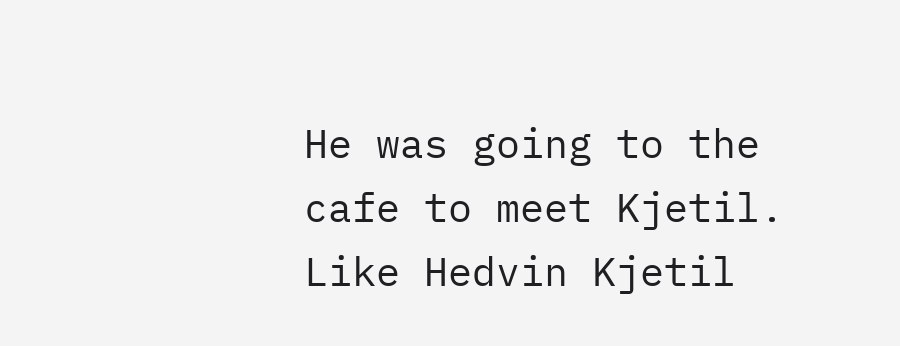He was going to the cafe to meet Kjetil. Like Hedvin Kjetil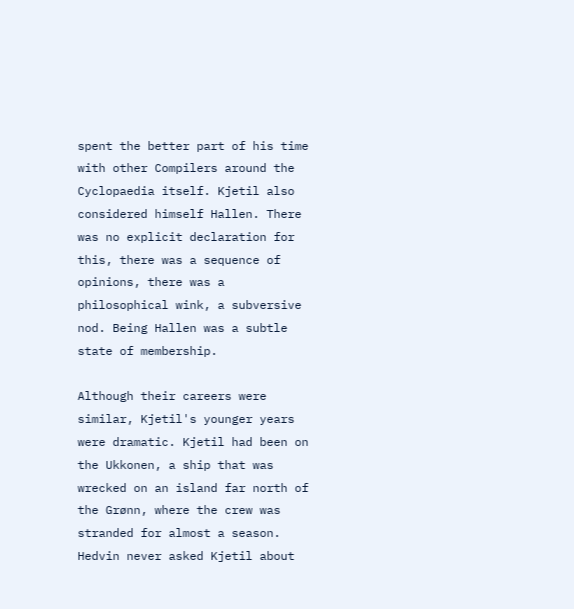spent the better part of his time with other Compilers around the Cyclopaedia itself. Kjetil also considered himself Hallen. There was no explicit declaration for this, there was a sequence of opinions, there was a philosophical wink, a subversive nod. Being Hallen was a subtle state of membership.

Although their careers were similar, Kjetil's younger years were dramatic. Kjetil had been on the Ukkonen, a ship that was wrecked on an island far north of the Grønn, where the crew was stranded for almost a season. Hedvin never asked Kjetil about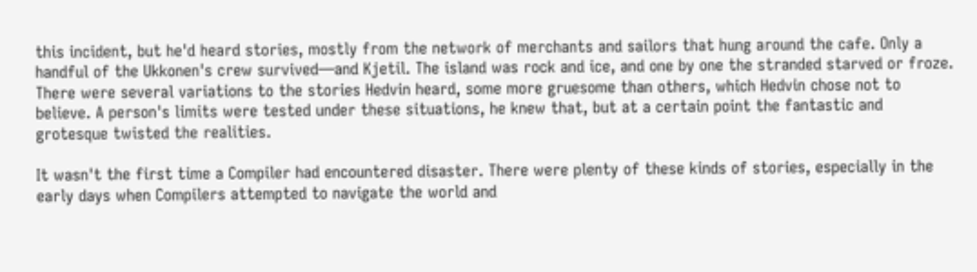this incident, but he'd heard stories, mostly from the network of merchants and sailors that hung around the cafe. Only a handful of the Ukkonen's crew survived—and Kjetil. The island was rock and ice, and one by one the stranded starved or froze. There were several variations to the stories Hedvin heard, some more gruesome than others, which Hedvin chose not to believe. A person's limits were tested under these situations, he knew that, but at a certain point the fantastic and grotesque twisted the realities.

It wasn't the first time a Compiler had encountered disaster. There were plenty of these kinds of stories, especially in the early days when Compilers attempted to navigate the world and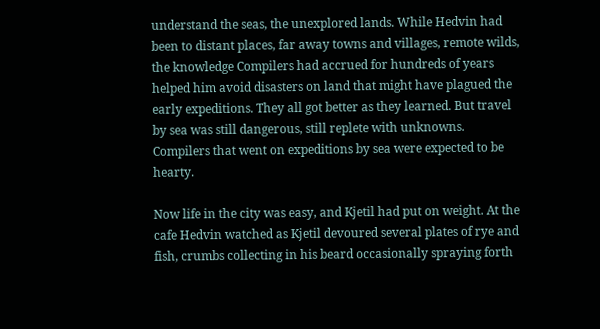understand the seas, the unexplored lands. While Hedvin had been to distant places, far away towns and villages, remote wilds, the knowledge Compilers had accrued for hundreds of years helped him avoid disasters on land that might have plagued the early expeditions. They all got better as they learned. But travel by sea was still dangerous, still replete with unknowns. Compilers that went on expeditions by sea were expected to be hearty.

Now life in the city was easy, and Kjetil had put on weight. At the cafe Hedvin watched as Kjetil devoured several plates of rye and fish, crumbs collecting in his beard occasionally spraying forth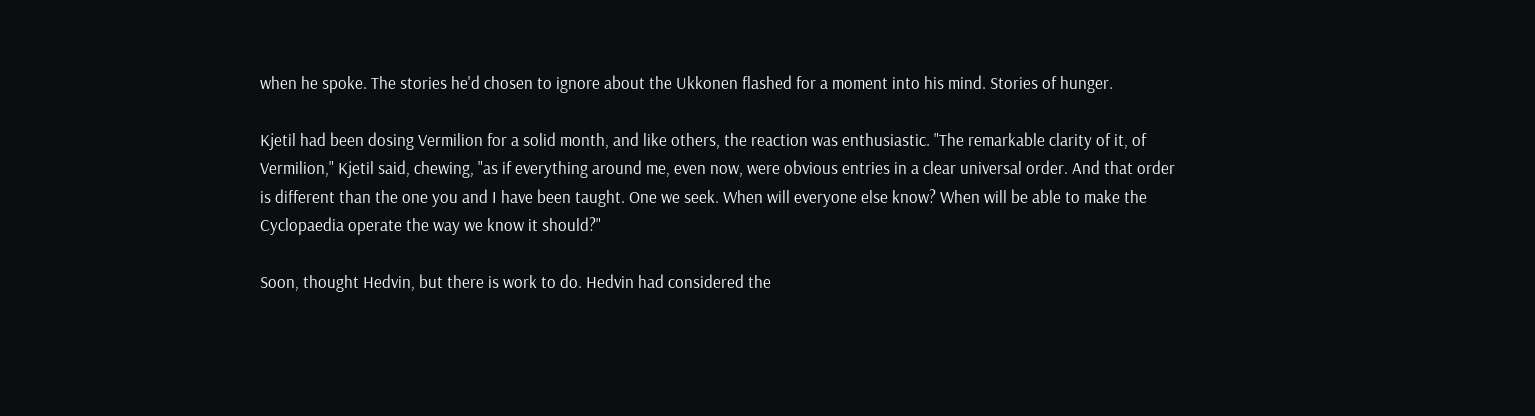when he spoke. The stories he'd chosen to ignore about the Ukkonen flashed for a moment into his mind. Stories of hunger.

Kjetil had been dosing Vermilion for a solid month, and like others, the reaction was enthusiastic. "The remarkable clarity of it, of Vermilion," Kjetil said, chewing, "as if everything around me, even now, were obvious entries in a clear universal order. And that order is different than the one you and I have been taught. One we seek. When will everyone else know? When will be able to make the Cyclopaedia operate the way we know it should?"

Soon, thought Hedvin, but there is work to do. Hedvin had considered the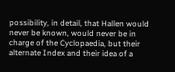possibility, in detail, that Hallen would never be known, would never be in charge of the Cyclopaedia, but their alternate Index and their idea of a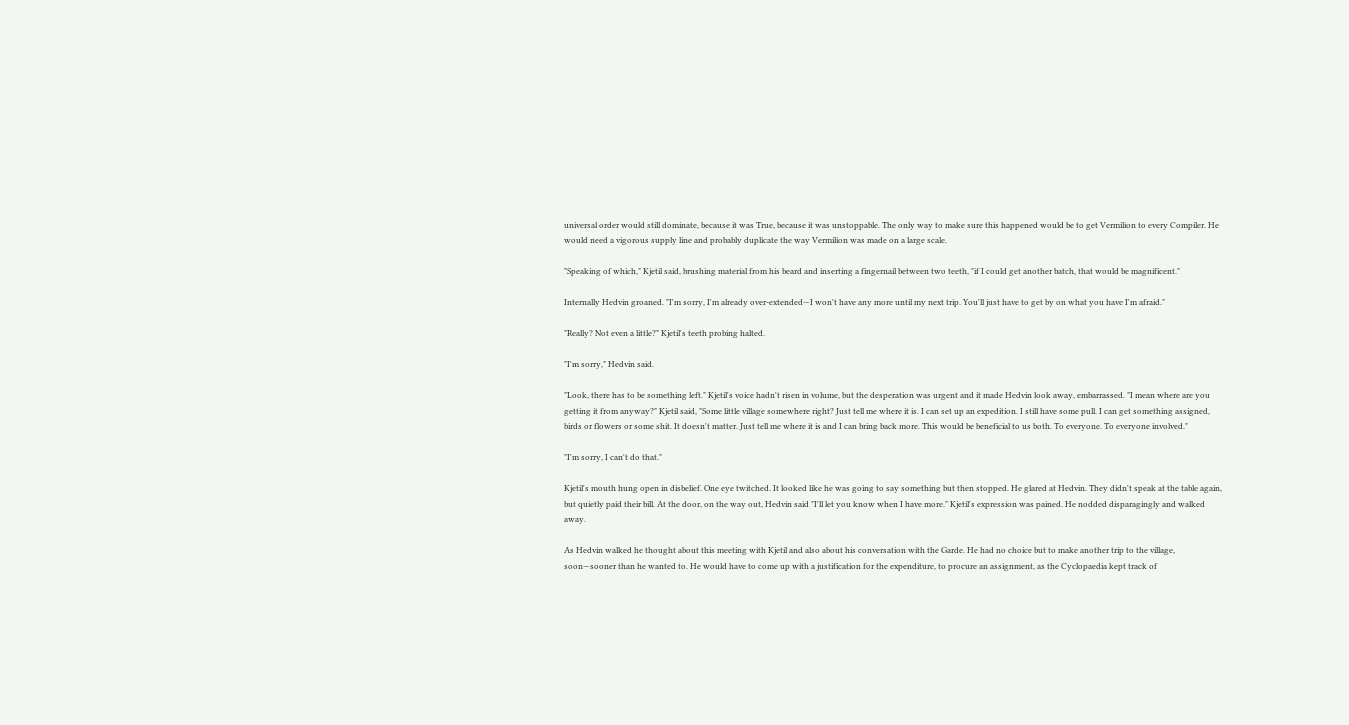universal order would still dominate, because it was True, because it was unstoppable. The only way to make sure this happened would be to get Vermilion to every Compiler. He would need a vigorous supply line and probably duplicate the way Vermilion was made on a large scale.

"Speaking of which," Kjetil said, brushing material from his beard and inserting a fingernail between two teeth, "if I could get another batch, that would be magnificent."

Internally Hedvin groaned. "I'm sorry, I'm already over-extended—I won't have any more until my next trip. You'll just have to get by on what you have I'm afraid."

"Really? Not even a little?" Kjetil's teeth probing halted.

"I'm sorry," Hedvin said.

"Look, there has to be something left." Kjetil's voice hadn't risen in volume, but the desperation was urgent and it made Hedvin look away, embarrassed. "I mean where are you getting it from anyway?" Kjetil said, "Some little village somewhere right? Just tell me where it is. I can set up an expedition. I still have some pull. I can get something assigned, birds or flowers or some shit. It doesn't matter. Just tell me where it is and I can bring back more. This would be beneficial to us both. To everyone. To everyone involved."

"I'm sorry, I can't do that."

Kjetil's mouth hung open in disbelief. One eye twitched. It looked like he was going to say something but then stopped. He glared at Hedvin. They didn't speak at the table again, but quietly paid their bill. At the door, on the way out, Hedvin said "I'll let you know when I have more." Kjetil's expression was pained. He nodded disparagingly and walked away.

As Hedvin walked he thought about this meeting with Kjetil and also about his conversation with the Garde. He had no choice but to make another trip to the village, soon—sooner than he wanted to. He would have to come up with a justification for the expenditure, to procure an assignment, as the Cyclopaedia kept track of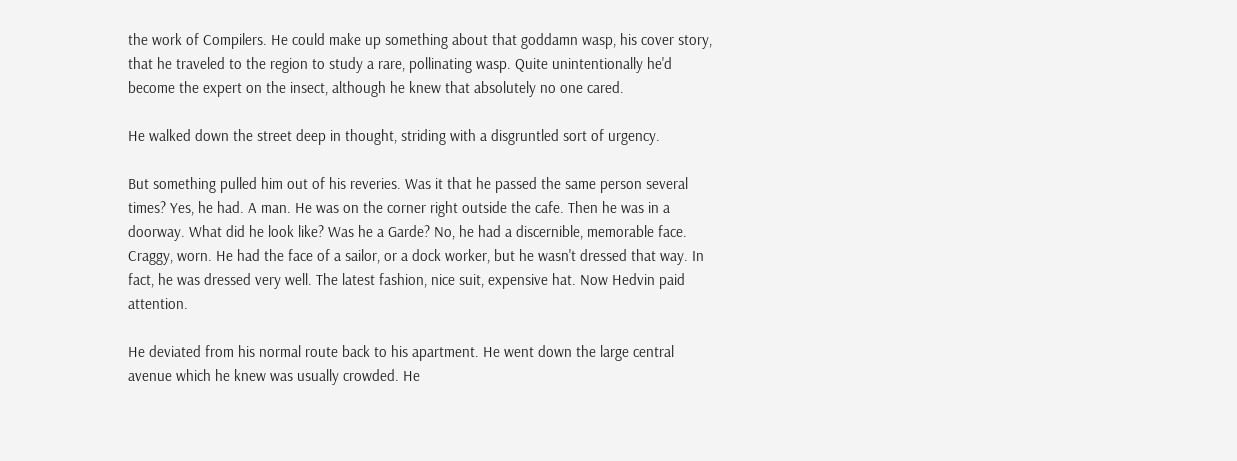the work of Compilers. He could make up something about that goddamn wasp, his cover story, that he traveled to the region to study a rare, pollinating wasp. Quite unintentionally he'd become the expert on the insect, although he knew that absolutely no one cared.

He walked down the street deep in thought, striding with a disgruntled sort of urgency.

But something pulled him out of his reveries. Was it that he passed the same person several times? Yes, he had. A man. He was on the corner right outside the cafe. Then he was in a doorway. What did he look like? Was he a Garde? No, he had a discernible, memorable face. Craggy, worn. He had the face of a sailor, or a dock worker, but he wasn't dressed that way. In fact, he was dressed very well. The latest fashion, nice suit, expensive hat. Now Hedvin paid attention.

He deviated from his normal route back to his apartment. He went down the large central avenue which he knew was usually crowded. He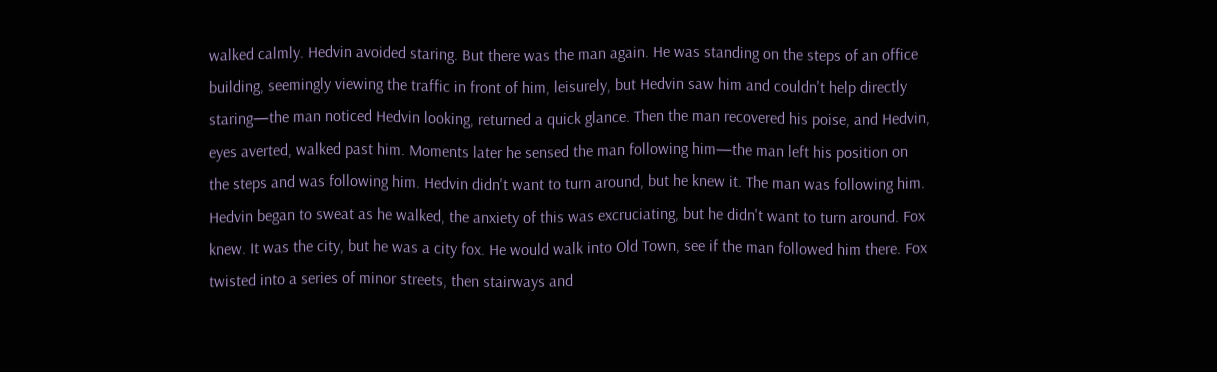walked calmly. Hedvin avoided staring. But there was the man again. He was standing on the steps of an office building, seemingly viewing the traffic in front of him, leisurely, but Hedvin saw him and couldn't help directly staring—the man noticed Hedvin looking, returned a quick glance. Then the man recovered his poise, and Hedvin, eyes averted, walked past him. Moments later he sensed the man following him—the man left his position on the steps and was following him. Hedvin didn't want to turn around, but he knew it. The man was following him. Hedvin began to sweat as he walked, the anxiety of this was excruciating, but he didn't want to turn around. Fox knew. It was the city, but he was a city fox. He would walk into Old Town, see if the man followed him there. Fox twisted into a series of minor streets, then stairways and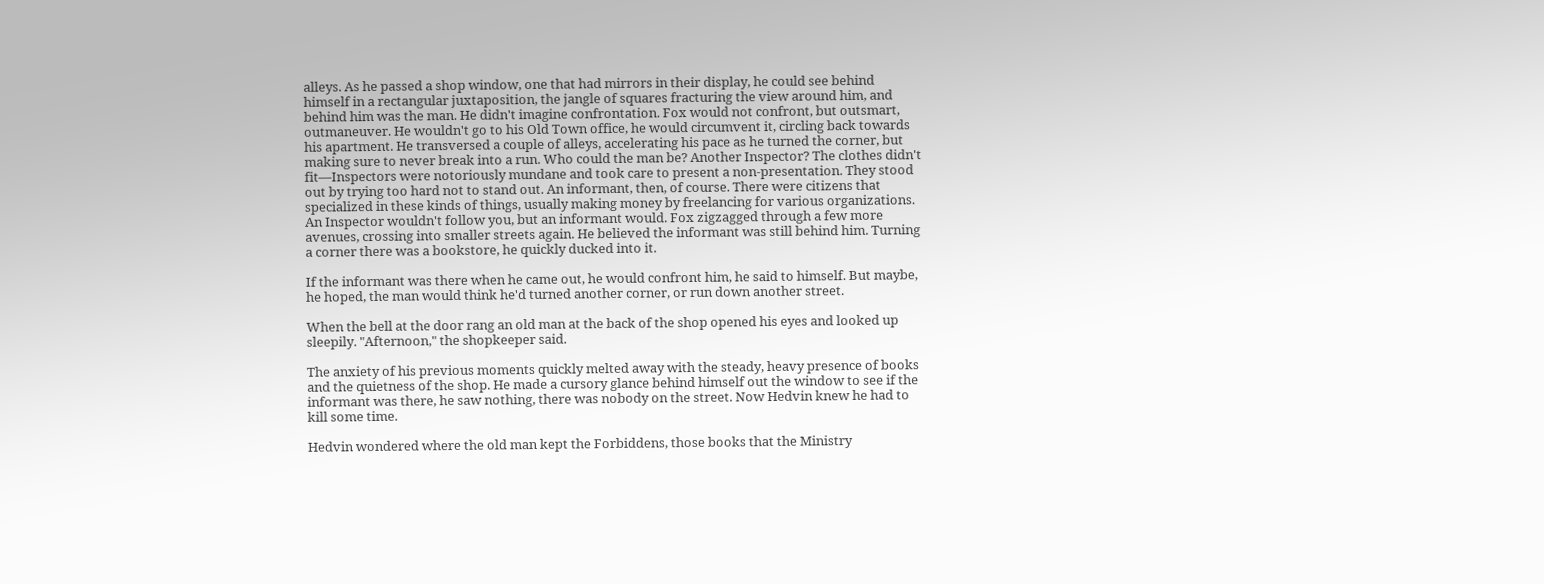alleys. As he passed a shop window, one that had mirrors in their display, he could see behind himself in a rectangular juxtaposition, the jangle of squares fracturing the view around him, and behind him was the man. He didn't imagine confrontation. Fox would not confront, but outsmart, outmaneuver. He wouldn't go to his Old Town office, he would circumvent it, circling back towards his apartment. He transversed a couple of alleys, accelerating his pace as he turned the corner, but making sure to never break into a run. Who could the man be? Another Inspector? The clothes didn't fit—Inspectors were notoriously mundane and took care to present a non-presentation. They stood out by trying too hard not to stand out. An informant, then, of course. There were citizens that specialized in these kinds of things, usually making money by freelancing for various organizations. An Inspector wouldn't follow you, but an informant would. Fox zigzagged through a few more avenues, crossing into smaller streets again. He believed the informant was still behind him. Turning a corner there was a bookstore, he quickly ducked into it.

If the informant was there when he came out, he would confront him, he said to himself. But maybe, he hoped, the man would think he'd turned another corner, or run down another street.

When the bell at the door rang an old man at the back of the shop opened his eyes and looked up sleepily. "Afternoon," the shopkeeper said.

The anxiety of his previous moments quickly melted away with the steady, heavy presence of books and the quietness of the shop. He made a cursory glance behind himself out the window to see if the informant was there, he saw nothing, there was nobody on the street. Now Hedvin knew he had to kill some time.

Hedvin wondered where the old man kept the Forbiddens, those books that the Ministry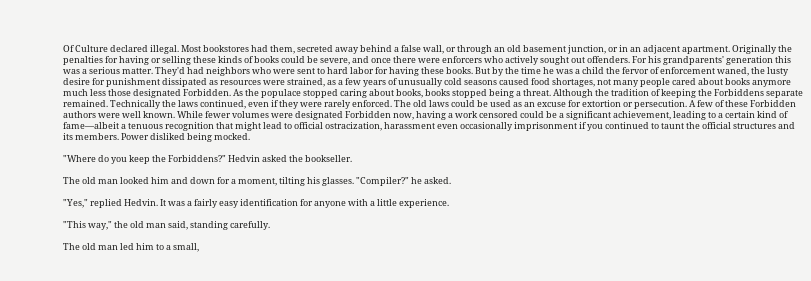Of Culture declared illegal. Most bookstores had them, secreted away behind a false wall, or through an old basement junction, or in an adjacent apartment. Originally the penalties for having or selling these kinds of books could be severe, and once there were enforcers who actively sought out offenders. For his grandparents' generation this was a serious matter. They'd had neighbors who were sent to hard labor for having these books. But by the time he was a child the fervor of enforcement waned, the lusty desire for punishment dissipated as resources were strained, as a few years of unusually cold seasons caused food shortages, not many people cared about books anymore much less those designated Forbidden. As the populace stopped caring about books, books stopped being a threat. Although the tradition of keeping the Forbiddens separate remained. Technically the laws continued, even if they were rarely enforced. The old laws could be used as an excuse for extortion or persecution. A few of these Forbidden authors were well known. While fewer volumes were designated Forbidden now, having a work censored could be a significant achievement, leading to a certain kind of fame—albeit a tenuous recognition that might lead to official ostracization, harassment even occasionally imprisonment if you continued to taunt the official structures and its members. Power disliked being mocked.

"Where do you keep the Forbiddens?" Hedvin asked the bookseller.

The old man looked him and down for a moment, tilting his glasses. "Compiler?" he asked.

"Yes," replied Hedvin. It was a fairly easy identification for anyone with a little experience.

"This way," the old man said, standing carefully.

The old man led him to a small,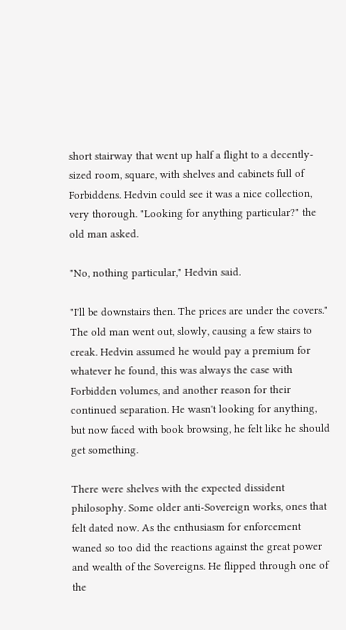short stairway that went up half a flight to a decently-sized room, square, with shelves and cabinets full of Forbiddens. Hedvin could see it was a nice collection, very thorough. "Looking for anything particular?" the old man asked.

"No, nothing particular," Hedvin said.

"I'll be downstairs then. The prices are under the covers." The old man went out, slowly, causing a few stairs to creak. Hedvin assumed he would pay a premium for whatever he found, this was always the case with Forbidden volumes, and another reason for their continued separation. He wasn't looking for anything, but now faced with book browsing, he felt like he should get something.

There were shelves with the expected dissident philosophy. Some older anti-Sovereign works, ones that felt dated now. As the enthusiasm for enforcement waned so too did the reactions against the great power and wealth of the Sovereigns. He flipped through one of the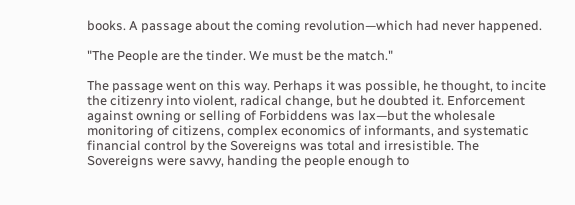books. A passage about the coming revolution—which had never happened.

"The People are the tinder. We must be the match."

The passage went on this way. Perhaps it was possible, he thought, to incite the citizenry into violent, radical change, but he doubted it. Enforcement against owning or selling of Forbiddens was lax—but the wholesale monitoring of citizens, complex economics of informants, and systematic financial control by the Sovereigns was total and irresistible. The Sovereigns were savvy, handing the people enough to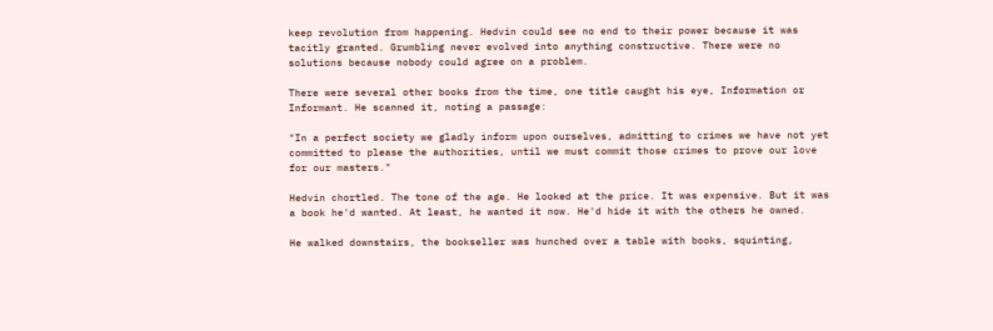keep revolution from happening. Hedvin could see no end to their power because it was tacitly granted. Grumbling never evolved into anything constructive. There were no solutions because nobody could agree on a problem.

There were several other books from the time, one title caught his eye, Information or Informant. He scanned it, noting a passage:

"In a perfect society we gladly inform upon ourselves, admitting to crimes we have not yet committed to please the authorities, until we must commit those crimes to prove our love for our masters."

Hedvin chortled. The tone of the age. He looked at the price. It was expensive. But it was a book he'd wanted. At least, he wanted it now. He'd hide it with the others he owned.

He walked downstairs, the bookseller was hunched over a table with books, squinting,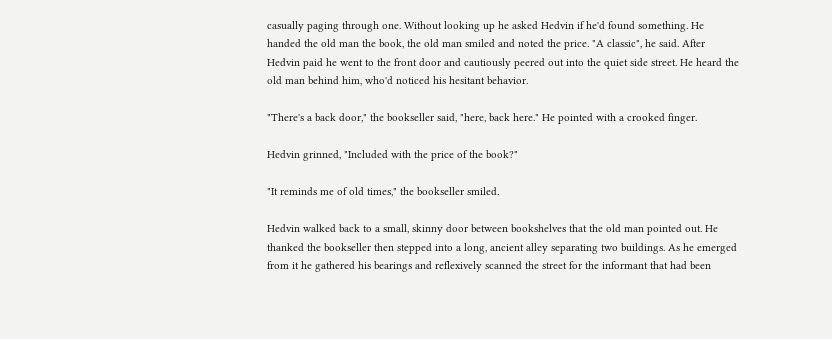casually paging through one. Without looking up he asked Hedvin if he'd found something. He handed the old man the book, the old man smiled and noted the price. "A classic", he said. After Hedvin paid he went to the front door and cautiously peered out into the quiet side street. He heard the old man behind him, who'd noticed his hesitant behavior.

"There's a back door," the bookseller said, "here, back here." He pointed with a crooked finger.

Hedvin grinned, "Included with the price of the book?"

"It reminds me of old times," the bookseller smiled.

Hedvin walked back to a small, skinny door between bookshelves that the old man pointed out. He thanked the bookseller then stepped into a long, ancient alley separating two buildings. As he emerged from it he gathered his bearings and reflexively scanned the street for the informant that had been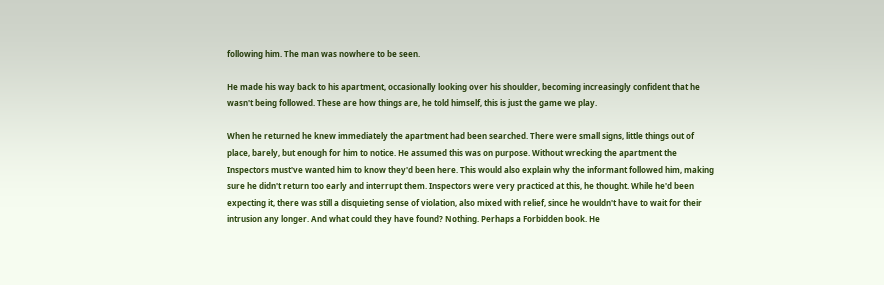following him. The man was nowhere to be seen.

He made his way back to his apartment, occasionally looking over his shoulder, becoming increasingly confident that he wasn't being followed. These are how things are, he told himself, this is just the game we play.

When he returned he knew immediately the apartment had been searched. There were small signs, little things out of place, barely, but enough for him to notice. He assumed this was on purpose. Without wrecking the apartment the Inspectors must've wanted him to know they'd been here. This would also explain why the informant followed him, making sure he didn't return too early and interrupt them. Inspectors were very practiced at this, he thought. While he'd been expecting it, there was still a disquieting sense of violation, also mixed with relief, since he wouldn't have to wait for their intrusion any longer. And what could they have found? Nothing. Perhaps a Forbidden book. He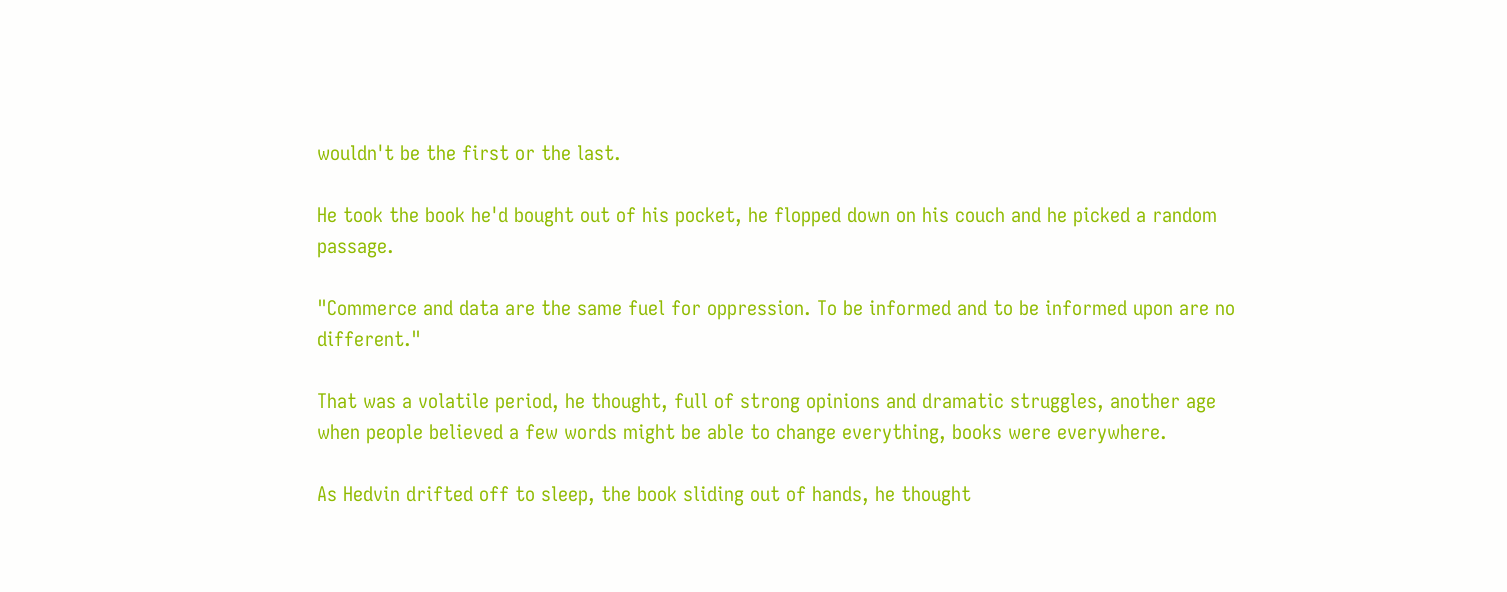wouldn't be the first or the last.

He took the book he'd bought out of his pocket, he flopped down on his couch and he picked a random passage.

"Commerce and data are the same fuel for oppression. To be informed and to be informed upon are no different."

That was a volatile period, he thought, full of strong opinions and dramatic struggles, another age when people believed a few words might be able to change everything, books were everywhere.

As Hedvin drifted off to sleep, the book sliding out of hands, he thought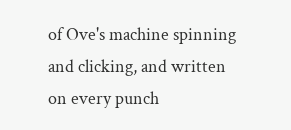of Ove's machine spinning and clicking, and written on every punch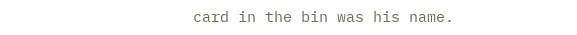card in the bin was his name.